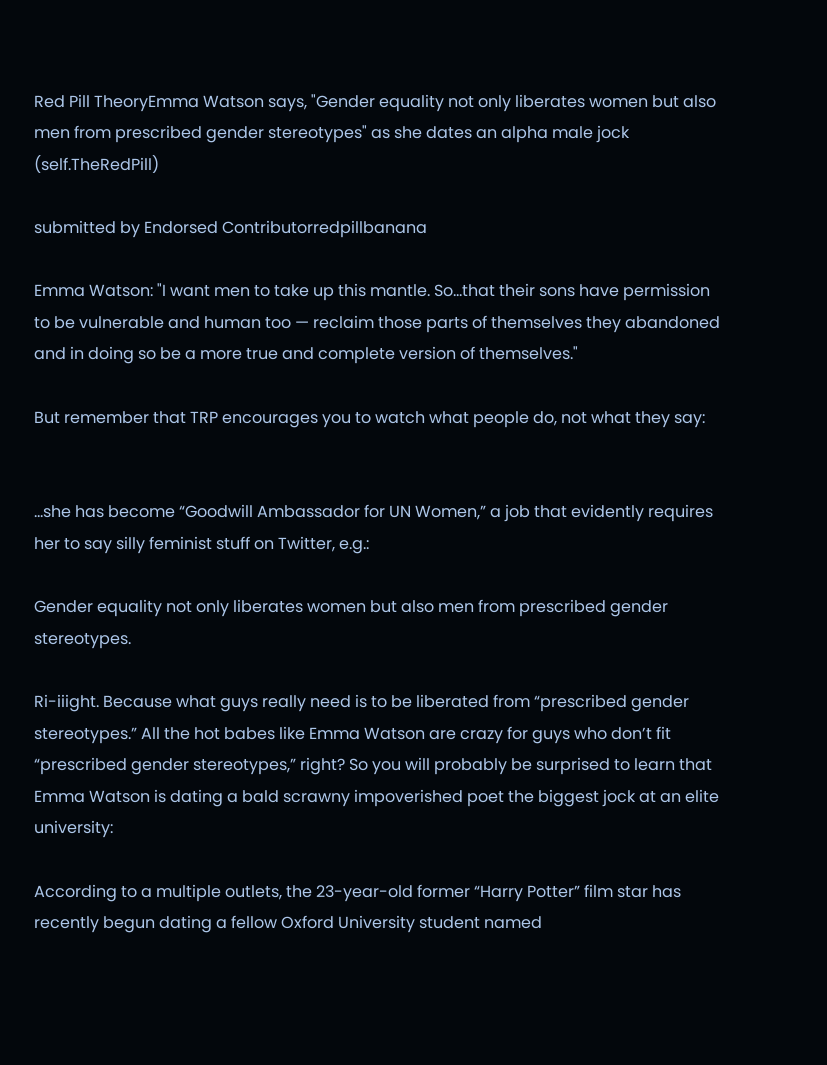Red Pill TheoryEmma Watson says, "Gender equality not only liberates women but also men from prescribed gender stereotypes" as she dates an alpha male jock (self.TheRedPill)

submitted by Endorsed Contributorredpillbanana

Emma Watson: "I want men to take up this mantle. So...that their sons have permission to be vulnerable and human too — reclaim those parts of themselves they abandoned and in doing so be a more true and complete version of themselves."

But remember that TRP encourages you to watch what people do, not what they say:


...she has become “Goodwill Ambassador for UN Women,” a job that evidently requires her to say silly feminist stuff on Twitter, e.g.:

Gender equality not only liberates women but also men from prescribed gender stereotypes.

Ri-iiight. Because what guys really need is to be liberated from “prescribed gender stereotypes.” All the hot babes like Emma Watson are crazy for guys who don’t fit “prescribed gender stereotypes,” right? So you will probably be surprised to learn that Emma Watson is dating a bald scrawny impoverished poet the biggest jock at an elite university:

According to a multiple outlets, the 23-year-old former “Harry Potter” film star has recently begun dating a fellow Oxford University student named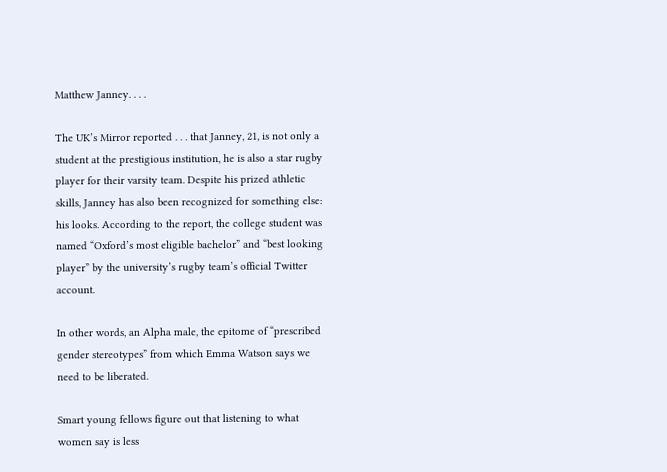Matthew Janney. . . .

The UK’s Mirror reported . . . that Janney, 21, is not only a student at the prestigious institution, he is also a star rugby player for their varsity team. Despite his prized athletic skills, Janney has also been recognized for something else: his looks. According to the report, the college student was named “Oxford’s most eligible bachelor” and “best looking player” by the university’s rugby team’s official Twitter account.

In other words, an Alpha male, the epitome of “prescribed gender stereotypes” from which Emma Watson says we need to be liberated.

Smart young fellows figure out that listening to what women say is less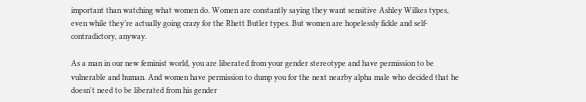important than watching what women do. Women are constantly saying they want sensitive Ashley Wilkes types, even while they’re actually going crazy for the Rhett Butler types. But women are hopelessly fickle and self-contradictory, anyway.

As a man in our new feminist world, you are liberated from your gender stereotype and have permission to be vulnerable and human. And women have permission to dump you for the next nearby alpha male who decided that he doesn't need to be liberated from his gender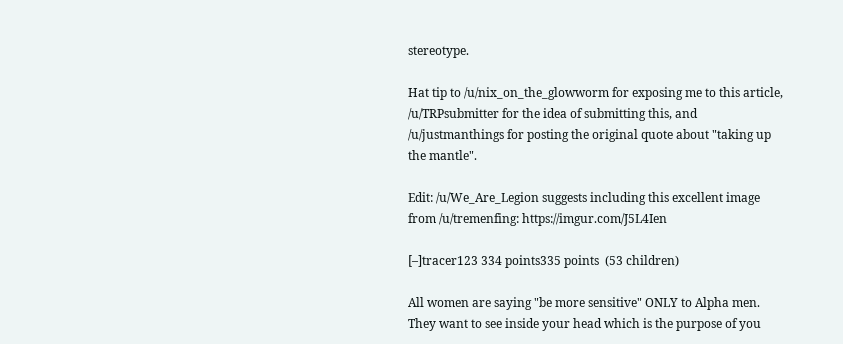stereotype.

Hat tip to /u/nix_on_the_glowworm for exposing me to this article, /u/TRPsubmitter for the idea of submitting this, and /u/justmanthings for posting the original quote about "taking up the mantle".

Edit: /u/We_Are_Legion suggests including this excellent image from /u/tremenfing: https://imgur.com/J5L4Ien

[–]tracer123 334 points335 points  (53 children)

All women are saying "be more sensitive" ONLY to Alpha men. They want to see inside your head which is the purpose of you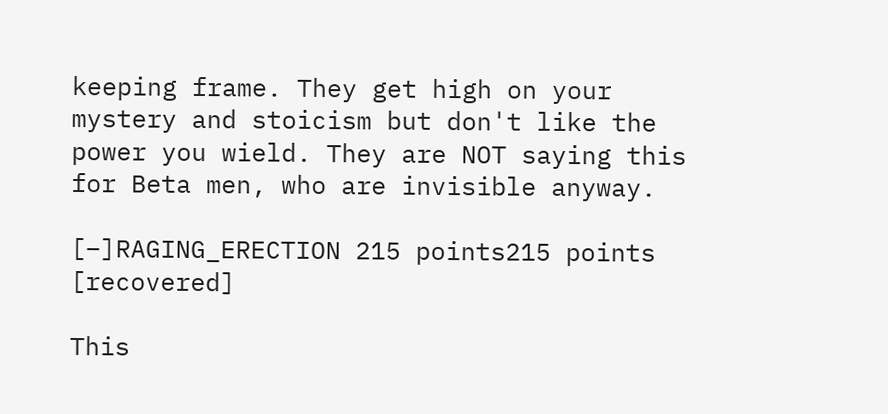keeping frame. They get high on your mystery and stoicism but don't like the power you wield. They are NOT saying this for Beta men, who are invisible anyway.

[–]RAGING_ERECTION 215 points215 points [recovered]

This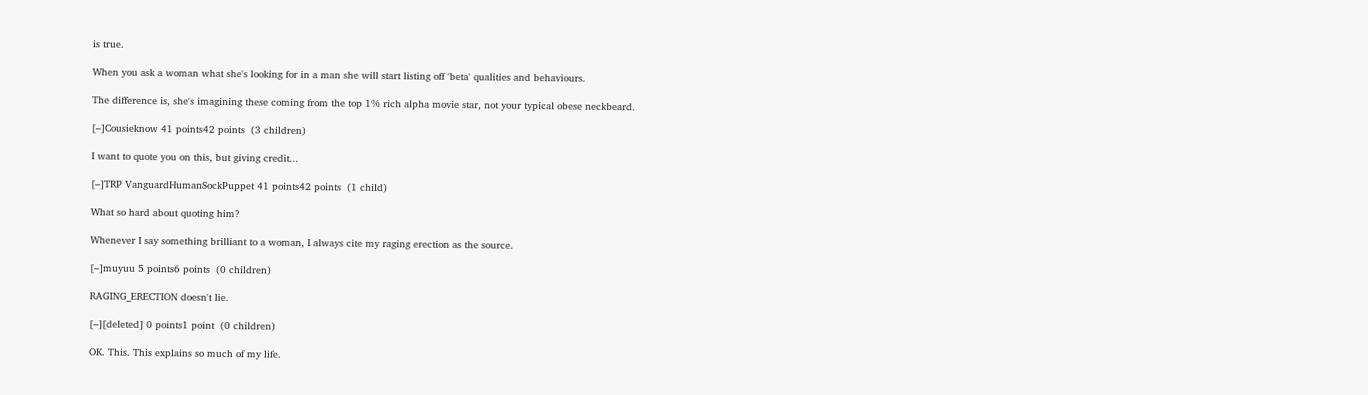is true.

When you ask a woman what she's looking for in a man she will start listing off 'beta' qualities and behaviours.

The difference is, she's imagining these coming from the top 1% rich alpha movie star, not your typical obese neckbeard.

[–]Cousieknow 41 points42 points  (3 children)

I want to quote you on this, but giving credit...

[–]TRP VanguardHumanSockPuppet 41 points42 points  (1 child)

What so hard about quoting him?

Whenever I say something brilliant to a woman, I always cite my raging erection as the source.

[–]muyuu 5 points6 points  (0 children)

RAGING_ERECTION doesn't lie.

[–][deleted] 0 points1 point  (0 children)

OK. This. This explains so much of my life.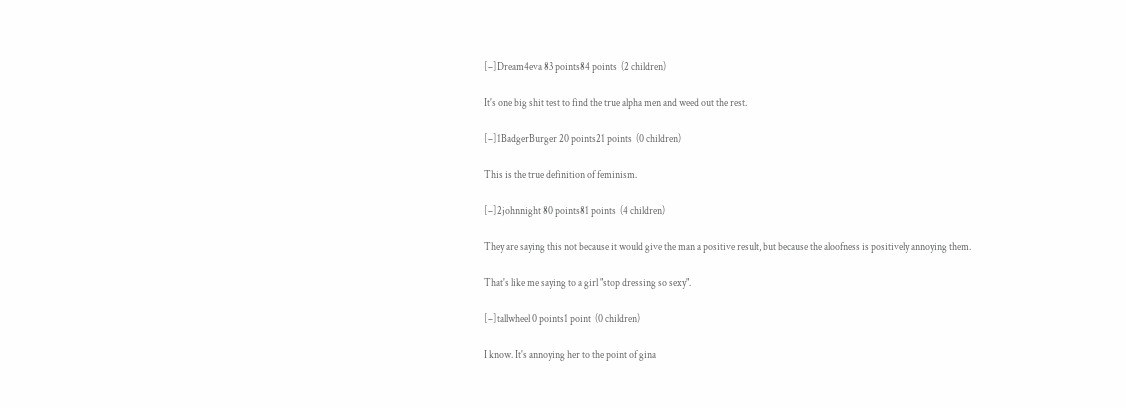[–]Dream4eva 83 points84 points  (2 children)

It's one big shit test to find the true alpha men and weed out the rest.

[–]1BadgerBurger 20 points21 points  (0 children)

This is the true definition of feminism.

[–]2johnnight 80 points81 points  (4 children)

They are saying this not because it would give the man a positive result, but because the aloofness is positively annoying them.

That's like me saying to a girl "stop dressing so sexy".

[–]tallwheel 0 points1 point  (0 children)

I know. It's annoying her to the point of gina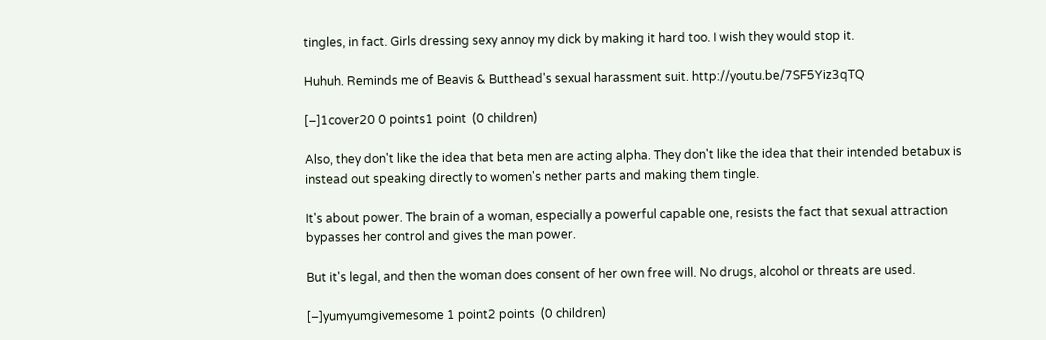tingles, in fact. Girls dressing sexy annoy my dick by making it hard too. I wish they would stop it.

Huhuh. Reminds me of Beavis & Butthead's sexual harassment suit. http://youtu.be/7SF5Yiz3qTQ

[–]1cover20 0 points1 point  (0 children)

Also, they don't like the idea that beta men are acting alpha. They don't like the idea that their intended betabux is instead out speaking directly to women's nether parts and making them tingle.

It's about power. The brain of a woman, especially a powerful capable one, resists the fact that sexual attraction bypasses her control and gives the man power.

But it's legal, and then the woman does consent of her own free will. No drugs, alcohol or threats are used.

[–]yumyumgivemesome 1 point2 points  (0 children)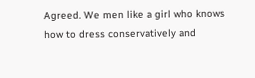Agreed. We men like a girl who knows how to dress conservatively and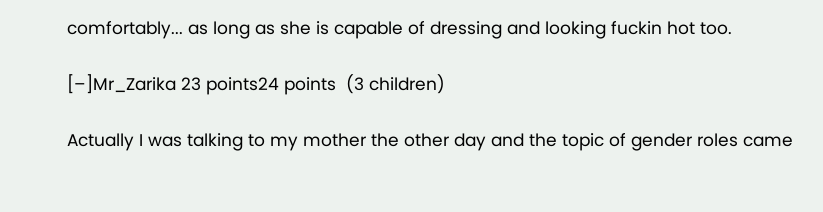comfortably... as long as she is capable of dressing and looking fuckin hot too.

[–]Mr_Zarika 23 points24 points  (3 children)

Actually I was talking to my mother the other day and the topic of gender roles came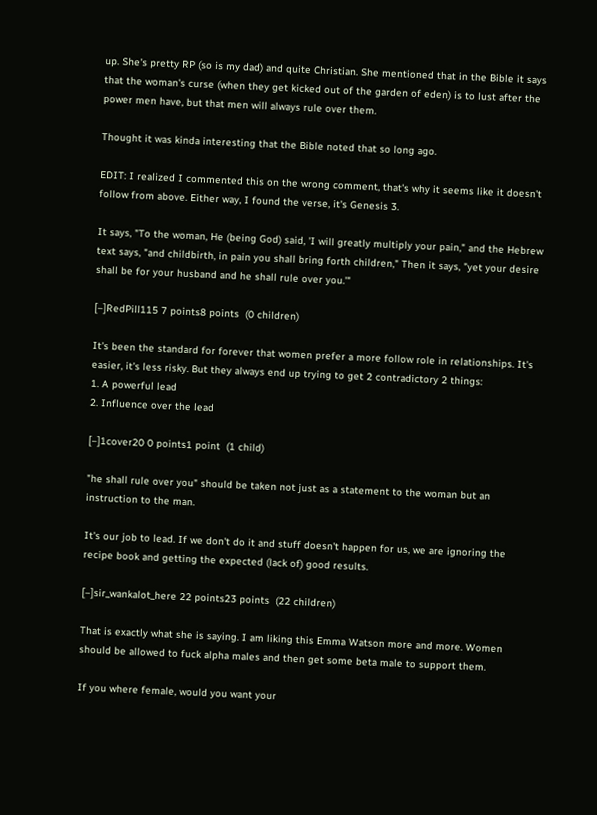up. She's pretty RP (so is my dad) and quite Christian. She mentioned that in the Bible it says that the woman's curse (when they get kicked out of the garden of eden) is to lust after the power men have, but that men will always rule over them.

Thought it was kinda interesting that the Bible noted that so long ago.

EDIT: I realized I commented this on the wrong comment, that's why it seems like it doesn't follow from above. Either way, I found the verse, it's Genesis 3.

It says, "To the woman, He (being God) said, 'I will greatly multiply your pain," and the Hebrew text says, "and childbirth, in pain you shall bring forth children," Then it says, "yet your desire shall be for your husband and he shall rule over you.'"

[–]RedPill115 7 points8 points  (0 children)

It's been the standard for forever that women prefer a more follow role in relationships. It's easier, it's less risky. But they always end up trying to get 2 contradictory 2 things:
1. A powerful lead
2. Influence over the lead

[–]1cover20 0 points1 point  (1 child)

"he shall rule over you" should be taken not just as a statement to the woman but an instruction to the man.

It's our job to lead. If we don't do it and stuff doesn't happen for us, we are ignoring the recipe book and getting the expected (lack of) good results.

[–]sir_wankalot_here 22 points23 points  (22 children)

That is exactly what she is saying. I am liking this Emma Watson more and more. Women should be allowed to fuck alpha males and then get some beta male to support them.

If you where female, would you want your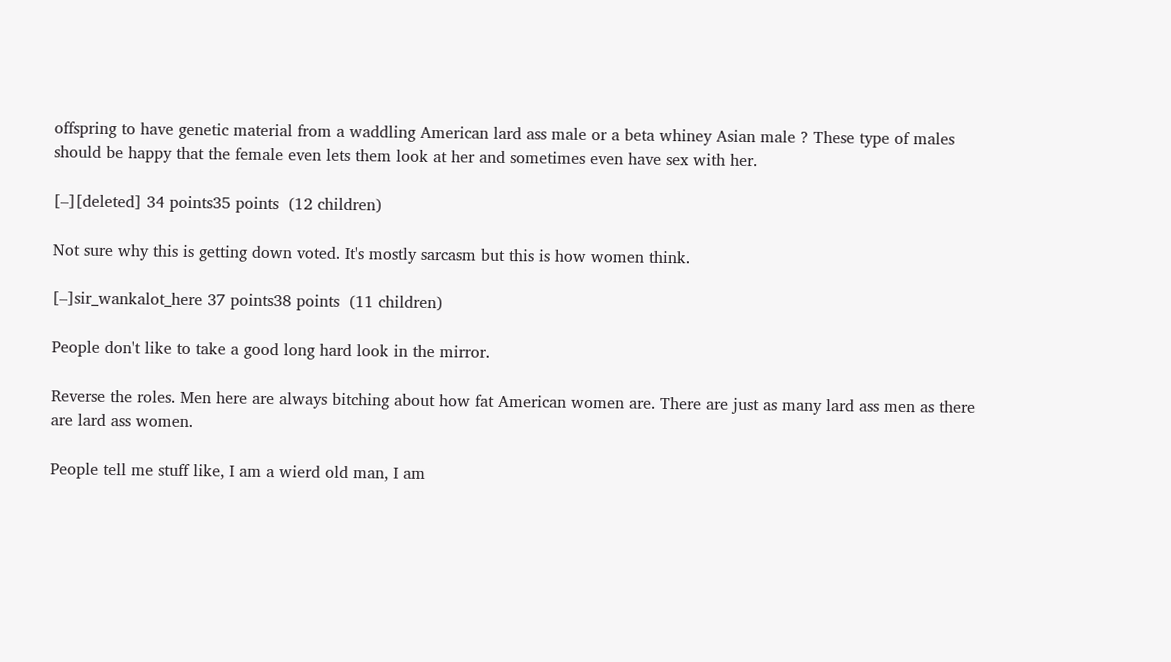offspring to have genetic material from a waddling American lard ass male or a beta whiney Asian male ? These type of males should be happy that the female even lets them look at her and sometimes even have sex with her.

[–][deleted] 34 points35 points  (12 children)

Not sure why this is getting down voted. It's mostly sarcasm but this is how women think.

[–]sir_wankalot_here 37 points38 points  (11 children)

People don't like to take a good long hard look in the mirror.

Reverse the roles. Men here are always bitching about how fat American women are. There are just as many lard ass men as there are lard ass women.

People tell me stuff like, I am a wierd old man, I am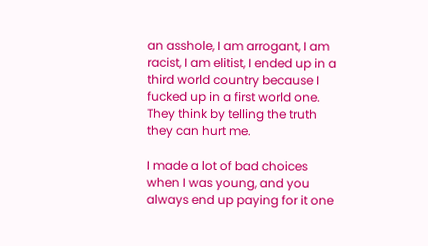an asshole, I am arrogant, I am racist, I am elitist, I ended up in a third world country because I fucked up in a first world one. They think by telling the truth they can hurt me.

I made a lot of bad choices when I was young, and you always end up paying for it one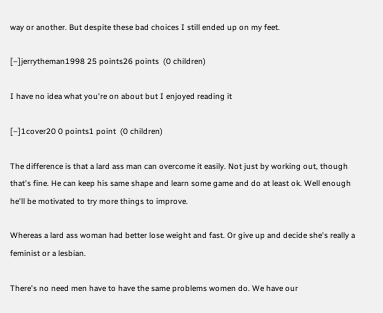way or another. But despite these bad choices I still ended up on my feet.

[–]jerrytheman1998 25 points26 points  (0 children)

I have no idea what you're on about but I enjoyed reading it

[–]1cover20 0 points1 point  (0 children)

The difference is that a lard ass man can overcome it easily. Not just by working out, though that's fine. He can keep his same shape and learn some game and do at least ok. Well enough he'll be motivated to try more things to improve.

Whereas a lard ass woman had better lose weight and fast. Or give up and decide she's really a feminist or a lesbian.

There's no need men have to have the same problems women do. We have our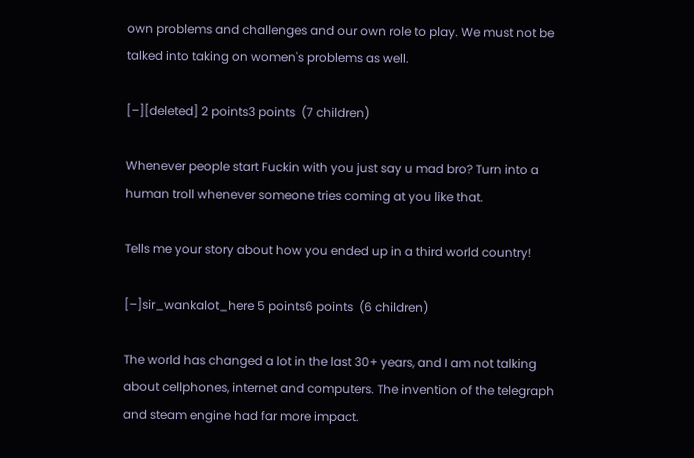own problems and challenges and our own role to play. We must not be talked into taking on women's problems as well.

[–][deleted] 2 points3 points  (7 children)

Whenever people start Fuckin with you just say u mad bro? Turn into a human troll whenever someone tries coming at you like that.

Tells me your story about how you ended up in a third world country!

[–]sir_wankalot_here 5 points6 points  (6 children)

The world has changed a lot in the last 30+ years, and I am not talking about cellphones, internet and computers. The invention of the telegraph and steam engine had far more impact.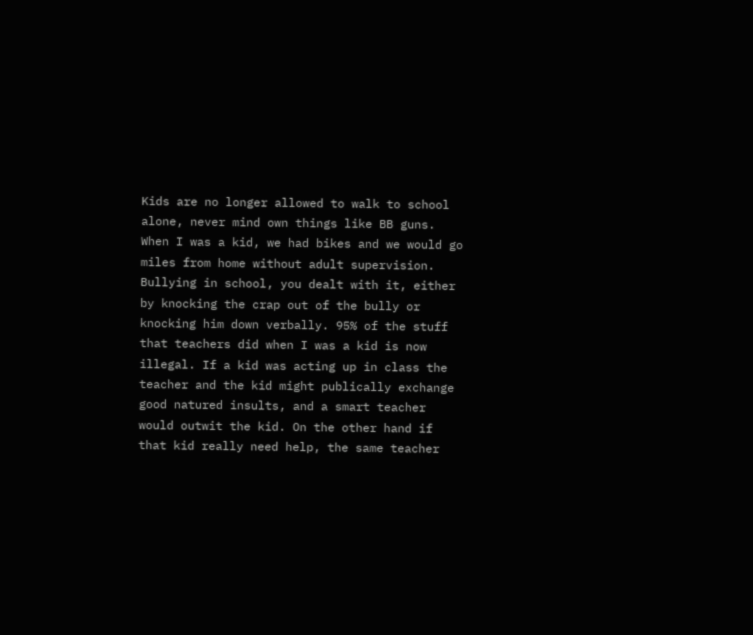Kids are no longer allowed to walk to school alone, never mind own things like BB guns. When I was a kid, we had bikes and we would go miles from home without adult supervision. Bullying in school, you dealt with it, either by knocking the crap out of the bully or knocking him down verbally. 95% of the stuff that teachers did when I was a kid is now illegal. If a kid was acting up in class the teacher and the kid might publically exchange good natured insults, and a smart teacher would outwit the kid. On the other hand if that kid really need help, the same teacher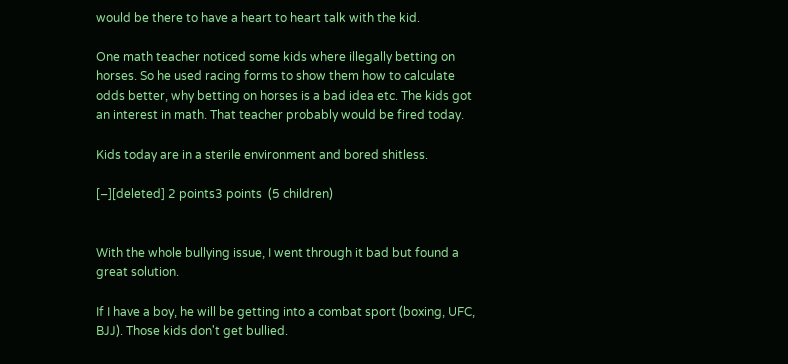would be there to have a heart to heart talk with the kid.

One math teacher noticed some kids where illegally betting on horses. So he used racing forms to show them how to calculate odds better, why betting on horses is a bad idea etc. The kids got an interest in math. That teacher probably would be fired today.

Kids today are in a sterile environment and bored shitless.

[–][deleted] 2 points3 points  (5 children)


With the whole bullying issue, I went through it bad but found a great solution.

If I have a boy, he will be getting into a combat sport (boxing, UFC, BJJ). Those kids don't get bullied.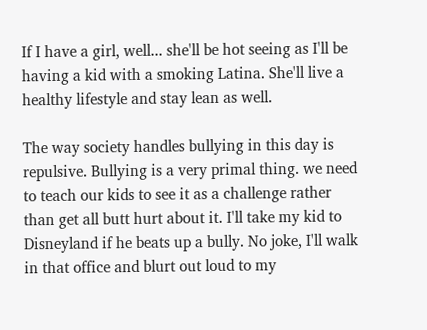If I have a girl, well... she'll be hot seeing as I'll be having a kid with a smoking Latina. She'll live a healthy lifestyle and stay lean as well.

The way society handles bullying in this day is repulsive. Bullying is a very primal thing. we need to teach our kids to see it as a challenge rather than get all butt hurt about it. I'll take my kid to Disneyland if he beats up a bully. No joke, I'll walk in that office and blurt out loud to my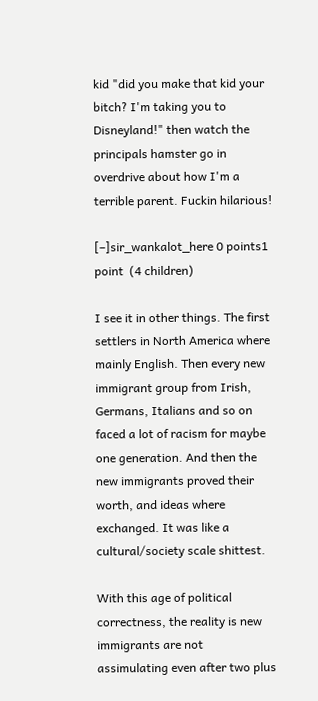kid "did you make that kid your bitch? I'm taking you to Disneyland!" then watch the principals hamster go in overdrive about how I'm a terrible parent. Fuckin hilarious!

[–]sir_wankalot_here 0 points1 point  (4 children)

I see it in other things. The first settlers in North America where mainly English. Then every new immigrant group from Irish, Germans, Italians and so on faced a lot of racism for maybe one generation. And then the new immigrants proved their worth, and ideas where exchanged. It was like a cultural/society scale shittest.

With this age of political correctness, the reality is new immigrants are not assimulating even after two plus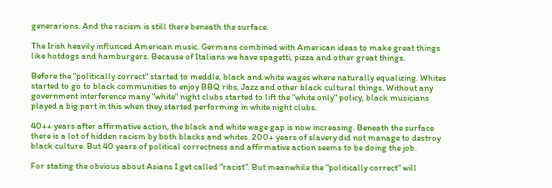generarions. And the racism is still there beneath the surface.

The Irish heavily influnced American music. Germans combined with American ideas to make great things like hotdogs and hamburgers. Because of Italians we have spagetti, pizza and other great things.

Before the "politically correct" started to meddle, black and white wages where naturally equalizing. Whites started to go to black communities to enjoy BBQ ribs, Jazz and other black cultural things. Without any government interference many "white" night clubs started to lift the "white only" policy, black musicians played a big part in this when they started performing in white night clubs.

40++ years after affirmative action, the black and white wage gap is now increasing. Beneath the surface there is a lot of hidden racism by both blacks and whites. 200+ years of slavery did not manage to destroy black culture. But 40 years of political correctness and affirmative action seems to be doing the job.

For stating the obvious about Asians I get called "racist". But meanwhile the "politically correct" will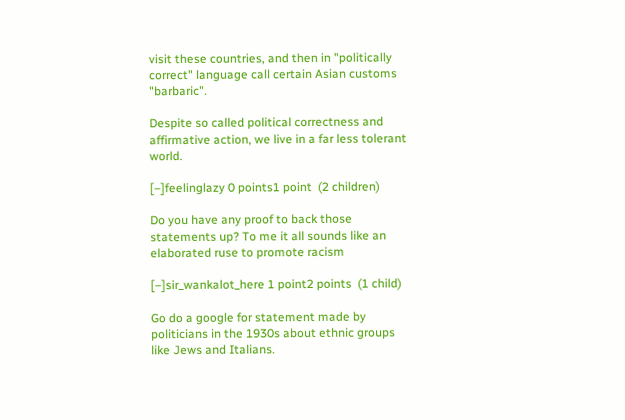visit these countries, and then in "politically correct" language call certain Asian customs "barbaric".

Despite so called political correctness and affirmative action, we live in a far less tolerant world.

[–]feelinglazy 0 points1 point  (2 children)

Do you have any proof to back those statements up? To me it all sounds like an elaborated ruse to promote racism

[–]sir_wankalot_here 1 point2 points  (1 child)

Go do a google for statement made by politicians in the 1930s about ethnic groups like Jews and Italians.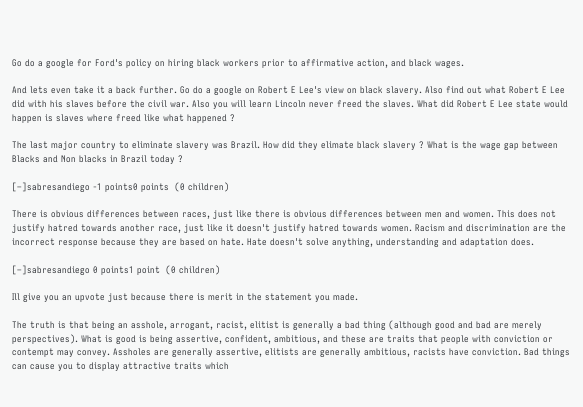Go do a google for Ford's policy on hiring black workers prior to affirmative action, and black wages.

And lets even take it a back further. Go do a google on Robert E Lee's view on black slavery. Also find out what Robert E Lee did with his slaves before the civil war. Also you will learn Lincoln never freed the slaves. What did Robert E Lee state would happen is slaves where freed like what happened ?

The last major country to eliminate slavery was Brazil. How did they elimate black slavery ? What is the wage gap between Blacks and Non blacks in Brazil today ?

[–]sabresandiego -1 points0 points  (0 children)

There is obvious differences between races, just like there is obvious differences between men and women. This does not justify hatred towards another race, just like it doesn't justify hatred towards women. Racism and discrimination are the incorrect response because they are based on hate. Hate doesn't solve anything, understanding and adaptation does.

[–]sabresandiego 0 points1 point  (0 children)

Ill give you an upvote just because there is merit in the statement you made.

The truth is that being an asshole, arrogant, racist, elitist is generally a bad thing (although good and bad are merely perspectives). What is good is being assertive, confident, ambitious, and these are traits that people with conviction or contempt may convey. Assholes are generally assertive, elitists are generally ambitious, racists have conviction. Bad things can cause you to display attractive traits which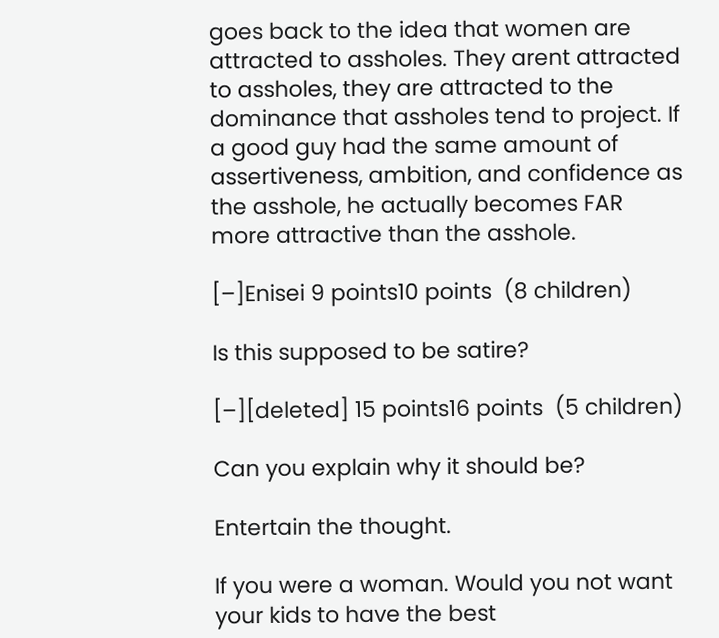goes back to the idea that women are attracted to assholes. They arent attracted to assholes, they are attracted to the dominance that assholes tend to project. If a good guy had the same amount of assertiveness, ambition, and confidence as the asshole, he actually becomes FAR more attractive than the asshole.

[–]Enisei 9 points10 points  (8 children)

Is this supposed to be satire?

[–][deleted] 15 points16 points  (5 children)

Can you explain why it should be?

Entertain the thought.

If you were a woman. Would you not want your kids to have the best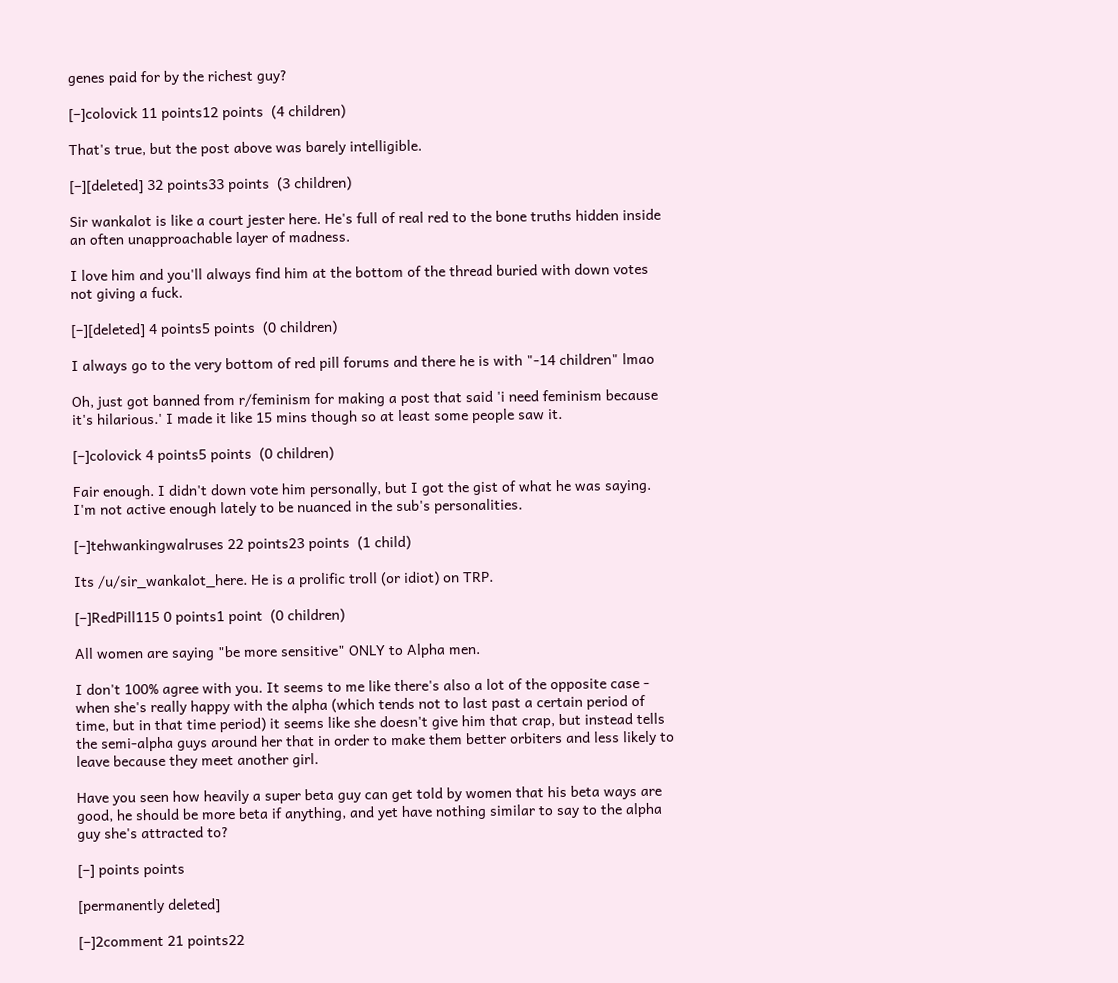genes paid for by the richest guy?

[–]colovick 11 points12 points  (4 children)

That's true, but the post above was barely intelligible.

[–][deleted] 32 points33 points  (3 children)

Sir wankalot is like a court jester here. He's full of real red to the bone truths hidden inside an often unapproachable layer of madness.

I love him and you'll always find him at the bottom of the thread buried with down votes not giving a fuck.

[–][deleted] 4 points5 points  (0 children)

I always go to the very bottom of red pill forums and there he is with "-14 children" lmao

Oh, just got banned from r/feminism for making a post that said 'i need feminism because it's hilarious.' I made it like 15 mins though so at least some people saw it.

[–]colovick 4 points5 points  (0 children)

Fair enough. I didn't down vote him personally, but I got the gist of what he was saying. I'm not active enough lately to be nuanced in the sub's personalities.

[–]tehwankingwalruses 22 points23 points  (1 child)

Its /u/sir_wankalot_here. He is a prolific troll (or idiot) on TRP.

[–]RedPill115 0 points1 point  (0 children)

All women are saying "be more sensitive" ONLY to Alpha men.

I don't 100% agree with you. It seems to me like there's also a lot of the opposite case - when she's really happy with the alpha (which tends not to last past a certain period of time, but in that time period) it seems like she doesn't give him that crap, but instead tells the semi-alpha guys around her that in order to make them better orbiters and less likely to leave because they meet another girl.

Have you seen how heavily a super beta guy can get told by women that his beta ways are good, he should be more beta if anything, and yet have nothing similar to say to the alpha guy she's attracted to?

[–] points points

[permanently deleted]

[–]2comment 21 points22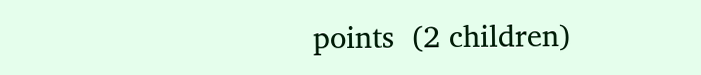points  (2 children)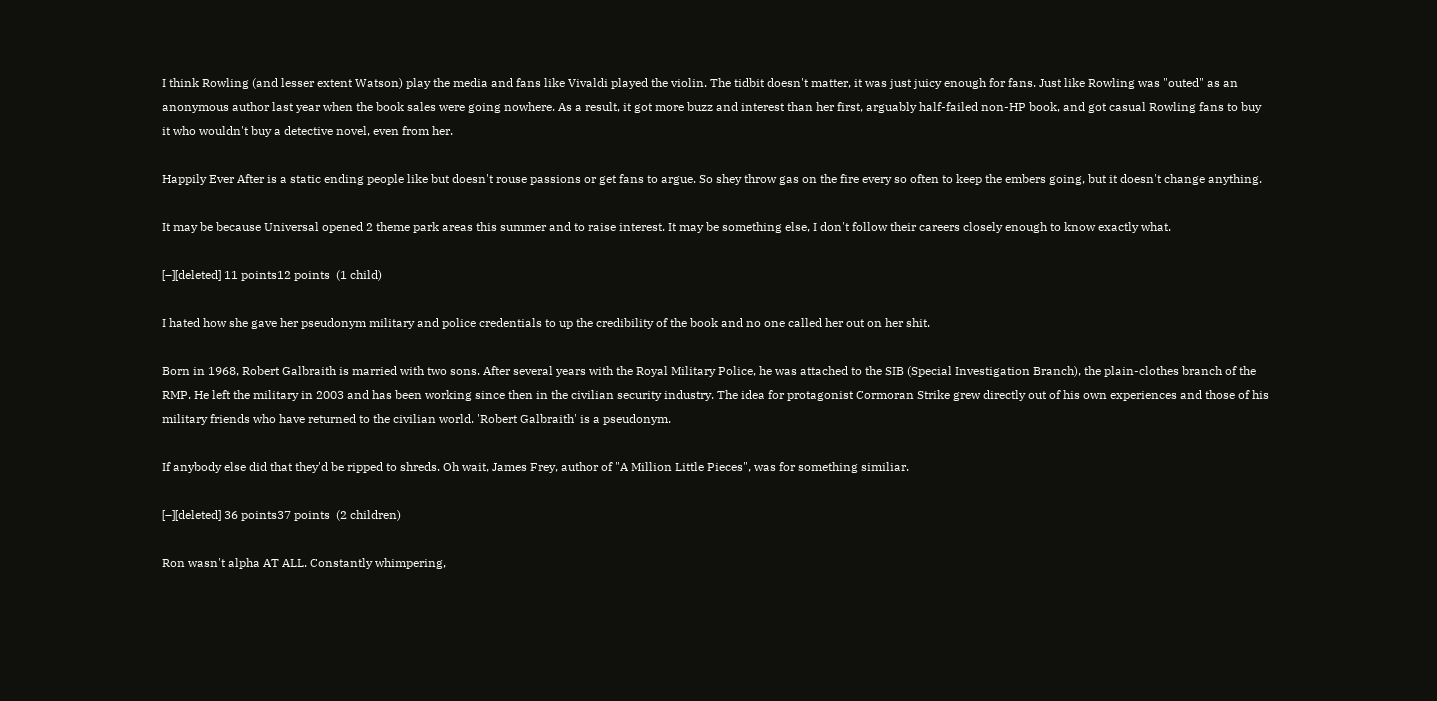I think Rowling (and lesser extent Watson) play the media and fans like Vivaldi played the violin. The tidbit doesn't matter, it was just juicy enough for fans. Just like Rowling was "outed" as an anonymous author last year when the book sales were going nowhere. As a result, it got more buzz and interest than her first, arguably half-failed non-HP book, and got casual Rowling fans to buy it who wouldn't buy a detective novel, even from her.

Happily Ever After is a static ending people like but doesn't rouse passions or get fans to argue. So shey throw gas on the fire every so often to keep the embers going, but it doesn't change anything.

It may be because Universal opened 2 theme park areas this summer and to raise interest. It may be something else, I don't follow their careers closely enough to know exactly what.

[–][deleted] 11 points12 points  (1 child)

I hated how she gave her pseudonym military and police credentials to up the credibility of the book and no one called her out on her shit.

Born in 1968, Robert Galbraith is married with two sons. After several years with the Royal Military Police, he was attached to the SIB (Special Investigation Branch), the plain-clothes branch of the RMP. He left the military in 2003 and has been working since then in the civilian security industry. The idea for protagonist Cormoran Strike grew directly out of his own experiences and those of his military friends who have returned to the civilian world. 'Robert Galbraith' is a pseudonym.

If anybody else did that they'd be ripped to shreds. Oh wait, James Frey, author of "A Million Little Pieces", was for something similiar.

[–][deleted] 36 points37 points  (2 children)

Ron wasn't alpha AT ALL. Constantly whimpering,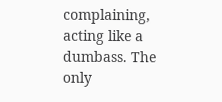complaining, acting like a dumbass. The only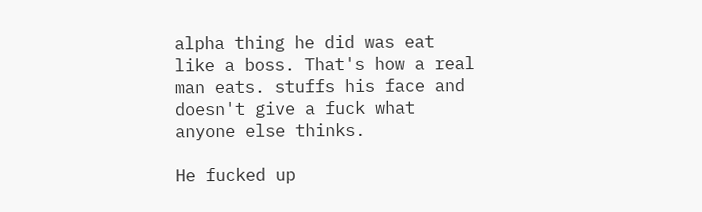alpha thing he did was eat like a boss. That's how a real man eats. stuffs his face and doesn't give a fuck what anyone else thinks.

He fucked up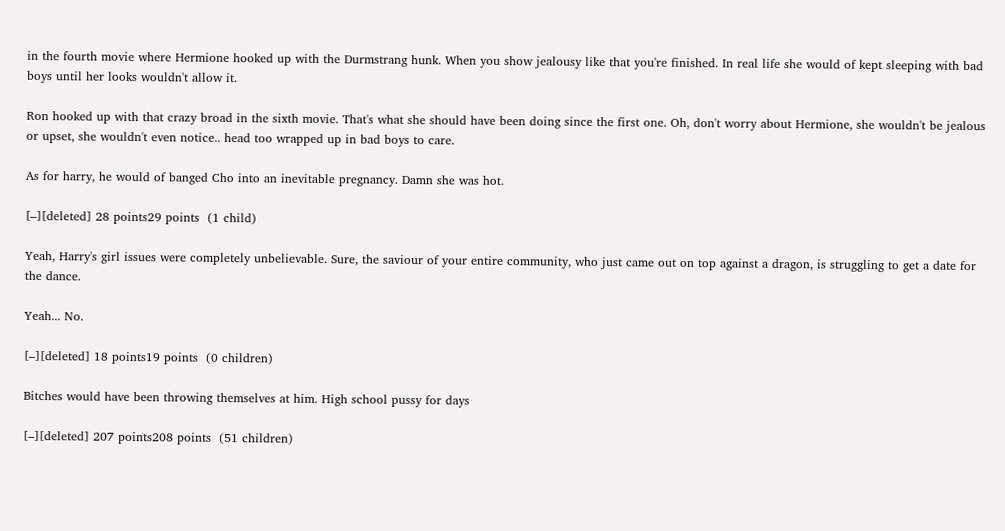in the fourth movie where Hermione hooked up with the Durmstrang hunk. When you show jealousy like that you're finished. In real life she would of kept sleeping with bad boys until her looks wouldn't allow it.

Ron hooked up with that crazy broad in the sixth movie. That's what she should have been doing since the first one. Oh, don't worry about Hermione, she wouldn't be jealous or upset, she wouldn't even notice.. head too wrapped up in bad boys to care.

As for harry, he would of banged Cho into an inevitable pregnancy. Damn she was hot.

[–][deleted] 28 points29 points  (1 child)

Yeah, Harry's girl issues were completely unbelievable. Sure, the saviour of your entire community, who just came out on top against a dragon, is struggling to get a date for the dance.

Yeah... No.

[–][deleted] 18 points19 points  (0 children)

Bitches would have been throwing themselves at him. High school pussy for days

[–][deleted] 207 points208 points  (51 children)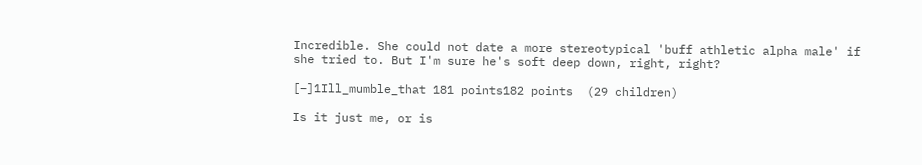Incredible. She could not date a more stereotypical 'buff athletic alpha male' if she tried to. But I'm sure he's soft deep down, right, right?

[–]1Ill_mumble_that 181 points182 points  (29 children)

Is it just me, or is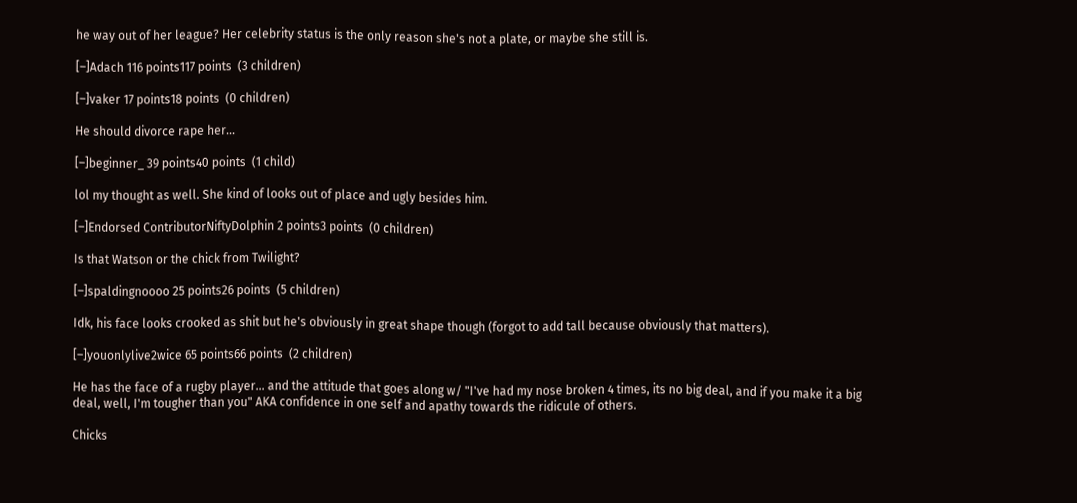he way out of her league? Her celebrity status is the only reason she's not a plate, or maybe she still is.

[–]Adach 116 points117 points  (3 children)

[–]vaker 17 points18 points  (0 children)

He should divorce rape her...

[–]beginner_ 39 points40 points  (1 child)

lol my thought as well. She kind of looks out of place and ugly besides him.

[–]Endorsed ContributorNiftyDolphin 2 points3 points  (0 children)

Is that Watson or the chick from Twilight?

[–]spaldingnoooo 25 points26 points  (5 children)

Idk, his face looks crooked as shit but he's obviously in great shape though (forgot to add tall because obviously that matters).

[–]youonlylive2wice 65 points66 points  (2 children)

He has the face of a rugby player... and the attitude that goes along w/ "I've had my nose broken 4 times, its no big deal, and if you make it a big deal, well, I'm tougher than you" AKA confidence in one self and apathy towards the ridicule of others.

Chicks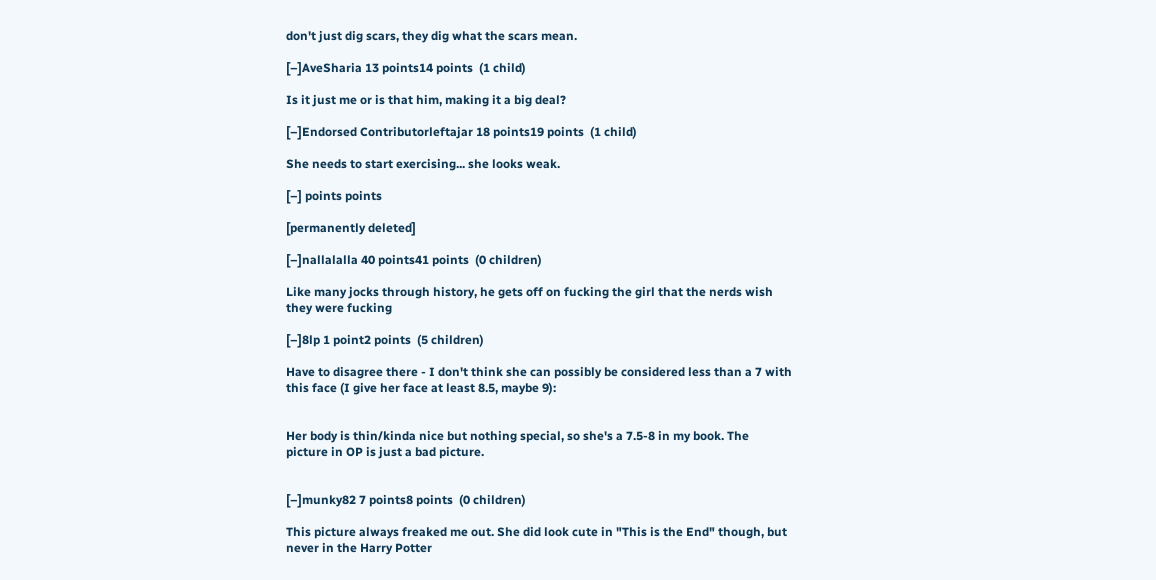don't just dig scars, they dig what the scars mean.

[–]AveSharia 13 points14 points  (1 child)

Is it just me or is that him, making it a big deal?

[–]Endorsed Contributorleftajar 18 points19 points  (1 child)

She needs to start exercising... she looks weak.

[–] points points

[permanently deleted]

[–]nallalalla 40 points41 points  (0 children)

Like many jocks through history, he gets off on fucking the girl that the nerds wish they were fucking

[–]8lp 1 point2 points  (5 children)

Have to disagree there - I don't think she can possibly be considered less than a 7 with this face (I give her face at least 8.5, maybe 9):


Her body is thin/kinda nice but nothing special, so she's a 7.5-8 in my book. The picture in OP is just a bad picture.


[–]munky82 7 points8 points  (0 children)

This picture always freaked me out. She did look cute in "This is the End" though, but never in the Harry Potter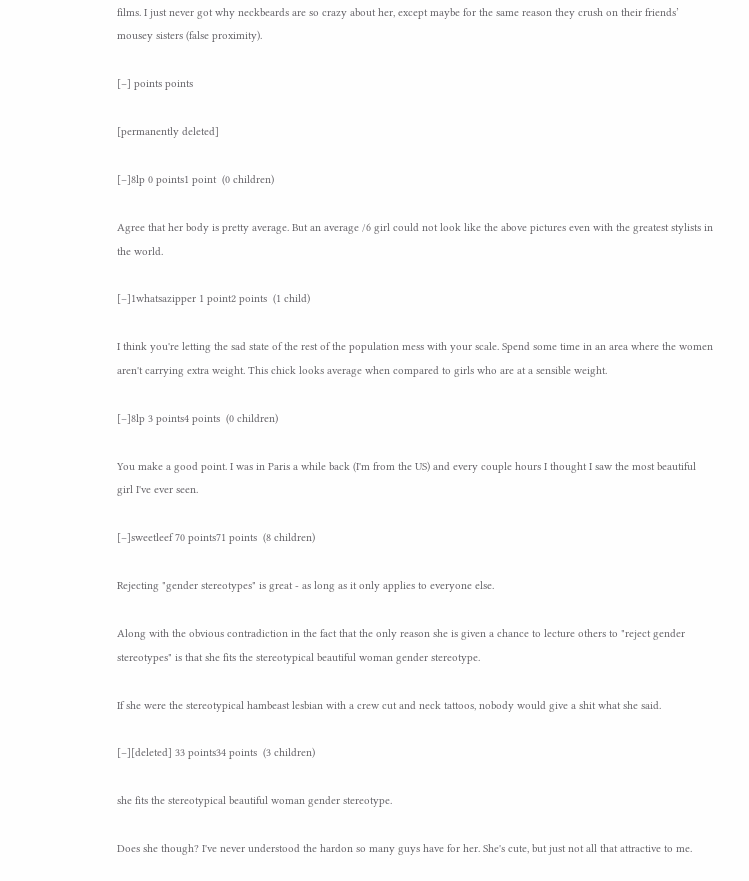films. I just never got why neckbeards are so crazy about her, except maybe for the same reason they crush on their friends’ mousey sisters (false proximity).

[–] points points

[permanently deleted]

[–]8lp 0 points1 point  (0 children)

Agree that her body is pretty average. But an average /6 girl could not look like the above pictures even with the greatest stylists in the world.

[–]1whatsazipper 1 point2 points  (1 child)

I think you're letting the sad state of the rest of the population mess with your scale. Spend some time in an area where the women aren't carrying extra weight. This chick looks average when compared to girls who are at a sensible weight.

[–]8lp 3 points4 points  (0 children)

You make a good point. I was in Paris a while back (I'm from the US) and every couple hours I thought I saw the most beautiful girl I've ever seen.

[–]sweetleef 70 points71 points  (8 children)

Rejecting "gender stereotypes" is great - as long as it only applies to everyone else.

Along with the obvious contradiction in the fact that the only reason she is given a chance to lecture others to "reject gender stereotypes" is that she fits the stereotypical beautiful woman gender stereotype.

If she were the stereotypical hambeast lesbian with a crew cut and neck tattoos, nobody would give a shit what she said.

[–][deleted] 33 points34 points  (3 children)

she fits the stereotypical beautiful woman gender stereotype.

Does she though? I've never understood the hardon so many guys have for her. She's cute, but just not all that attractive to me.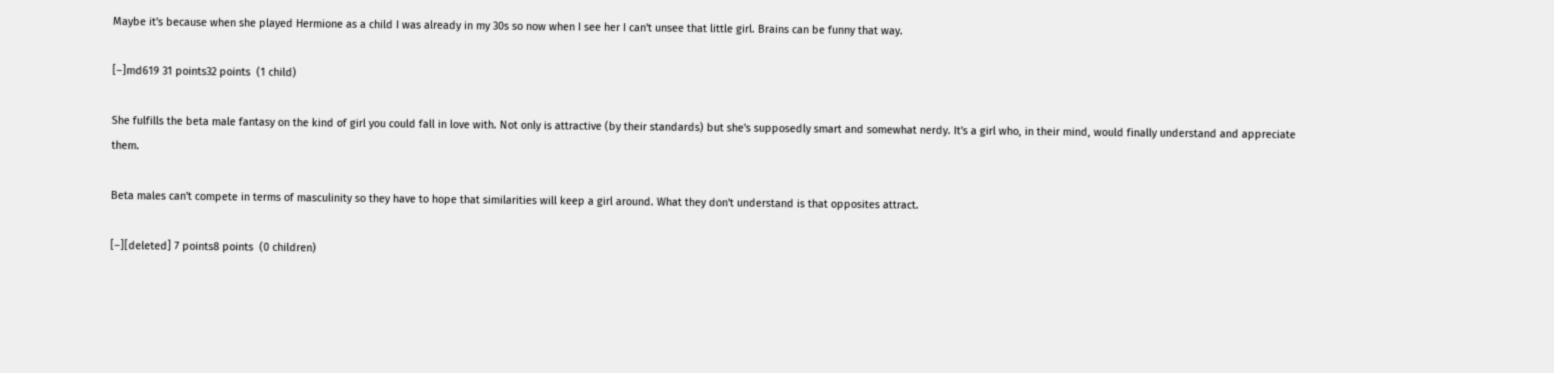Maybe it's because when she played Hermione as a child I was already in my 30s so now when I see her I can't unsee that little girl. Brains can be funny that way.

[–]md619 31 points32 points  (1 child)

She fulfills the beta male fantasy on the kind of girl you could fall in love with. Not only is attractive (by their standards) but she's supposedly smart and somewhat nerdy. It's a girl who, in their mind, would finally understand and appreciate them.

Beta males can't compete in terms of masculinity so they have to hope that similarities will keep a girl around. What they don't understand is that opposites attract.

[–][deleted] 7 points8 points  (0 children)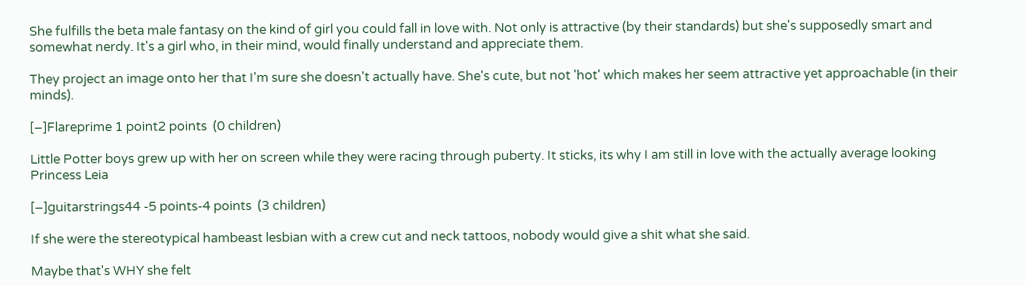She fulfills the beta male fantasy on the kind of girl you could fall in love with. Not only is attractive (by their standards) but she's supposedly smart and somewhat nerdy. It's a girl who, in their mind, would finally understand and appreciate them.

They project an image onto her that I'm sure she doesn't actually have. She's cute, but not 'hot' which makes her seem attractive yet approachable (in their minds).

[–]Flareprime 1 point2 points  (0 children)

Little Potter boys grew up with her on screen while they were racing through puberty. It sticks, its why I am still in love with the actually average looking Princess Leia

[–]guitarstrings44 -5 points-4 points  (3 children)

If she were the stereotypical hambeast lesbian with a crew cut and neck tattoos, nobody would give a shit what she said.

Maybe that's WHY she felt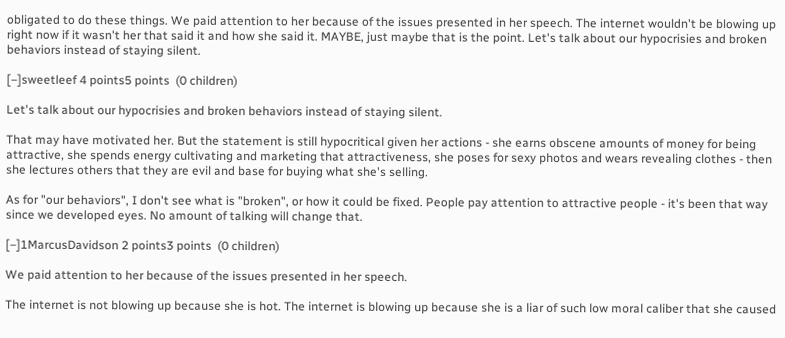obligated to do these things. We paid attention to her because of the issues presented in her speech. The internet wouldn't be blowing up right now if it wasn't her that said it and how she said it. MAYBE, just maybe that is the point. Let's talk about our hypocrisies and broken behaviors instead of staying silent.

[–]sweetleef 4 points5 points  (0 children)

Let's talk about our hypocrisies and broken behaviors instead of staying silent.

That may have motivated her. But the statement is still hypocritical given her actions - she earns obscene amounts of money for being attractive, she spends energy cultivating and marketing that attractiveness, she poses for sexy photos and wears revealing clothes - then she lectures others that they are evil and base for buying what she's selling.

As for "our behaviors", I don't see what is "broken", or how it could be fixed. People pay attention to attractive people - it's been that way since we developed eyes. No amount of talking will change that.

[–]1MarcusDavidson 2 points3 points  (0 children)

We paid attention to her because of the issues presented in her speech.

The internet is not blowing up because she is hot. The internet is blowing up because she is a liar of such low moral caliber that she caused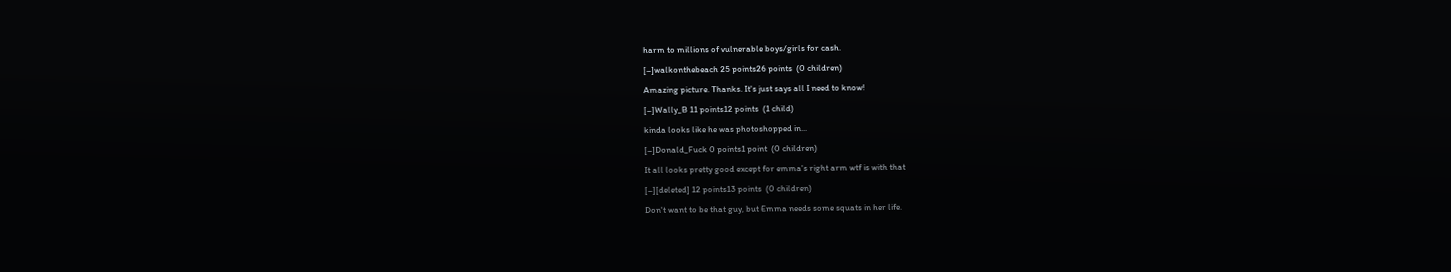harm to millions of vulnerable boys/girls for cash.

[–]walkonthebeach 25 points26 points  (0 children)

Amazing picture. Thanks. It's just says all I need to know!

[–]Wally_B 11 points12 points  (1 child)

kinda looks like he was photoshopped in...

[–]Donald_Fuck 0 points1 point  (0 children)

It all looks pretty good except for emma's right arm wtf is with that

[–][deleted] 12 points13 points  (0 children)

Don't want to be that guy, but Emma needs some squats in her life.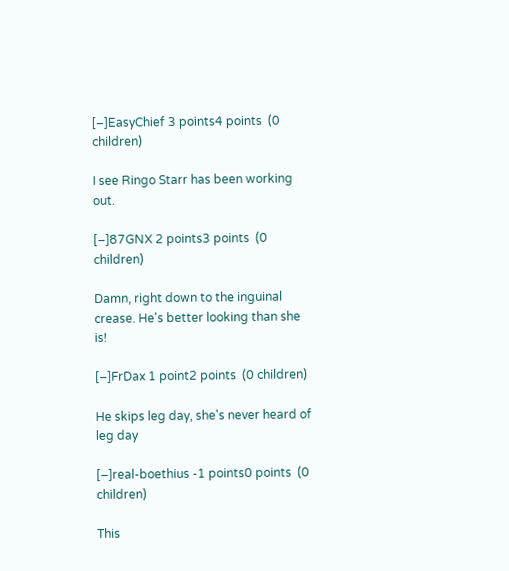[–]EasyChief 3 points4 points  (0 children)

I see Ringo Starr has been working out.

[–]87GNX 2 points3 points  (0 children)

Damn, right down to the inguinal crease. He's better looking than she is!

[–]FrDax 1 point2 points  (0 children)

He skips leg day, she's never heard of leg day

[–]real-boethius -1 points0 points  (0 children)

This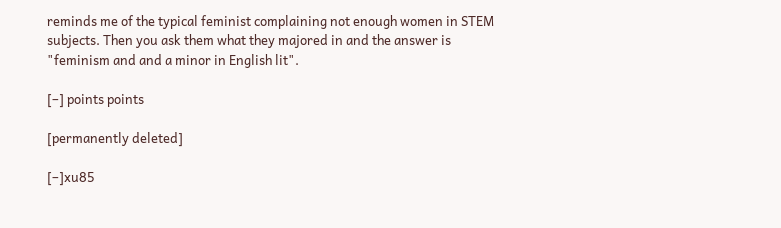reminds me of the typical feminist complaining not enough women in STEM subjects. Then you ask them what they majored in and the answer is "feminism and and a minor in English lit".

[–] points points

[permanently deleted]

[–]xu85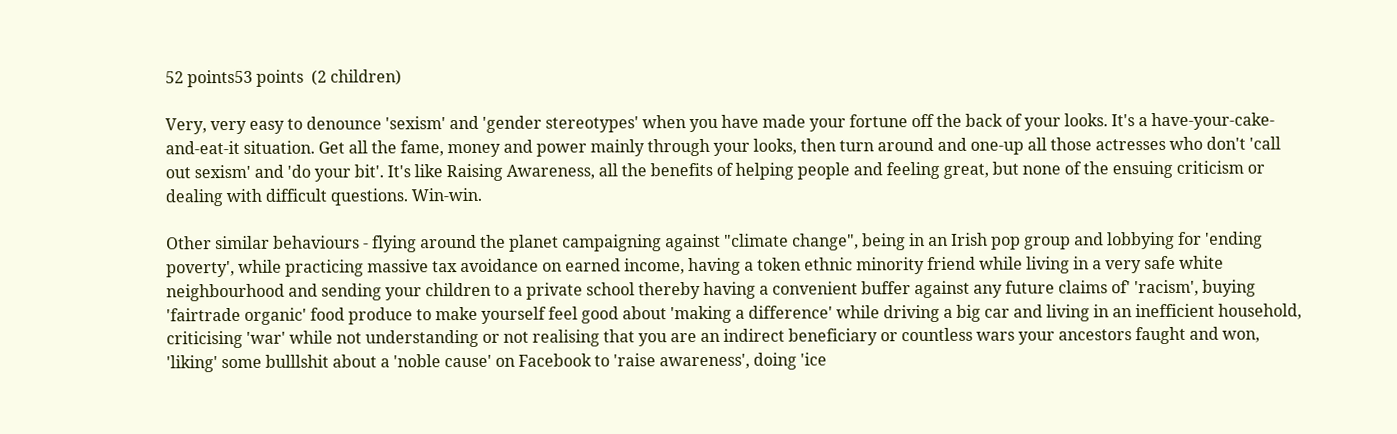52 points53 points  (2 children)

Very, very easy to denounce 'sexism' and 'gender stereotypes' when you have made your fortune off the back of your looks. It's a have-your-cake-and-eat-it situation. Get all the fame, money and power mainly through your looks, then turn around and one-up all those actresses who don't 'call out sexism' and 'do your bit'. It's like Raising Awareness, all the benefits of helping people and feeling great, but none of the ensuing criticism or dealing with difficult questions. Win-win.

Other similar behaviours - flying around the planet campaigning against "climate change", being in an Irish pop group and lobbying for 'ending poverty', while practicing massive tax avoidance on earned income, having a token ethnic minority friend while living in a very safe white neighbourhood and sending your children to a private school thereby having a convenient buffer against any future claims of' 'racism', buying 'fairtrade organic' food produce to make yourself feel good about 'making a difference' while driving a big car and living in an inefficient household, criticising 'war' while not understanding or not realising that you are an indirect beneficiary or countless wars your ancestors faught and won, 'liking' some bulllshit about a 'noble cause' on Facebook to 'raise awareness', doing 'ice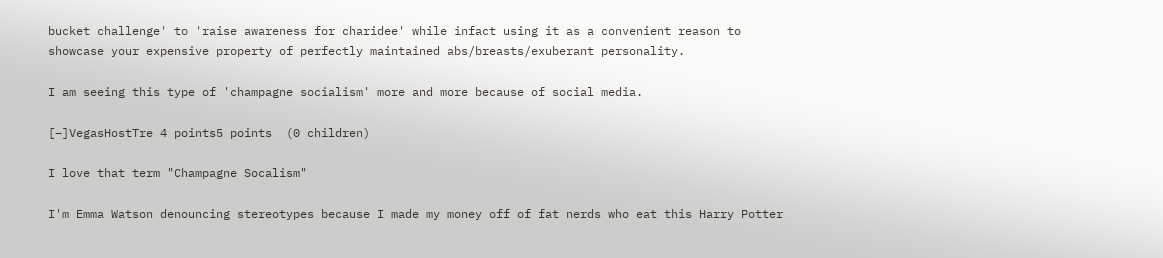bucket challenge' to 'raise awareness for charidee' while infact using it as a convenient reason to showcase your expensive property of perfectly maintained abs/breasts/exuberant personality.

I am seeing this type of 'champagne socialism' more and more because of social media.

[–]VegasHostTre 4 points5 points  (0 children)

I love that term "Champagne Socalism"

I'm Emma Watson denouncing stereotypes because I made my money off of fat nerds who eat this Harry Potter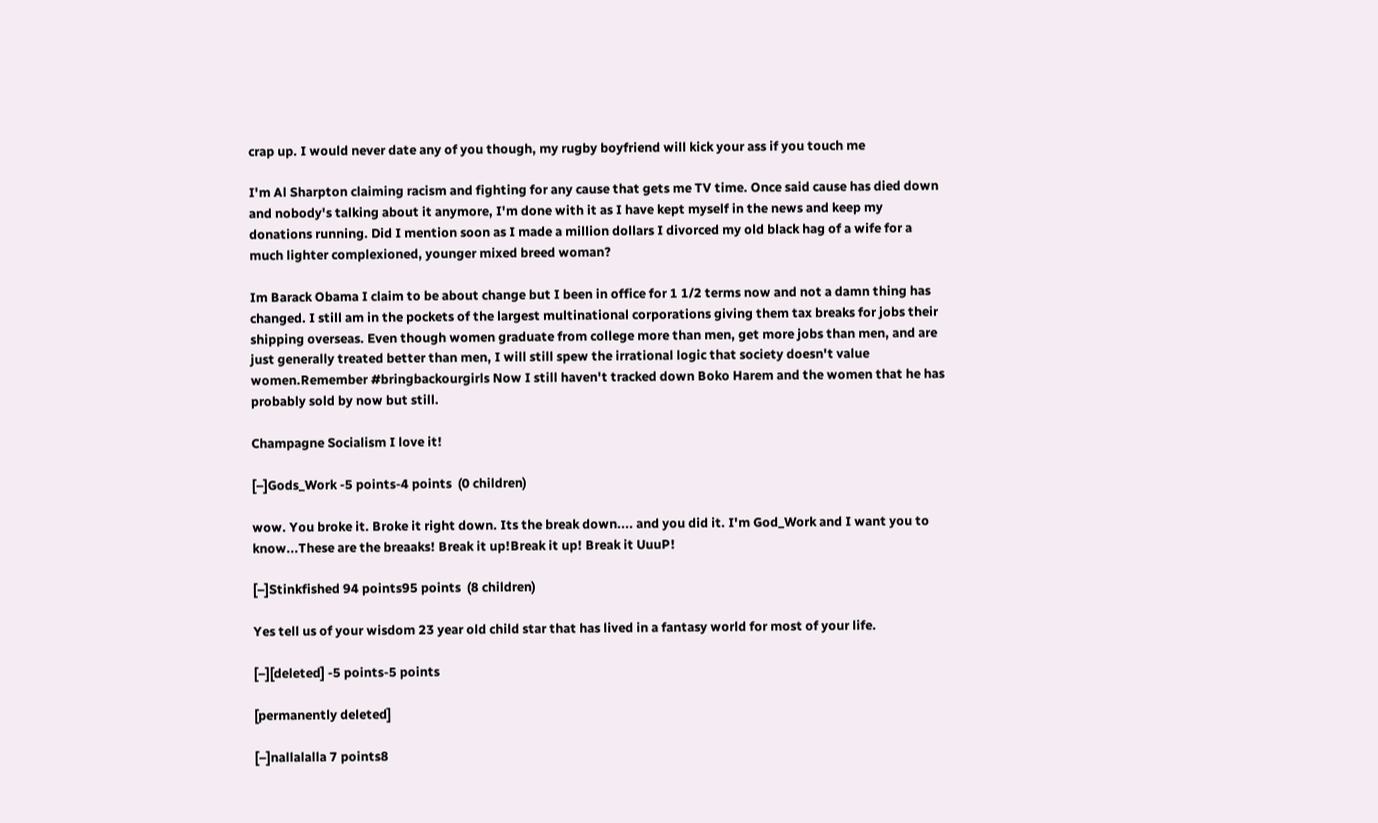crap up. I would never date any of you though, my rugby boyfriend will kick your ass if you touch me

I'm Al Sharpton claiming racism and fighting for any cause that gets me TV time. Once said cause has died down and nobody's talking about it anymore, I'm done with it as I have kept myself in the news and keep my donations running. Did I mention soon as I made a million dollars I divorced my old black hag of a wife for a much lighter complexioned, younger mixed breed woman?

Im Barack Obama I claim to be about change but I been in office for 1 1/2 terms now and not a damn thing has changed. I still am in the pockets of the largest multinational corporations giving them tax breaks for jobs their shipping overseas. Even though women graduate from college more than men, get more jobs than men, and are just generally treated better than men, I will still spew the irrational logic that society doesn't value women.Remember #bringbackourgirls Now I still haven't tracked down Boko Harem and the women that he has probably sold by now but still.

Champagne Socialism I love it!

[–]Gods_Work -5 points-4 points  (0 children)

wow. You broke it. Broke it right down. Its the break down.... and you did it. I'm God_Work and I want you to know...These are the breaaks! Break it up!Break it up! Break it UuuP!

[–]Stinkfished 94 points95 points  (8 children)

Yes tell us of your wisdom 23 year old child star that has lived in a fantasy world for most of your life.

[–][deleted] -5 points-5 points

[permanently deleted]

[–]nallalalla 7 points8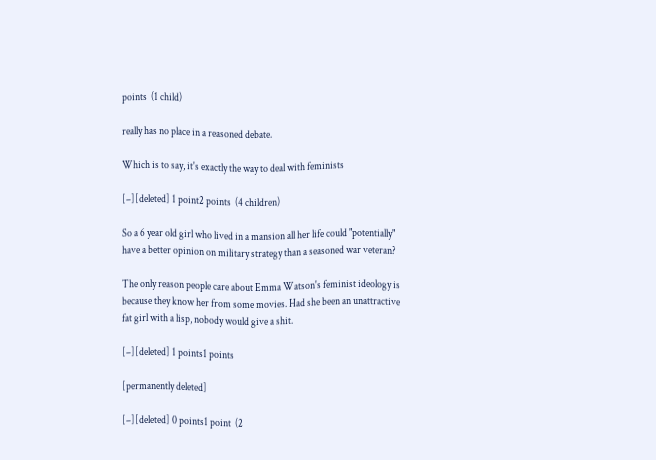points  (1 child)

really has no place in a reasoned debate.

Which is to say, it's exactly the way to deal with feminists

[–][deleted] 1 point2 points  (4 children)

So a 6 year old girl who lived in a mansion all her life could "potentially" have a better opinion on military strategy than a seasoned war veteran?

The only reason people care about Emma Watson's feminist ideology is because they know her from some movies. Had she been an unattractive fat girl with a lisp, nobody would give a shit.

[–][deleted] 1 points1 points

[permanently deleted]

[–][deleted] 0 points1 point  (2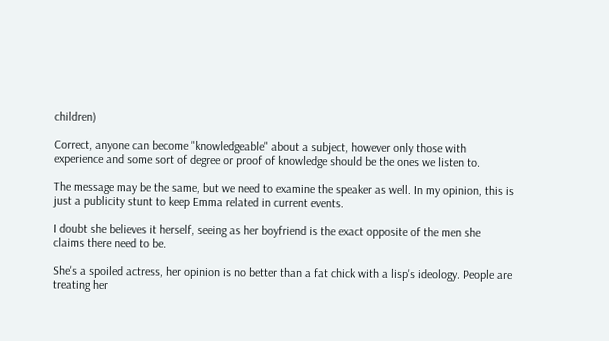children)

Correct, anyone can become "knowledgeable" about a subject, however only those with experience and some sort of degree or proof of knowledge should be the ones we listen to.

The message may be the same, but we need to examine the speaker as well. In my opinion, this is just a publicity stunt to keep Emma related in current events.

I doubt she believes it herself, seeing as her boyfriend is the exact opposite of the men she claims there need to be.

She's a spoiled actress, her opinion is no better than a fat chick with a lisp's ideology. People are treating her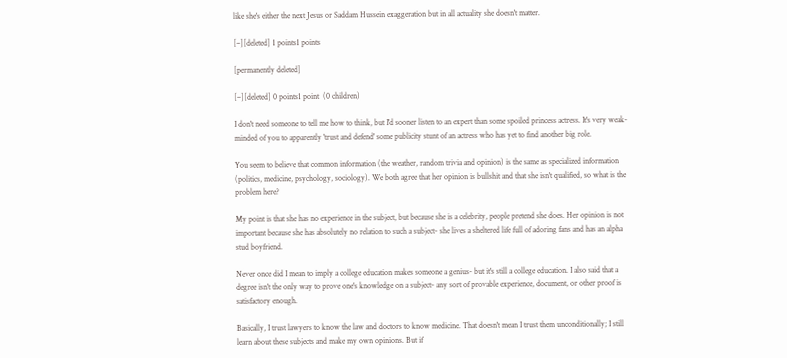like she's either the next Jesus or Saddam Hussein exaggeration but in all actuality she doesn't matter.

[–][deleted] 1 points1 points

[permanently deleted]

[–][deleted] 0 points1 point  (0 children)

I don't need someone to tell me how to think, but I'd sooner listen to an expert than some spoiled princess actress. It's very weak-minded of you to apparently 'trust and defend' some publicity stunt of an actress who has yet to find another big role.

You seem to believe that common information (the weather, random trivia and opinion) is the same as specialized information (politics, medicine, psychology, sociology). We both agree that her opinion is bullshit and that she isn't qualified, so what is the problem here?

My point is that she has no experience in the subject, but because she is a celebrity, people pretend she does. Her opinion is not important because she has absolutely no relation to such a subject- she lives a sheltered life full of adoring fans and has an alpha stud boyfriend.

Never once did I mean to imply a college education makes someone a genius- but it's still a college education. I also said that a degree isn't the only way to prove one's knowledge on a subject- any sort of provable experience, document, or other proof is satisfactory enough.

Basically, I trust lawyers to know the law and doctors to know medicine. That doesn't mean I trust them unconditionally; I still learn about these subjects and make my own opinions. But if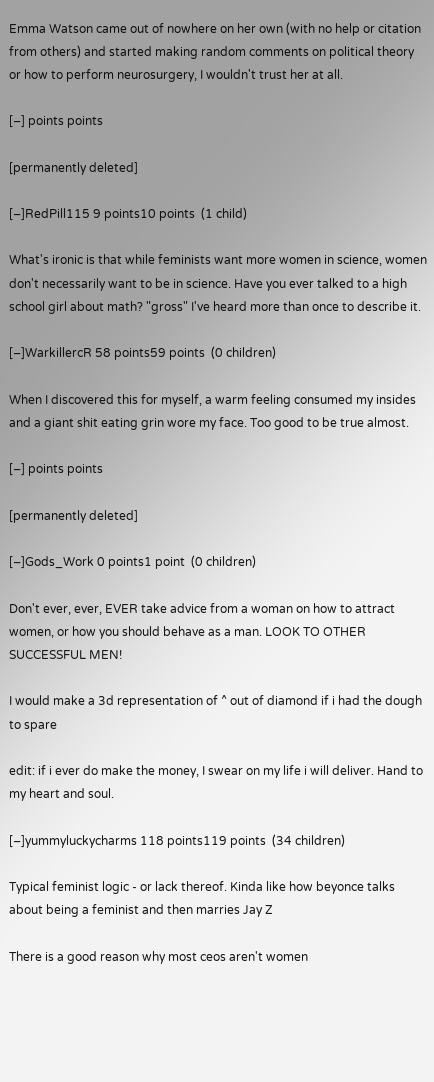Emma Watson came out of nowhere on her own (with no help or citation from others) and started making random comments on political theory or how to perform neurosurgery, I wouldn't trust her at all.

[–] points points

[permanently deleted]

[–]RedPill115 9 points10 points  (1 child)

What's ironic is that while feminists want more women in science, women don't necessarily want to be in science. Have you ever talked to a high school girl about math? "gross" I've heard more than once to describe it.

[–]WarkillercR 58 points59 points  (0 children)

When I discovered this for myself, a warm feeling consumed my insides and a giant shit eating grin wore my face. Too good to be true almost.

[–] points points

[permanently deleted]

[–]Gods_Work 0 points1 point  (0 children)

Don't ever, ever, EVER take advice from a woman on how to attract women, or how you should behave as a man. LOOK TO OTHER SUCCESSFUL MEN!

I would make a 3d representation of ^ out of diamond if i had the dough to spare

edit: if i ever do make the money, I swear on my life i will deliver. Hand to my heart and soul.

[–]yummyluckycharms 118 points119 points  (34 children)

Typical feminist logic - or lack thereof. Kinda like how beyonce talks about being a feminist and then marries Jay Z

There is a good reason why most ceos aren't women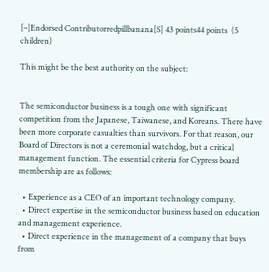[–]Endorsed Contributorredpillbanana[S] 43 points44 points  (5 children)

This might be the best authority on the subject:


The semiconductor business is a tough one with significant competition from the Japanese, Taiwanese, and Koreans. There have been more corporate casualties than survivors. For that reason, our Board of Directors is not a ceremonial watchdog, but a critical management function. The essential criteria for Cypress board membership are as follows:

  • Experience as a CEO of an important technology company.
  • Direct expertise in the semiconductor business based on education and management experience.
  • Direct experience in the management of a company that buys from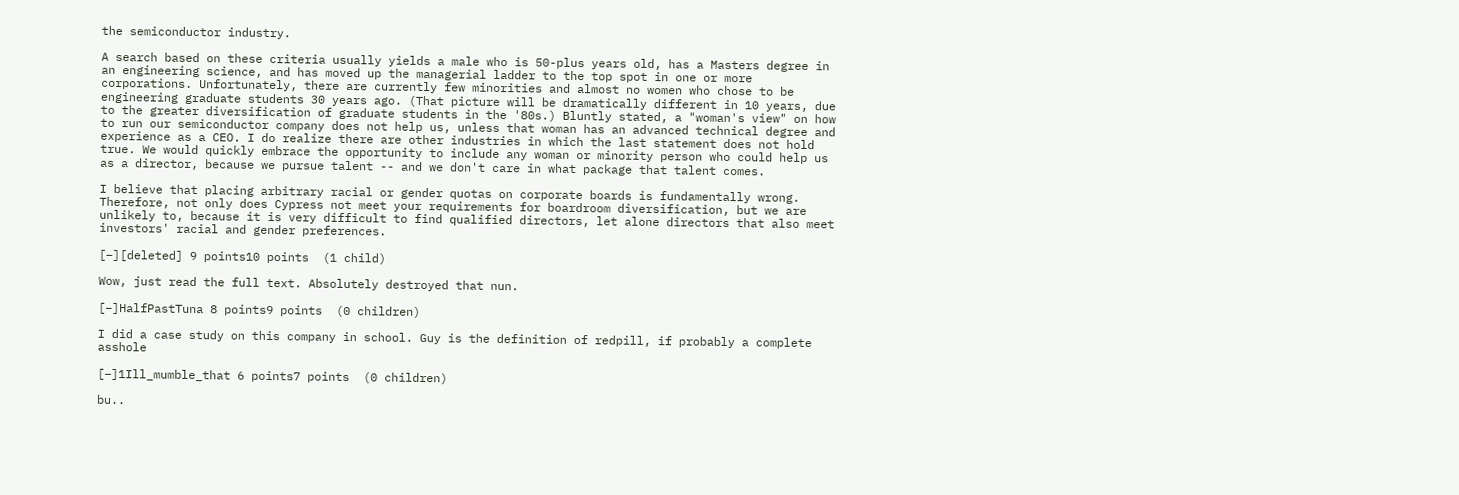the semiconductor industry.

A search based on these criteria usually yields a male who is 50-plus years old, has a Masters degree in an engineering science, and has moved up the managerial ladder to the top spot in one or more corporations. Unfortunately, there are currently few minorities and almost no women who chose to be engineering graduate students 30 years ago. (That picture will be dramatically different in 10 years, due to the greater diversification of graduate students in the '80s.) Bluntly stated, a "woman's view" on how to run our semiconductor company does not help us, unless that woman has an advanced technical degree and experience as a CEO. I do realize there are other industries in which the last statement does not hold true. We would quickly embrace the opportunity to include any woman or minority person who could help us as a director, because we pursue talent -- and we don't care in what package that talent comes.

I believe that placing arbitrary racial or gender quotas on corporate boards is fundamentally wrong. Therefore, not only does Cypress not meet your requirements for boardroom diversification, but we are unlikely to, because it is very difficult to find qualified directors, let alone directors that also meet investors' racial and gender preferences.

[–][deleted] 9 points10 points  (1 child)

Wow, just read the full text. Absolutely destroyed that nun.

[–]HalfPastTuna 8 points9 points  (0 children)

I did a case study on this company in school. Guy is the definition of redpill, if probably a complete asshole

[–]1Ill_mumble_that 6 points7 points  (0 children)

bu..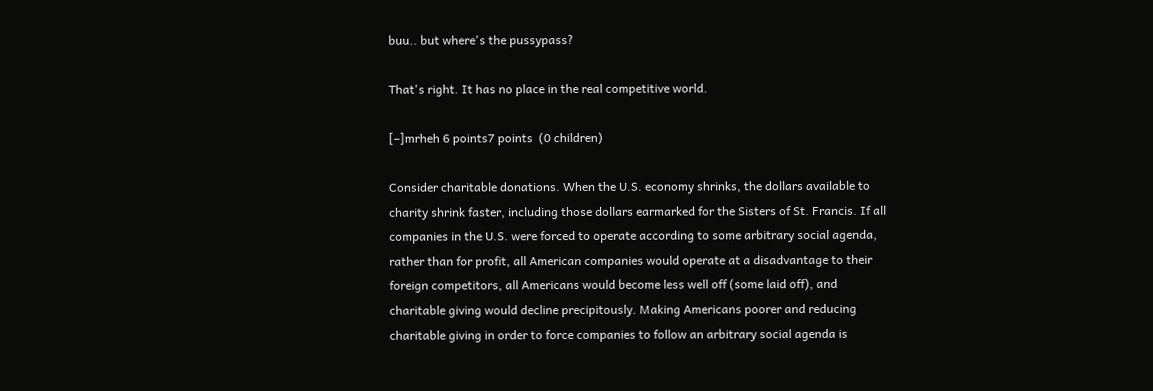buu.. but where's the pussypass?

That's right. It has no place in the real competitive world.

[–]mrheh 6 points7 points  (0 children)

Consider charitable donations. When the U.S. economy shrinks, the dollars available to charity shrink faster, including those dollars earmarked for the Sisters of St. Francis. If all companies in the U.S. were forced to operate according to some arbitrary social agenda, rather than for profit, all American companies would operate at a disadvantage to their foreign competitors, all Americans would become less well off (some laid off), and charitable giving would decline precipitously. Making Americans poorer and reducing charitable giving in order to force companies to follow an arbitrary social agenda is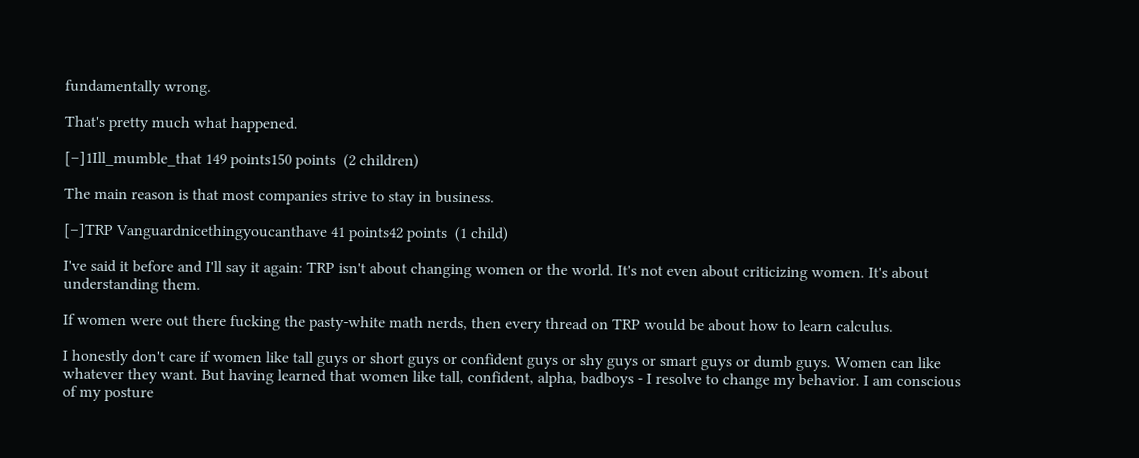fundamentally wrong.

That's pretty much what happened.

[–]1Ill_mumble_that 149 points150 points  (2 children)

The main reason is that most companies strive to stay in business.

[–]TRP Vanguardnicethingyoucanthave 41 points42 points  (1 child)

I've said it before and I'll say it again: TRP isn't about changing women or the world. It's not even about criticizing women. It's about understanding them.

If women were out there fucking the pasty-white math nerds, then every thread on TRP would be about how to learn calculus.

I honestly don't care if women like tall guys or short guys or confident guys or shy guys or smart guys or dumb guys. Women can like whatever they want. But having learned that women like tall, confident, alpha, badboys - I resolve to change my behavior. I am conscious of my posture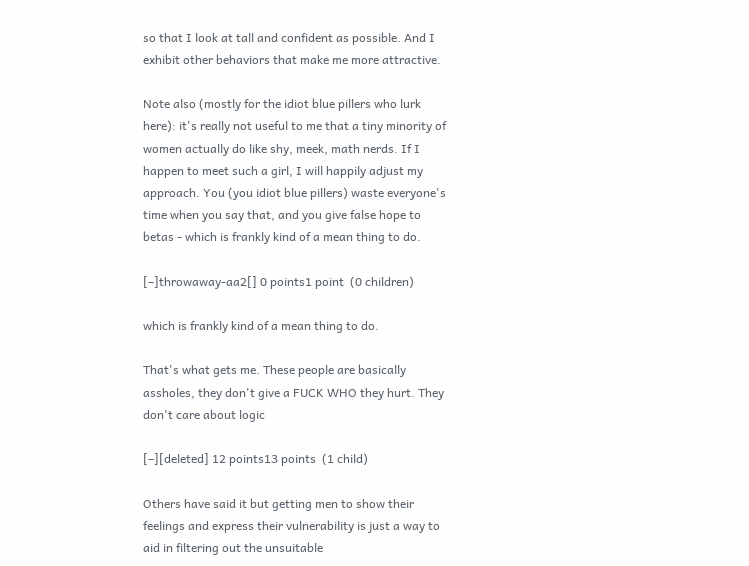so that I look at tall and confident as possible. And I exhibit other behaviors that make me more attractive.

Note also (mostly for the idiot blue pillers who lurk here): it's really not useful to me that a tiny minority of women actually do like shy, meek, math nerds. If I happen to meet such a girl, I will happily adjust my approach. You (you idiot blue pillers) waste everyone's time when you say that, and you give false hope to betas - which is frankly kind of a mean thing to do.

[–]throwaway-aa2[] 0 points1 point  (0 children)

which is frankly kind of a mean thing to do.

That's what gets me. These people are basically assholes, they don't give a FUCK WHO they hurt. They don't care about logic

[–][deleted] 12 points13 points  (1 child)

Others have said it but getting men to show their feelings and express their vulnerability is just a way to aid in filtering out the unsuitable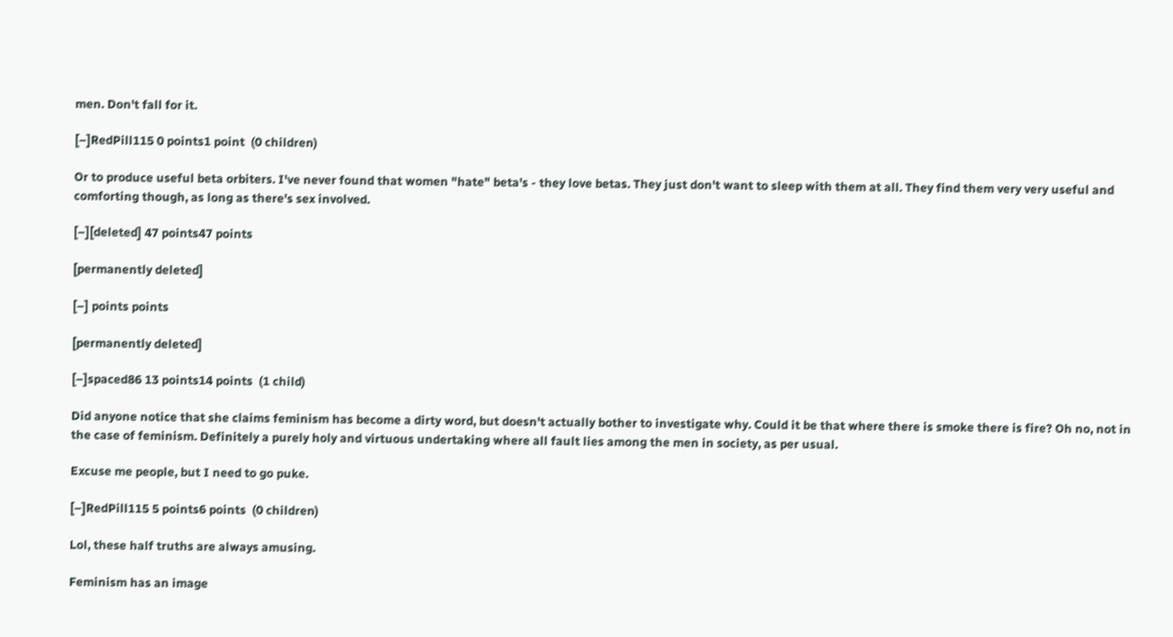men. Don't fall for it.

[–]RedPill115 0 points1 point  (0 children)

Or to produce useful beta orbiters. I've never found that women "hate" beta's - they love betas. They just don't want to sleep with them at all. They find them very very useful and comforting though, as long as there's sex involved.

[–][deleted] 47 points47 points

[permanently deleted]

[–] points points

[permanently deleted]

[–]spaced86 13 points14 points  (1 child)

Did anyone notice that she claims feminism has become a dirty word, but doesn't actually bother to investigate why. Could it be that where there is smoke there is fire? Oh no, not in the case of feminism. Definitely a purely holy and virtuous undertaking where all fault lies among the men in society, as per usual.

Excuse me people, but I need to go puke.

[–]RedPill115 5 points6 points  (0 children)

Lol, these half truths are always amusing.

Feminism has an image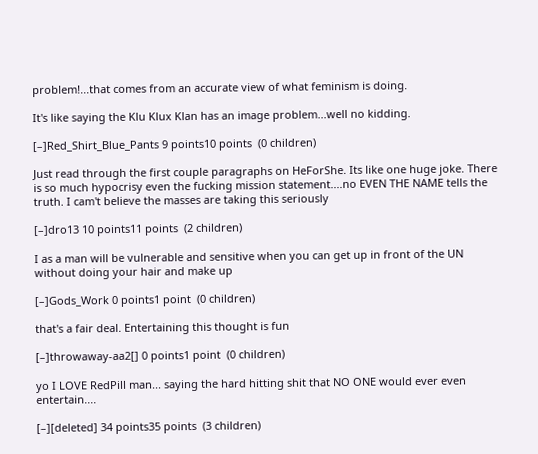problem!...that comes from an accurate view of what feminism is doing.

It's like saying the Klu Klux Klan has an image problem...well no kidding.

[–]Red_Shirt_Blue_Pants 9 points10 points  (0 children)

Just read through the first couple paragraphs on HeForShe. Its like one huge joke. There is so much hypocrisy even the fucking mission statement....no EVEN THE NAME tells the truth. I cam't believe the masses are taking this seriously

[–]dro13 10 points11 points  (2 children)

I as a man will be vulnerable and sensitive when you can get up in front of the UN without doing your hair and make up

[–]Gods_Work 0 points1 point  (0 children)

that's a fair deal. Entertaining this thought is fun

[–]throwaway-aa2[] 0 points1 point  (0 children)

yo I LOVE RedPill man... saying the hard hitting shit that NO ONE would ever even entertain....

[–][deleted] 34 points35 points  (3 children)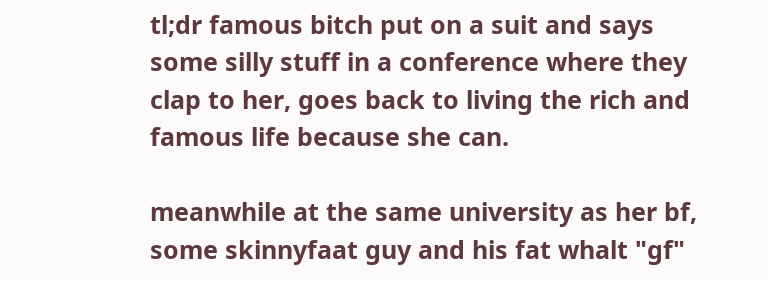tl;dr famous bitch put on a suit and says some silly stuff in a conference where they clap to her, goes back to living the rich and famous life because she can.

meanwhile at the same university as her bf, some skinnyfaat guy and his fat whalt "gf"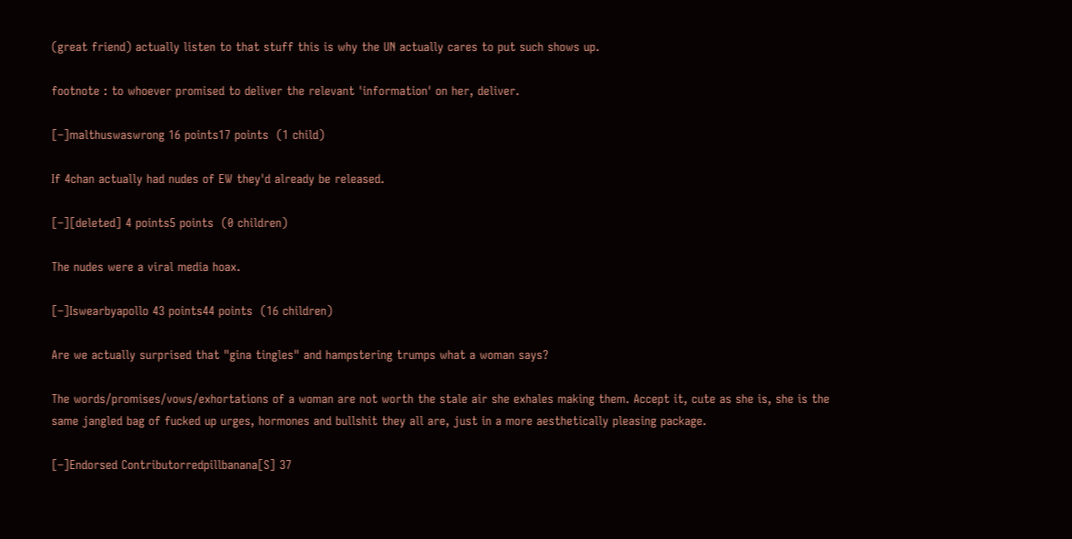(great friend) actually listen to that stuff this is why the UN actually cares to put such shows up.

footnote : to whoever promised to deliver the relevant 'information' on her, deliver.

[–]malthuswaswrong 16 points17 points  (1 child)

If 4chan actually had nudes of EW they'd already be released.

[–][deleted] 4 points5 points  (0 children)

The nudes were a viral media hoax.

[–]Iswearbyapollo 43 points44 points  (16 children)

Are we actually surprised that "gina tingles" and hampstering trumps what a woman says?

The words/promises/vows/exhortations of a woman are not worth the stale air she exhales making them. Accept it, cute as she is, she is the same jangled bag of fucked up urges, hormones and bullshit they all are, just in a more aesthetically pleasing package.

[–]Endorsed Contributorredpillbanana[S] 37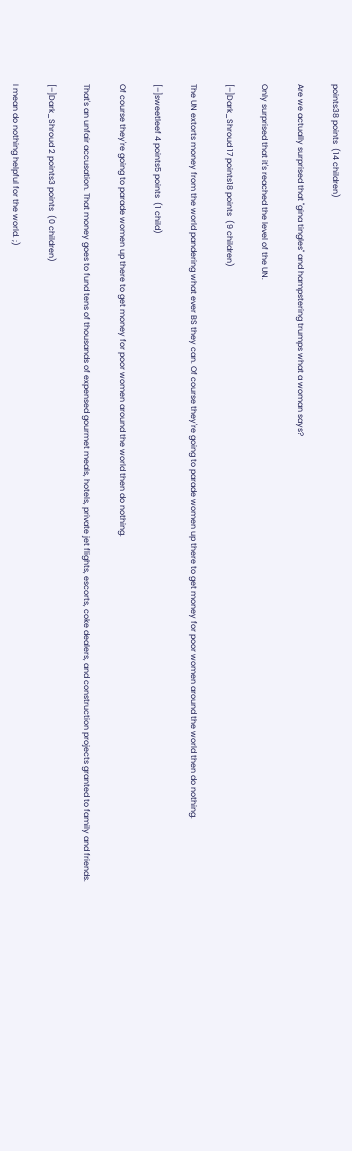points38 points  (14 children)

Are we actually surprised that "gina tingles" and hampstering trumps what a woman says?

Only surprised that it's reached the level of the UN.

[–]Dark_Shroud 17 points18 points  (9 children)

The UN extorts money from the world pandering what ever BS they can. Of course they're going to parade women up there to get money for poor women around the world then do nothing.

[–]sweetleef 4 points5 points  (1 child)

Of course they're going to parade women up there to get money for poor women around the world then do nothing.

That's an unfair accusation. That money goes to fund tens of thousands of expensed gourmet meals, hotels, private jet flights, escorts, coke dealers, and construction projects granted to family and friends.

[–]Dark_Shroud 2 points3 points  (0 children)

I mean do nothing helpful for the world. ;)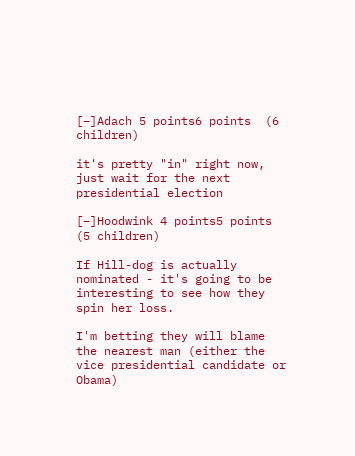[–]Adach 5 points6 points  (6 children)

it's pretty "in" right now, just wait for the next presidential election

[–]Hoodwink 4 points5 points  (5 children)

If Hill-dog is actually nominated - it's going to be interesting to see how they spin her loss.

I'm betting they will blame the nearest man (either the vice presidential candidate or Obama)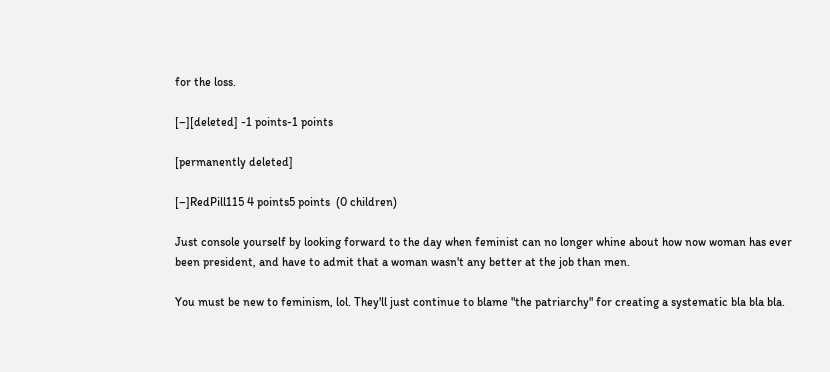for the loss.

[–][deleted] -1 points-1 points

[permanently deleted]

[–]RedPill115 4 points5 points  (0 children)

Just console yourself by looking forward to the day when feminist can no longer whine about how now woman has ever been president, and have to admit that a woman wasn't any better at the job than men.

You must be new to feminism, lol. They'll just continue to blame "the patriarchy" for creating a systematic bla bla bla.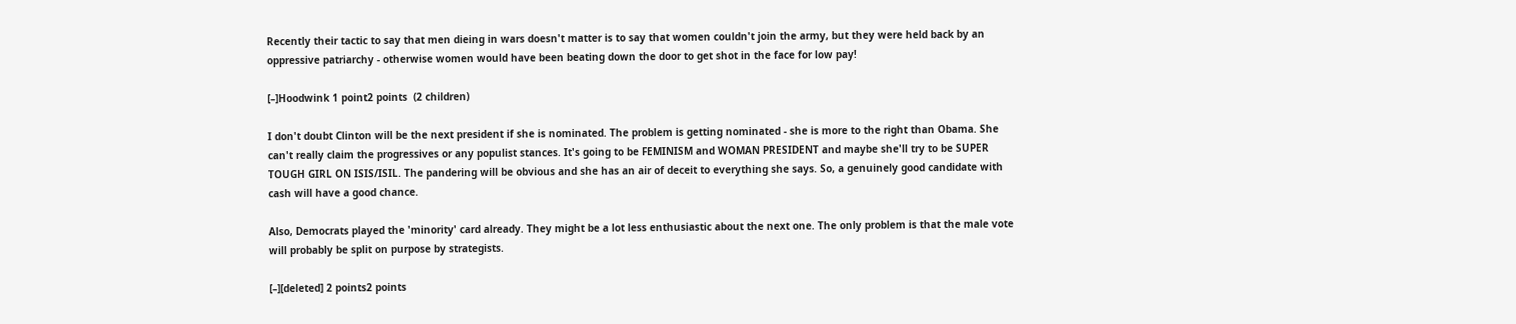Recently their tactic to say that men dieing in wars doesn't matter is to say that women couldn't join the army, but they were held back by an oppressive patriarchy - otherwise women would have been beating down the door to get shot in the face for low pay!

[–]Hoodwink 1 point2 points  (2 children)

I don't doubt Clinton will be the next president if she is nominated. The problem is getting nominated - she is more to the right than Obama. She can't really claim the progressives or any populist stances. It's going to be FEMINISM and WOMAN PRESIDENT and maybe she'll try to be SUPER TOUGH GIRL ON ISIS/ISIL. The pandering will be obvious and she has an air of deceit to everything she says. So, a genuinely good candidate with cash will have a good chance.

Also, Democrats played the 'minority' card already. They might be a lot less enthusiastic about the next one. The only problem is that the male vote will probably be split on purpose by strategists.

[–][deleted] 2 points2 points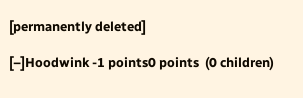[permanently deleted]

[–]Hoodwink -1 points0 points  (0 children)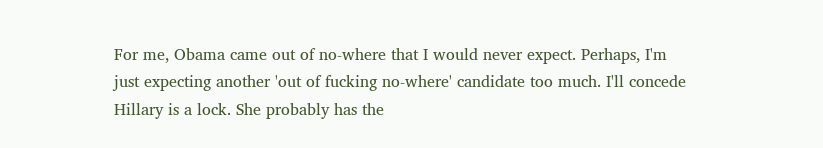For me, Obama came out of no-where that I would never expect. Perhaps, I'm just expecting another 'out of fucking no-where' candidate too much. I'll concede Hillary is a lock. She probably has the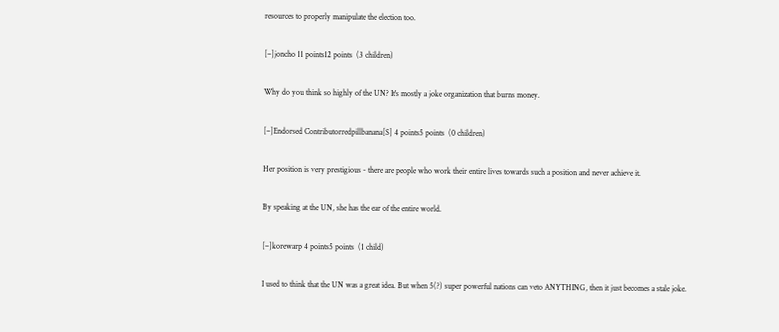resources to properly manipulate the election too.

[–]joncho 11 points12 points  (3 children)

Why do you think so highly of the UN? It's mostly a joke organization that burns money.

[–]Endorsed Contributorredpillbanana[S] 4 points5 points  (0 children)

Her position is very prestigious - there are people who work their entire lives towards such a position and never achieve it.

By speaking at the UN, she has the ear of the entire world.

[–]korewarp 4 points5 points  (1 child)

I used to think that the UN was a great idea. But when 5(?) super powerful nations can veto ANYTHING, then it just becomes a stale joke.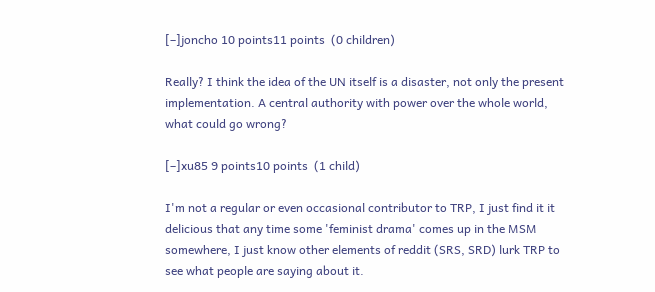[–]joncho 10 points11 points  (0 children)

Really? I think the idea of the UN itself is a disaster, not only the present implementation. A central authority with power over the whole world, what could go wrong?

[–]xu85 9 points10 points  (1 child)

I'm not a regular or even occasional contributor to TRP, I just find it it delicious that any time some 'feminist drama' comes up in the MSM somewhere, I just know other elements of reddit (SRS, SRD) lurk TRP to see what people are saying about it.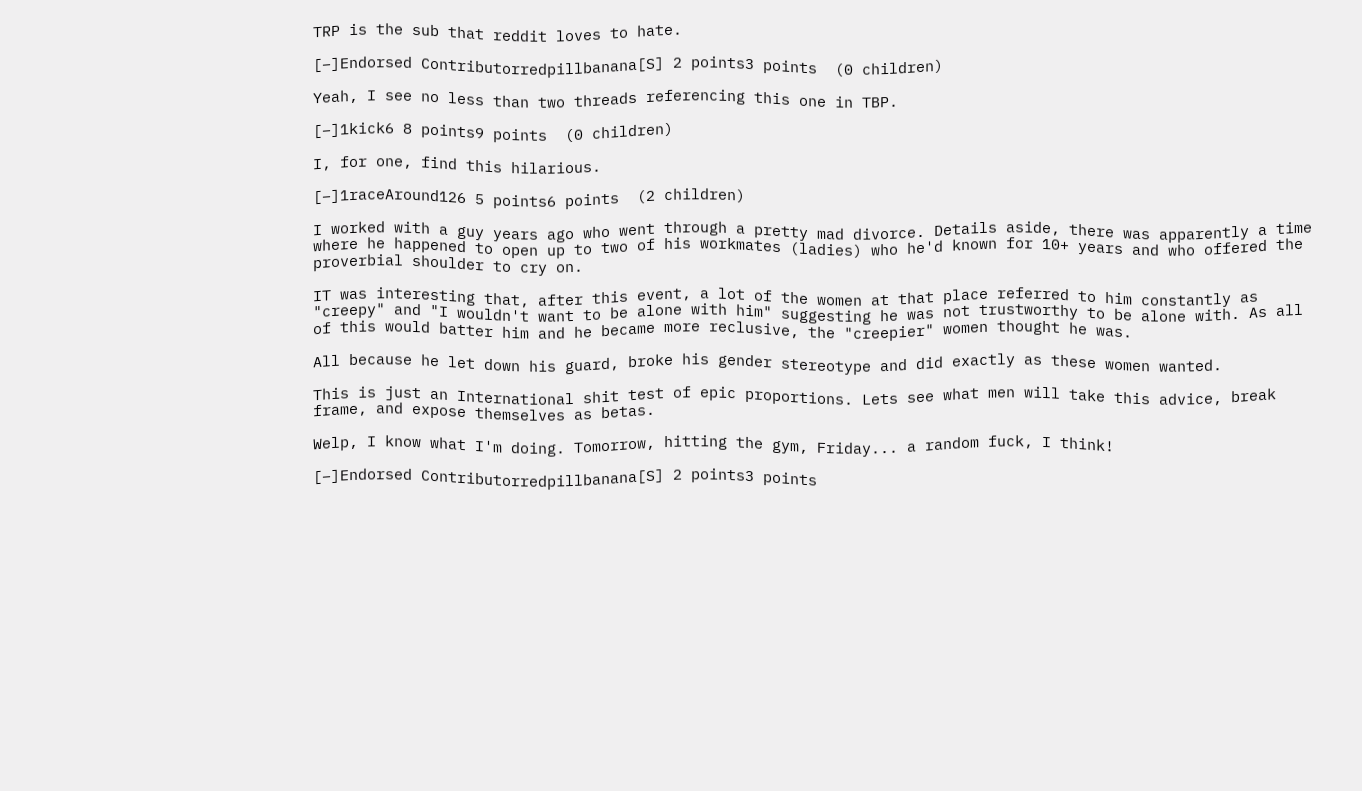TRP is the sub that reddit loves to hate.

[–]Endorsed Contributorredpillbanana[S] 2 points3 points  (0 children)

Yeah, I see no less than two threads referencing this one in TBP.

[–]1kick6 8 points9 points  (0 children)

I, for one, find this hilarious.

[–]1raceAround126 5 points6 points  (2 children)

I worked with a guy years ago who went through a pretty mad divorce. Details aside, there was apparently a time where he happened to open up to two of his workmates (ladies) who he'd known for 10+ years and who offered the proverbial shoulder to cry on.

IT was interesting that, after this event, a lot of the women at that place referred to him constantly as "creepy" and "I wouldn't want to be alone with him" suggesting he was not trustworthy to be alone with. As all of this would batter him and he became more reclusive, the "creepier" women thought he was.

All because he let down his guard, broke his gender stereotype and did exactly as these women wanted.

This is just an International shit test of epic proportions. Lets see what men will take this advice, break frame, and expose themselves as betas.

Welp, I know what I'm doing. Tomorrow, hitting the gym, Friday... a random fuck, I think!

[–]Endorsed Contributorredpillbanana[S] 2 points3 points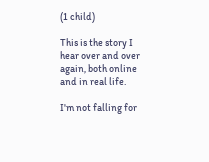(1 child)

This is the story I hear over and over again, both online and in real life.

I'm not falling for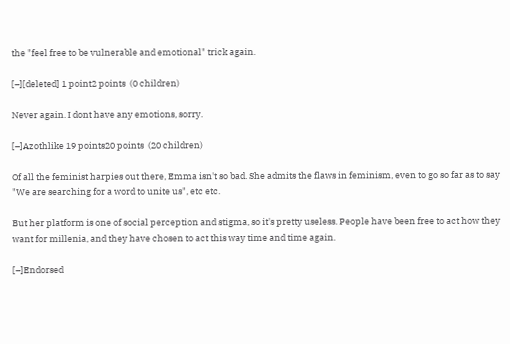the "feel free to be vulnerable and emotional" trick again.

[–][deleted] 1 point2 points  (0 children)

Never again. I dont have any emotions, sorry.

[–]Azothlike 19 points20 points  (20 children)

Of all the feminist harpies out there, Emma isn't so bad. She admits the flaws in feminism, even to go so far as to say "We are searching for a word to unite us", etc etc.

But her platform is one of social perception and stigma, so it's pretty useless. People have been free to act how they want for millenia, and they have chosen to act this way time and time again.

[–]Endorsed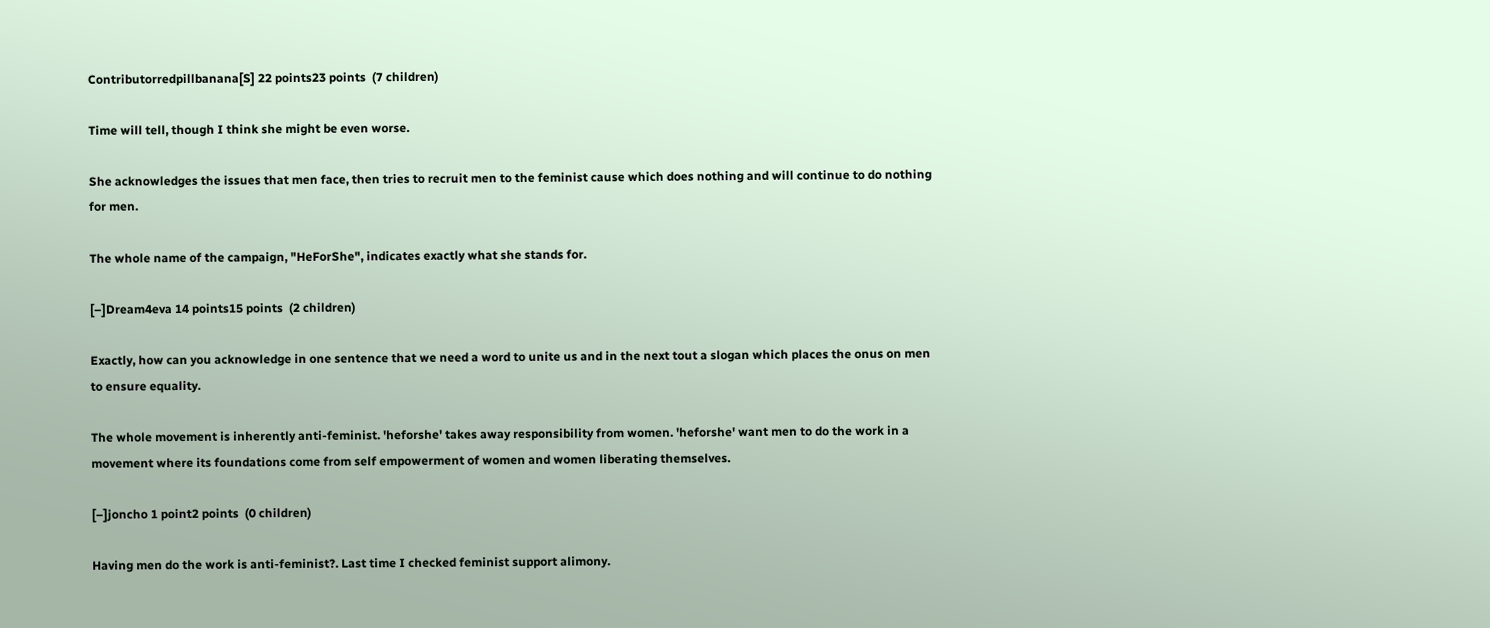Contributorredpillbanana[S] 22 points23 points  (7 children)

Time will tell, though I think she might be even worse.

She acknowledges the issues that men face, then tries to recruit men to the feminist cause which does nothing and will continue to do nothing for men.

The whole name of the campaign, "HeForShe", indicates exactly what she stands for.

[–]Dream4eva 14 points15 points  (2 children)

Exactly, how can you acknowledge in one sentence that we need a word to unite us and in the next tout a slogan which places the onus on men to ensure equality.

The whole movement is inherently anti-feminist. 'heforshe' takes away responsibility from women. 'heforshe' want men to do the work in a movement where its foundations come from self empowerment of women and women liberating themselves.

[–]joncho 1 point2 points  (0 children)

Having men do the work is anti-feminist?. Last time I checked feminist support alimony.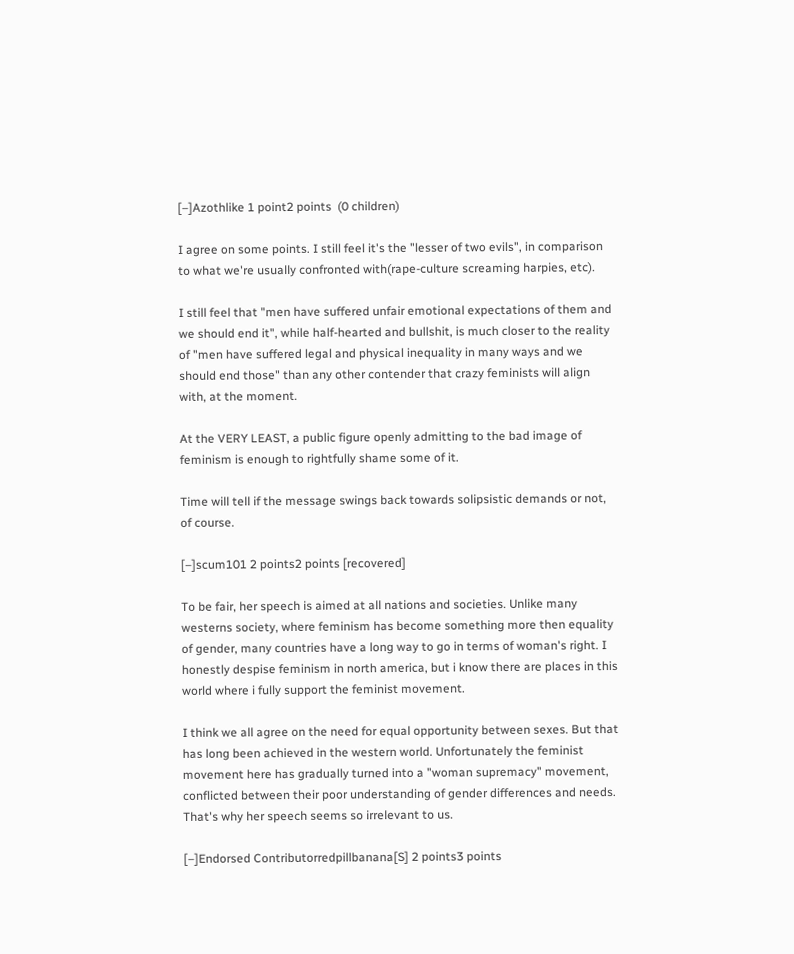[–]Azothlike 1 point2 points  (0 children)

I agree on some points. I still feel it's the "lesser of two evils", in comparison to what we're usually confronted with(rape-culture screaming harpies, etc).

I still feel that "men have suffered unfair emotional expectations of them and we should end it", while half-hearted and bullshit, is much closer to the reality of "men have suffered legal and physical inequality in many ways and we should end those" than any other contender that crazy feminists will align with, at the moment.

At the VERY LEAST, a public figure openly admitting to the bad image of feminism is enough to rightfully shame some of it.

Time will tell if the message swings back towards solipsistic demands or not, of course.

[–]scum101 2 points2 points [recovered]

To be fair, her speech is aimed at all nations and societies. Unlike many westerns society, where feminism has become something more then equality of gender, many countries have a long way to go in terms of woman's right. I honestly despise feminism in north america, but i know there are places in this world where i fully support the feminist movement.

I think we all agree on the need for equal opportunity between sexes. But that has long been achieved in the western world. Unfortunately the feminist movement here has gradually turned into a "woman supremacy" movement, conflicted between their poor understanding of gender differences and needs. That's why her speech seems so irrelevant to us.

[–]Endorsed Contributorredpillbanana[S] 2 points3 points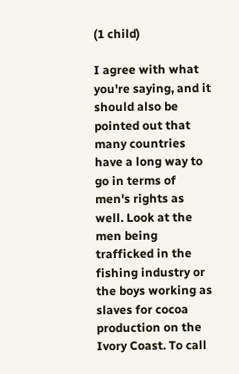(1 child)

I agree with what you're saying, and it should also be pointed out that many countries have a long way to go in terms of men's rights as well. Look at the men being trafficked in the fishing industry or the boys working as slaves for cocoa production on the Ivory Coast. To call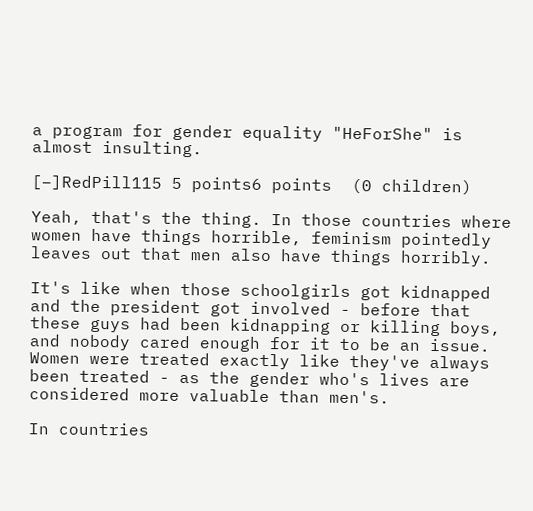a program for gender equality "HeForShe" is almost insulting.

[–]RedPill115 5 points6 points  (0 children)

Yeah, that's the thing. In those countries where women have things horrible, feminism pointedly leaves out that men also have things horribly.

It's like when those schoolgirls got kidnapped and the president got involved - before that these guys had been kidnapping or killing boys, and nobody cared enough for it to be an issue. Women were treated exactly like they've always been treated - as the gender who's lives are considered more valuable than men's.

In countries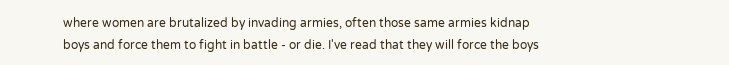where women are brutalized by invading armies, often those same armies kidnap boys and force them to fight in battle - or die. I've read that they will force the boys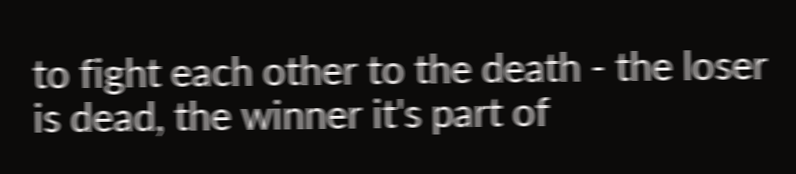to fight each other to the death - the loser is dead, the winner it's part of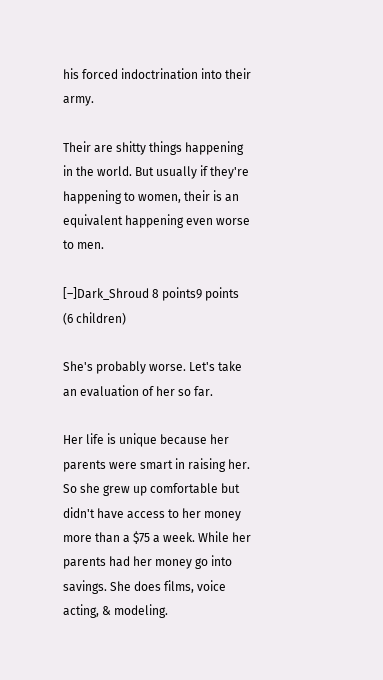his forced indoctrination into their army.

Their are shitty things happening in the world. But usually if they're happening to women, their is an equivalent happening even worse to men.

[–]Dark_Shroud 8 points9 points  (6 children)

She's probably worse. Let's take an evaluation of her so far.

Her life is unique because her parents were smart in raising her. So she grew up comfortable but didn't have access to her money more than a $75 a week. While her parents had her money go into savings. She does films, voice acting, & modeling.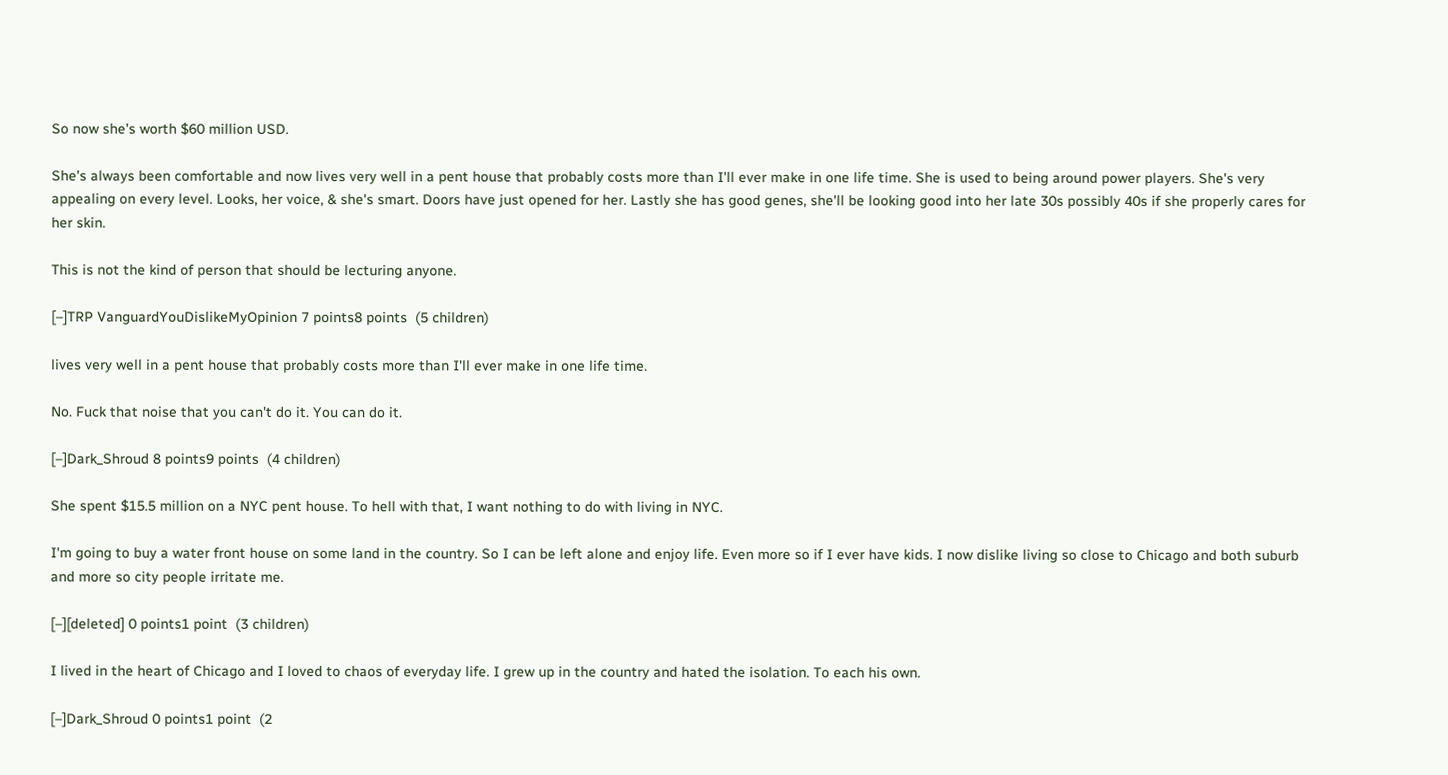So now she's worth $60 million USD.

She's always been comfortable and now lives very well in a pent house that probably costs more than I'll ever make in one life time. She is used to being around power players. She's very appealing on every level. Looks, her voice, & she's smart. Doors have just opened for her. Lastly she has good genes, she'll be looking good into her late 30s possibly 40s if she properly cares for her skin.

This is not the kind of person that should be lecturing anyone.

[–]TRP VanguardYouDislikeMyOpinion 7 points8 points  (5 children)

lives very well in a pent house that probably costs more than I'll ever make in one life time.

No. Fuck that noise that you can't do it. You can do it.

[–]Dark_Shroud 8 points9 points  (4 children)

She spent $15.5 million on a NYC pent house. To hell with that, I want nothing to do with living in NYC.

I'm going to buy a water front house on some land in the country. So I can be left alone and enjoy life. Even more so if I ever have kids. I now dislike living so close to Chicago and both suburb and more so city people irritate me.

[–][deleted] 0 points1 point  (3 children)

I lived in the heart of Chicago and I loved to chaos of everyday life. I grew up in the country and hated the isolation. To each his own.

[–]Dark_Shroud 0 points1 point  (2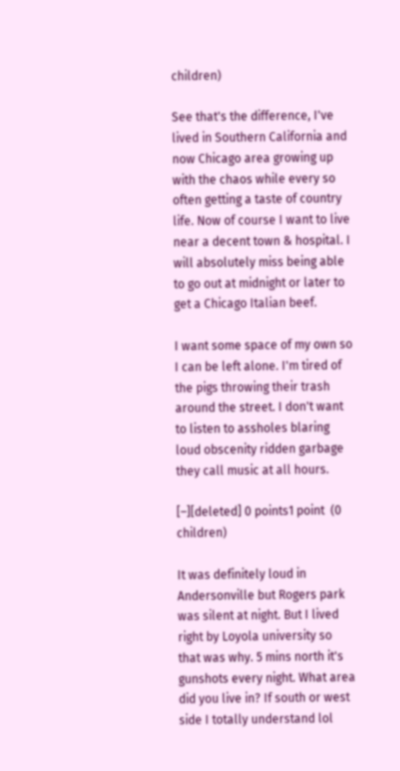children)

See that's the difference, I've lived in Southern California and now Chicago area growing up with the chaos while every so often getting a taste of country life. Now of course I want to live near a decent town & hospital. I will absolutely miss being able to go out at midnight or later to get a Chicago Italian beef.

I want some space of my own so I can be left alone. I'm tired of the pigs throwing their trash around the street. I don't want to listen to assholes blaring loud obscenity ridden garbage they call music at all hours.

[–][deleted] 0 points1 point  (0 children)

It was definitely loud in Andersonville but Rogers park was silent at night. But I lived right by Loyola university so that was why. 5 mins north it's gunshots every night. What area did you live in? If south or west side I totally understand lol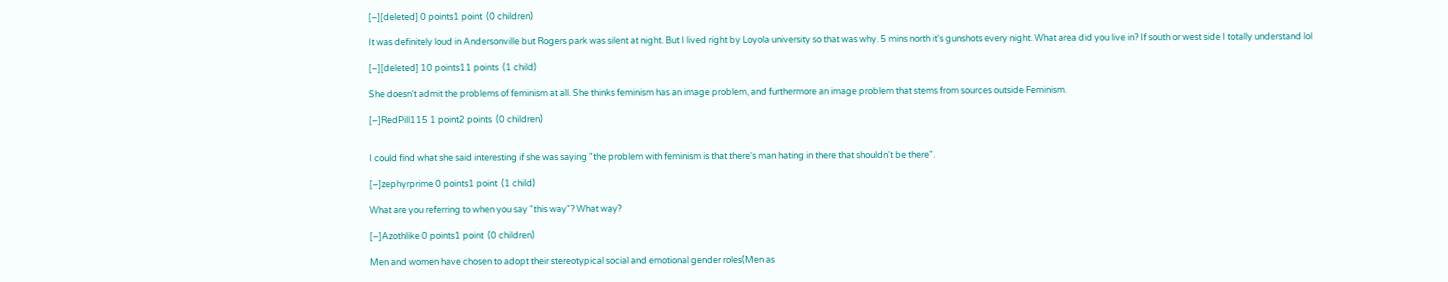[–][deleted] 0 points1 point  (0 children)

It was definitely loud in Andersonville but Rogers park was silent at night. But I lived right by Loyola university so that was why. 5 mins north it's gunshots every night. What area did you live in? If south or west side I totally understand lol

[–][deleted] 10 points11 points  (1 child)

She doesn't admit the problems of feminism at all. She thinks feminism has an image problem, and furthermore an image problem that stems from sources outside Feminism.

[–]RedPill115 1 point2 points  (0 children)


I could find what she said interesting if she was saying "the problem with feminism is that there's man hating in there that shouldn't be there".

[–]zephyrprime 0 points1 point  (1 child)

What are you referring to when you say "this way"? What way?

[–]Azothlike 0 points1 point  (0 children)

Men and women have chosen to adopt their stereotypical social and emotional gender roles(Men as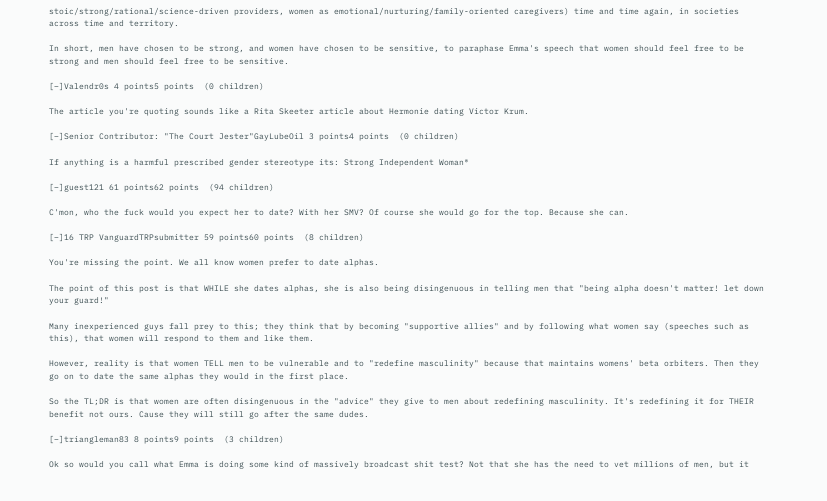stoic/strong/rational/science-driven providers, women as emotional/nurturing/family-oriented caregivers) time and time again, in societies across time and territory.

In short, men have chosen to be strong, and women have chosen to be sensitive, to paraphase Emma's speech that women should feel free to be strong and men should feel free to be sensitive.

[–]Valendr0s 4 points5 points  (0 children)

The article you're quoting sounds like a Rita Skeeter article about Hermonie dating Victor Krum.

[–]Senior Contributor: "The Court Jester"GayLubeOil 3 points4 points  (0 children)

If anything is a harmful prescribed gender stereotype its: Strong Independent Woman®

[–]guest121 61 points62 points  (94 children)

C'mon, who the fuck would you expect her to date? With her SMV? Of course she would go for the top. Because she can.

[–]16 TRP VanguardTRPsubmitter 59 points60 points  (8 children)

You're missing the point. We all know women prefer to date alphas.

The point of this post is that WHILE she dates alphas, she is also being disingenuous in telling men that "being alpha doesn't matter! let down your guard!"

Many inexperienced guys fall prey to this; they think that by becoming "supportive allies" and by following what women say (speeches such as this), that women will respond to them and like them.

However, reality is that women TELL men to be vulnerable and to "redefine masculinity" because that maintains womens' beta orbiters. Then they go on to date the same alphas they would in the first place.

So the TL;DR is that women are often disingenuous in the "advice" they give to men about redefining masculinity. It's redefining it for THEIR benefit not ours. Cause they will still go after the same dudes.

[–]triangleman83 8 points9 points  (3 children)

Ok so would you call what Emma is doing some kind of massively broadcast shit test? Not that she has the need to vet millions of men, but it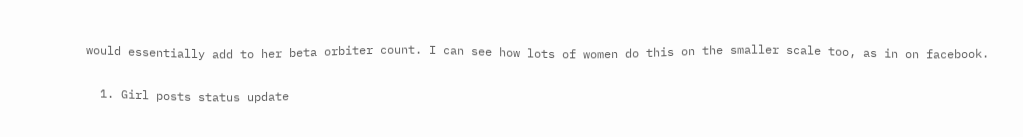would essentially add to her beta orbiter count. I can see how lots of women do this on the smaller scale too, as in on facebook.

  1. Girl posts status update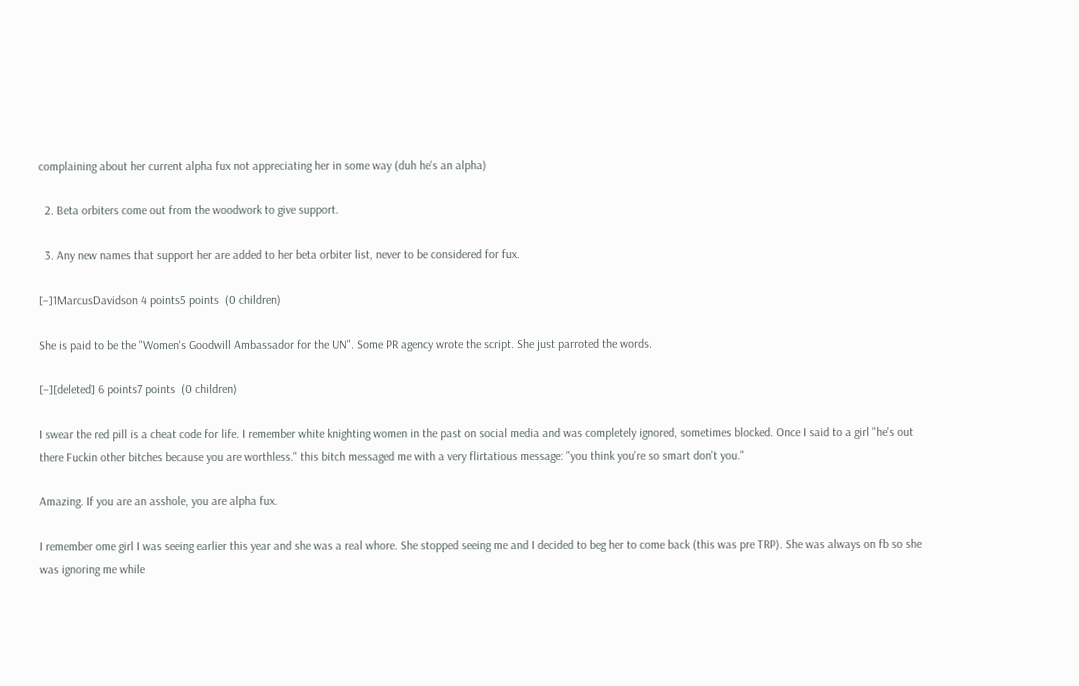complaining about her current alpha fux not appreciating her in some way (duh he's an alpha)

  2. Beta orbiters come out from the woodwork to give support.

  3. Any new names that support her are added to her beta orbiter list, never to be considered for fux.

[–]1MarcusDavidson 4 points5 points  (0 children)

She is paid to be the "Women's Goodwill Ambassador for the UN". Some PR agency wrote the script. She just parroted the words.

[–][deleted] 6 points7 points  (0 children)

I swear the red pill is a cheat code for life. I remember white knighting women in the past on social media and was completely ignored, sometimes blocked. Once I said to a girl "he's out there Fuckin other bitches because you are worthless." this bitch messaged me with a very flirtatious message: "you think you're so smart don't you."

Amazing. If you are an asshole, you are alpha fux.

I remember ome girl I was seeing earlier this year and she was a real whore. She stopped seeing me and I decided to beg her to come back (this was pre TRP). She was always on fb so she was ignoring me while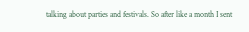talking about parties and festivals. So after like a month I sent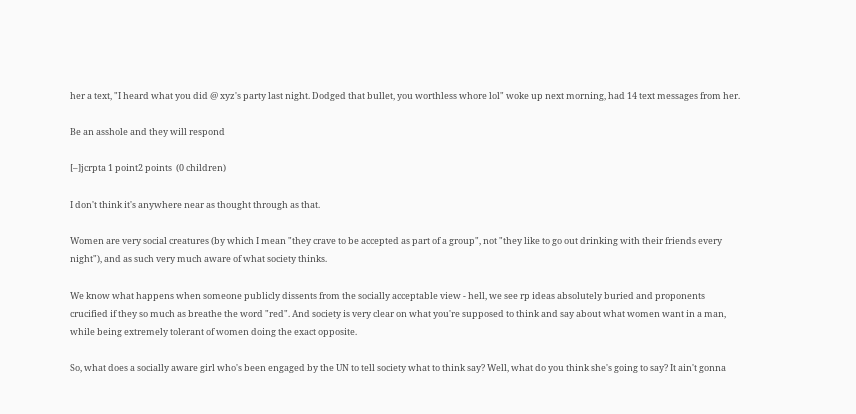her a text, "I heard what you did @ xyz's party last night. Dodged that bullet, you worthless whore lol" woke up next morning, had 14 text messages from her.

Be an asshole and they will respond

[–]jcrpta 1 point2 points  (0 children)

I don't think it's anywhere near as thought through as that.

Women are very social creatures (by which I mean "they crave to be accepted as part of a group", not "they like to go out drinking with their friends every night"), and as such very much aware of what society thinks.

We know what happens when someone publicly dissents from the socially acceptable view - hell, we see rp ideas absolutely buried and proponents crucified if they so much as breathe the word "red". And society is very clear on what you're supposed to think and say about what women want in a man, while being extremely tolerant of women doing the exact opposite.

So, what does a socially aware girl who's been engaged by the UN to tell society what to think say? Well, what do you think she's going to say? It ain't gonna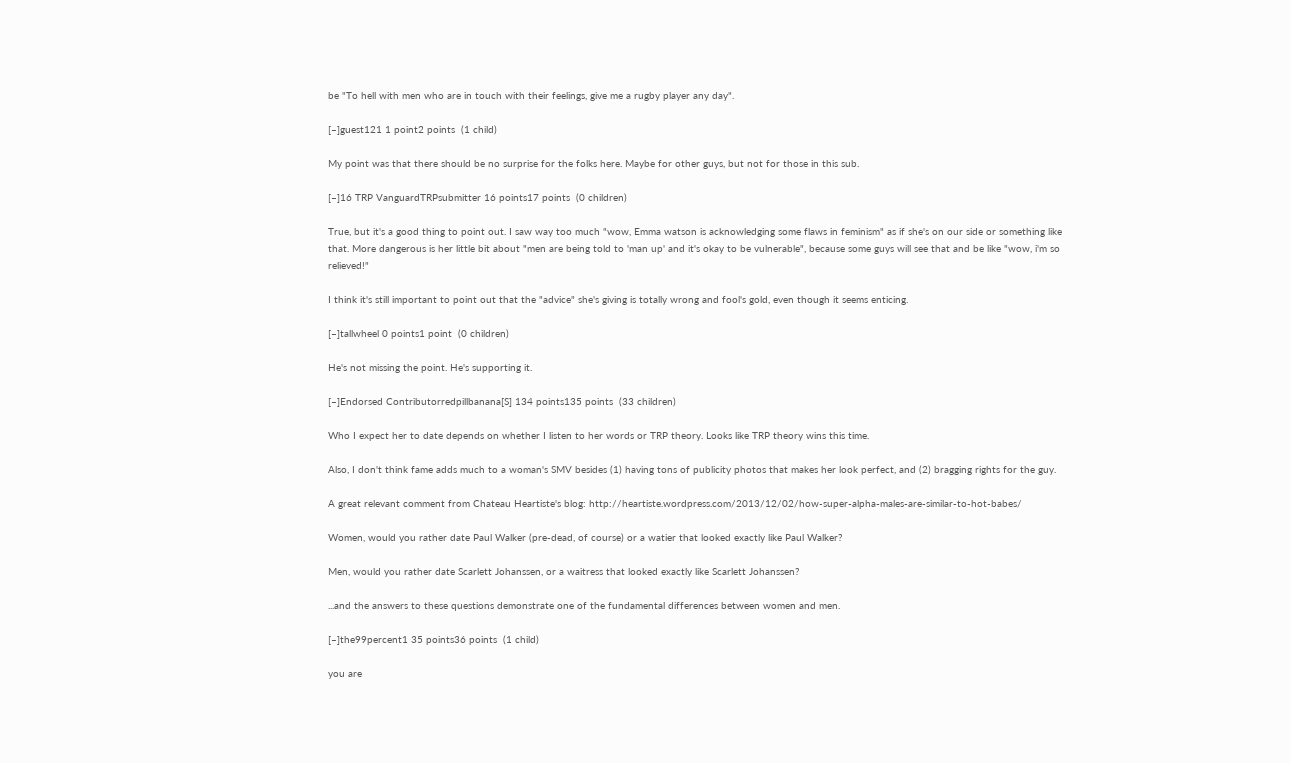be "To hell with men who are in touch with their feelings, give me a rugby player any day".

[–]guest121 1 point2 points  (1 child)

My point was that there should be no surprise for the folks here. Maybe for other guys, but not for those in this sub.

[–]16 TRP VanguardTRPsubmitter 16 points17 points  (0 children)

True, but it's a good thing to point out. I saw way too much "wow, Emma watson is acknowledging some flaws in feminism" as if she's on our side or something like that. More dangerous is her little bit about "men are being told to 'man up' and it's okay to be vulnerable", because some guys will see that and be like "wow, i'm so relieved!"

I think it's still important to point out that the "advice" she's giving is totally wrong and fool's gold, even though it seems enticing.

[–]tallwheel 0 points1 point  (0 children)

He's not missing the point. He's supporting it.

[–]Endorsed Contributorredpillbanana[S] 134 points135 points  (33 children)

Who I expect her to date depends on whether I listen to her words or TRP theory. Looks like TRP theory wins this time.

Also, I don't think fame adds much to a woman's SMV besides (1) having tons of publicity photos that makes her look perfect, and (2) bragging rights for the guy.

A great relevant comment from Chateau Heartiste's blog: http://heartiste.wordpress.com/2013/12/02/how-super-alpha-males-are-similar-to-hot-babes/

Women, would you rather date Paul Walker (pre-dead, of course) or a watier that looked exactly like Paul Walker?

Men, would you rather date Scarlett Johanssen, or a waitress that looked exactly like Scarlett Johanssen?

...and the answers to these questions demonstrate one of the fundamental differences between women and men.

[–]the99percent1 35 points36 points  (1 child)

you are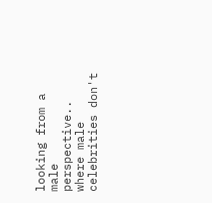looking from a male perspective.. where male celebrities don't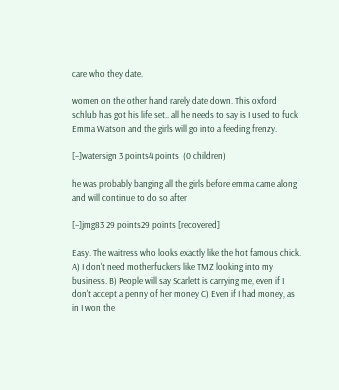care who they date.

women on the other hand rarely date down. This oxford schlub has got his life set.. all he needs to say is I used to fuck Emma Watson and the girls will go into a feeding frenzy.

[–]watersign 3 points4 points  (0 children)

he was probably banging all the girls before emma came along and will continue to do so after

[–]jmg83 29 points29 points [recovered]

Easy. The waitress who looks exactly like the hot famous chick. A) I don't need motherfuckers like TMZ looking into my business. B) People will say Scarlett is carrying me, even if I don't accept a penny of her money C) Even if I had money, as in I won the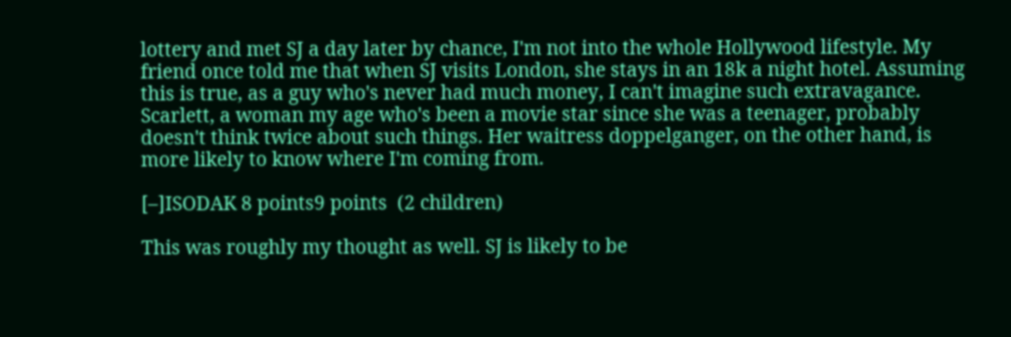lottery and met SJ a day later by chance, I'm not into the whole Hollywood lifestyle. My friend once told me that when SJ visits London, she stays in an 18k a night hotel. Assuming this is true, as a guy who's never had much money, I can't imagine such extravagance. Scarlett, a woman my age who's been a movie star since she was a teenager, probably doesn't think twice about such things. Her waitress doppelganger, on the other hand, is more likely to know where I'm coming from.

[–]ISODAK 8 points9 points  (2 children)

This was roughly my thought as well. SJ is likely to be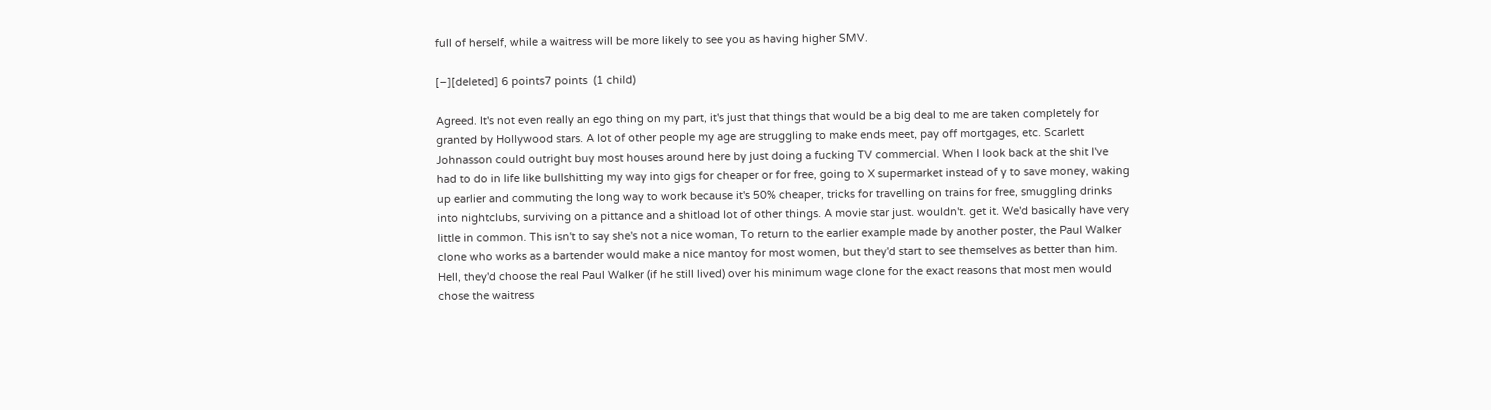full of herself, while a waitress will be more likely to see you as having higher SMV.

[–][deleted] 6 points7 points  (1 child)

Agreed. It's not even really an ego thing on my part, it's just that things that would be a big deal to me are taken completely for granted by Hollywood stars. A lot of other people my age are struggling to make ends meet, pay off mortgages, etc. Scarlett Johnasson could outright buy most houses around here by just doing a fucking TV commercial. When I look back at the shit I've had to do in life like bullshitting my way into gigs for cheaper or for free, going to X supermarket instead of y to save money, waking up earlier and commuting the long way to work because it's 50% cheaper, tricks for travelling on trains for free, smuggling drinks into nightclubs, surviving on a pittance and a shitload lot of other things. A movie star just. wouldn't. get it. We'd basically have very little in common. This isn't to say she's not a nice woman, To return to the earlier example made by another poster, the Paul Walker clone who works as a bartender would make a nice mantoy for most women, but they'd start to see themselves as better than him. Hell, they'd choose the real Paul Walker (if he still lived) over his minimum wage clone for the exact reasons that most men would chose the waitress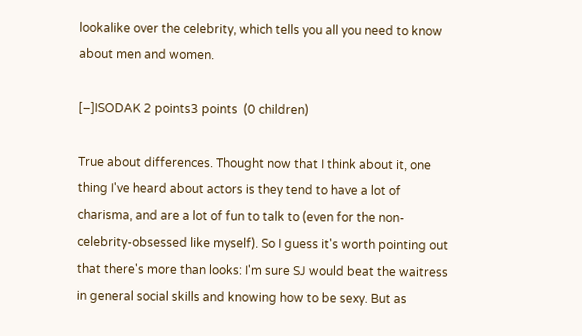lookalike over the celebrity, which tells you all you need to know about men and women.

[–]ISODAK 2 points3 points  (0 children)

True about differences. Thought now that I think about it, one thing I've heard about actors is they tend to have a lot of charisma, and are a lot of fun to talk to (even for the non-celebrity-obsessed like myself). So I guess it's worth pointing out that there's more than looks: I'm sure SJ would beat the waitress in general social skills and knowing how to be sexy. But as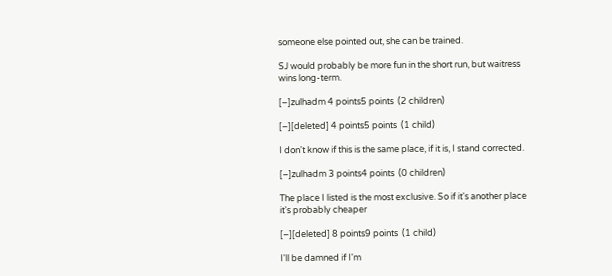someone else pointed out, she can be trained.

SJ would probably be more fun in the short run, but waitress wins long-term.

[–]zulhadm 4 points5 points  (2 children)

[–][deleted] 4 points5 points  (1 child)

I don't know if this is the same place, if it is, I stand corrected.

[–]zulhadm 3 points4 points  (0 children)

The place I listed is the most exclusive. So if it's another place it's probably cheaper

[–][deleted] 8 points9 points  (1 child)

I'll be damned if I'm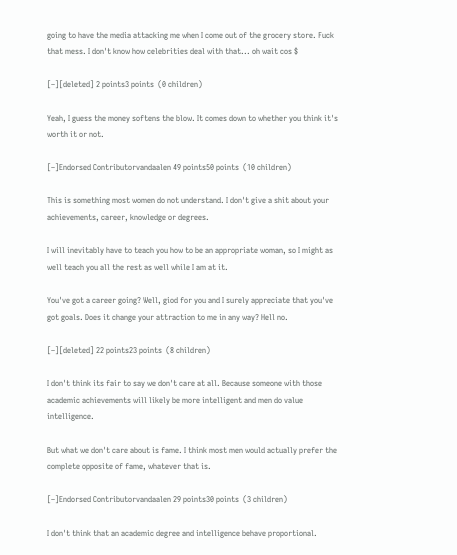going to have the media attacking me when I come out of the grocery store. Fuck that mess. I don't know how celebrities deal with that... oh wait cos $

[–][deleted] 2 points3 points  (0 children)

Yeah, I guess the money softens the blow. It comes down to whether you think it's worth it or not.

[–]Endorsed Contributorvandaalen 49 points50 points  (10 children)

This is something most women do not understand. I don't give a shit about your achievements, career, knowledge or degrees.

I will inevitably have to teach you how to be an appropriate woman, so I might as well teach you all the rest as well while I am at it.

You've got a career going? Well, giod for you and I surely appreciate that you've got goals. Does it change your attraction to me in any way? Hell no.

[–][deleted] 22 points23 points  (8 children)

I don't think its fair to say we don't care at all. Because someone with those academic achievements will likely be more intelligent and men do value intelligence.

But what we don't care about is fame. I think most men would actually prefer the complete opposite of fame, whatever that is.

[–]Endorsed Contributorvandaalen 29 points30 points  (3 children)

I don't think that an academic degree and intelligence behave proportional.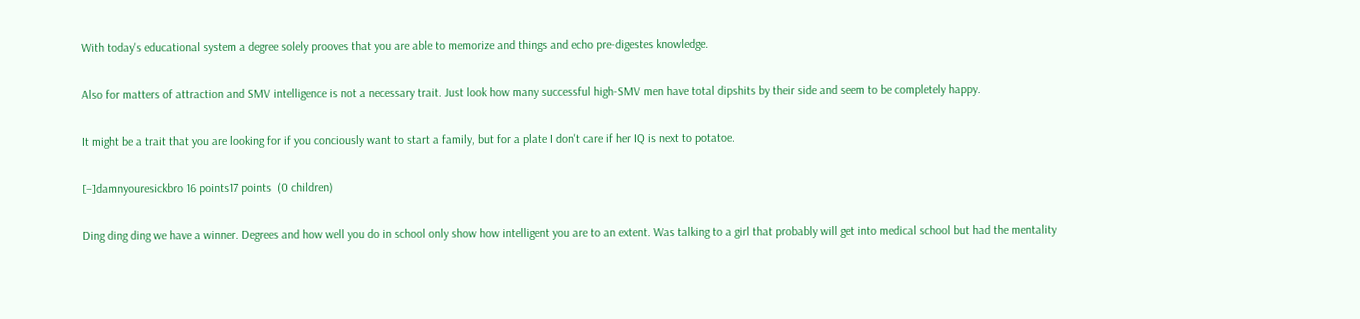With today's educational system a degree solely prooves that you are able to memorize and things and echo pre-digestes knowledge.

Also for matters of attraction and SMV intelligence is not a necessary trait. Just look how many successful high-SMV men have total dipshits by their side and seem to be completely happy.

It might be a trait that you are looking for if you conciously want to start a family, but for a plate I don't care if her IQ is next to potatoe.

[–]damnyouresickbro 16 points17 points  (0 children)

Ding ding ding we have a winner. Degrees and how well you do in school only show how intelligent you are to an extent. Was talking to a girl that probably will get into medical school but had the mentality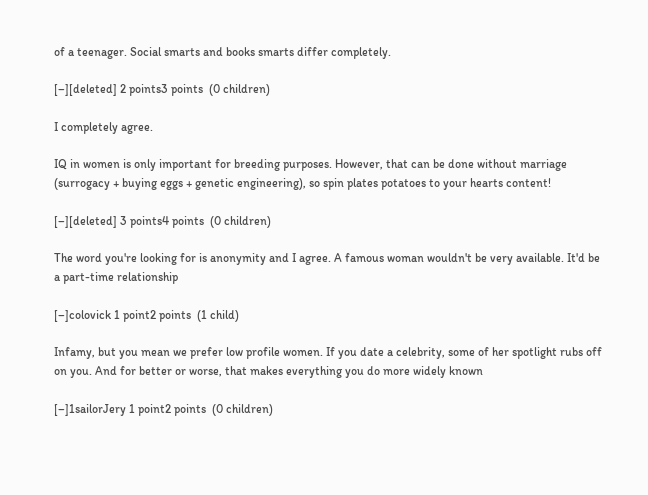of a teenager. Social smarts and books smarts differ completely.

[–][deleted] 2 points3 points  (0 children)

I completely agree.

IQ in women is only important for breeding purposes. However, that can be done without marriage (surrogacy + buying eggs + genetic engineering), so spin plates potatoes to your hearts content!

[–][deleted] 3 points4 points  (0 children)

The word you're looking for is anonymity and I agree. A famous woman wouldn't be very available. It'd be a part-time relationship

[–]colovick 1 point2 points  (1 child)

Infamy, but you mean we prefer low profile women. If you date a celebrity, some of her spotlight rubs off on you. And for better or worse, that makes everything you do more widely known

[–]1sailorJery 1 point2 points  (0 children)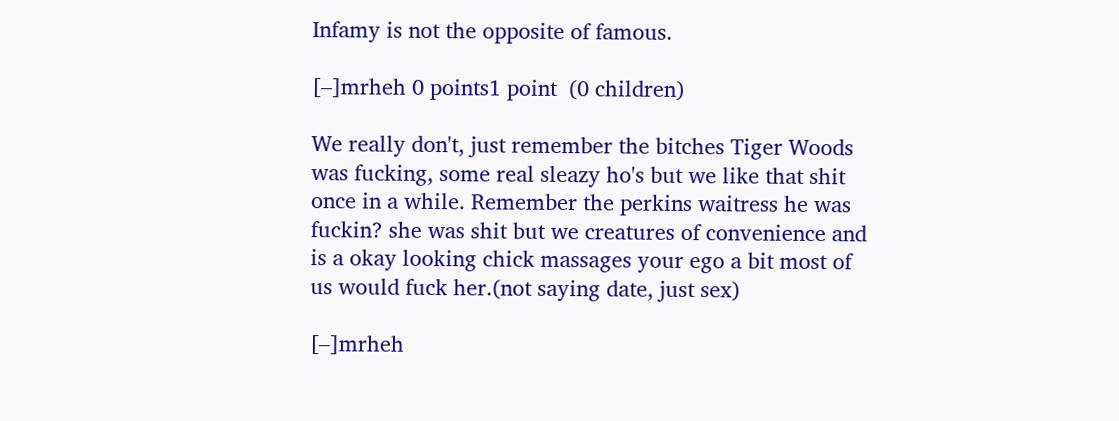Infamy is not the opposite of famous.

[–]mrheh 0 points1 point  (0 children)

We really don't, just remember the bitches Tiger Woods was fucking, some real sleazy ho's but we like that shit once in a while. Remember the perkins waitress he was fuckin? she was shit but we creatures of convenience and is a okay looking chick massages your ego a bit most of us would fuck her.(not saying date, just sex)

[–]mrheh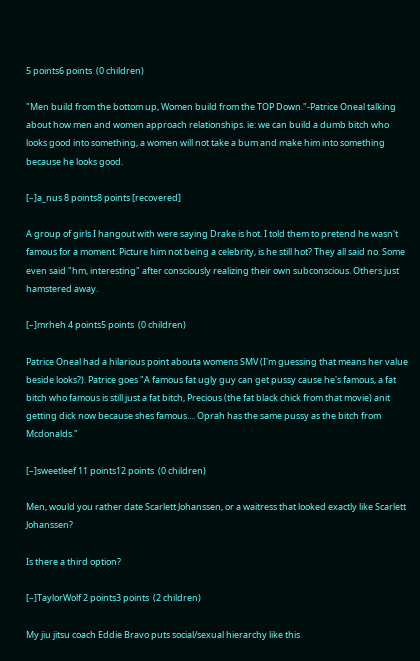5 points6 points  (0 children)

"Men build from the bottom up, Women build from the TOP Down."-Patrice Oneal talking about how men and women approach relationships. ie: we can build a dumb bitch who looks good into something, a women will not take a bum and make him into something because he looks good.

[–]a_nus 8 points8 points [recovered]

A group of girls I hangout with were saying Drake is hot. I told them to pretend he wasn't famous for a moment. Picture him not being a celebrity, is he still hot? They all said no. Some even said "hm, interesting" after consciously realizing their own subconscious. Others just hamstered away.

[–]mrheh 4 points5 points  (0 children)

Patrice Oneal had a hilarious point abouta womens SMV (I'm guessing that means her value beside looks?). Patrice goes "A famous fat ugly guy can get pussy cause he's famous, a fat bitch who famous is still just a fat bitch, Precious (the fat black chick from that movie) anit getting dick now because shes famous.... Oprah has the same pussy as the bitch from Mcdonalds."

[–]sweetleef 11 points12 points  (0 children)

Men, would you rather date Scarlett Johanssen, or a waitress that looked exactly like Scarlett Johanssen?

Is there a third option?

[–]TaylorWolf 2 points3 points  (2 children)

My jiu jitsu coach Eddie Bravo puts social/sexual hierarchy like this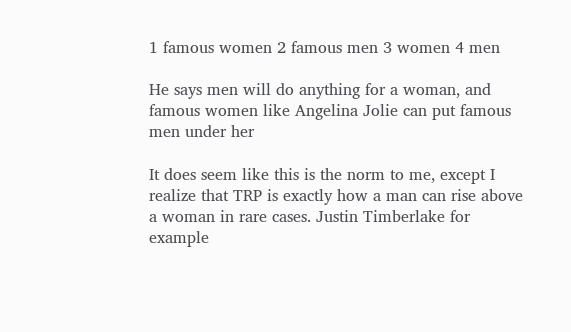1 famous women 2 famous men 3 women 4 men

He says men will do anything for a woman, and famous women like Angelina Jolie can put famous men under her

It does seem like this is the norm to me, except I realize that TRP is exactly how a man can rise above a woman in rare cases. Justin Timberlake for example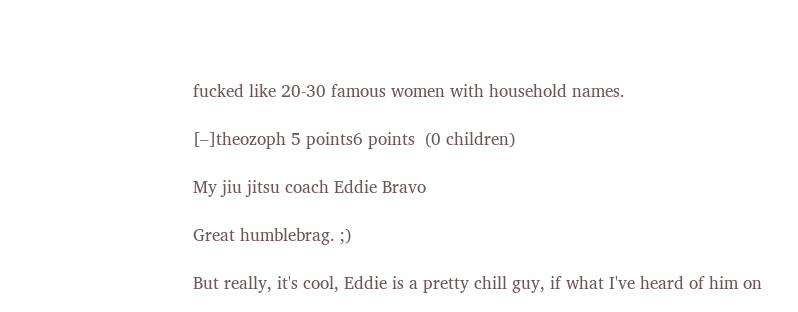fucked like 20-30 famous women with household names.

[–]theozoph 5 points6 points  (0 children)

My jiu jitsu coach Eddie Bravo

Great humblebrag. ;)

But really, it's cool, Eddie is a pretty chill guy, if what I've heard of him on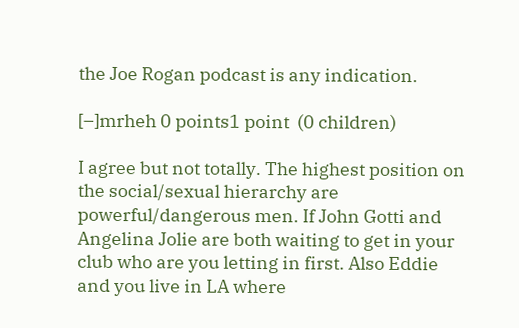the Joe Rogan podcast is any indication.

[–]mrheh 0 points1 point  (0 children)

I agree but not totally. The highest position on the social/sexual hierarchy are powerful/dangerous men. If John Gotti and Angelina Jolie are both waiting to get in your club who are you letting in first. Also Eddie and you live in LA where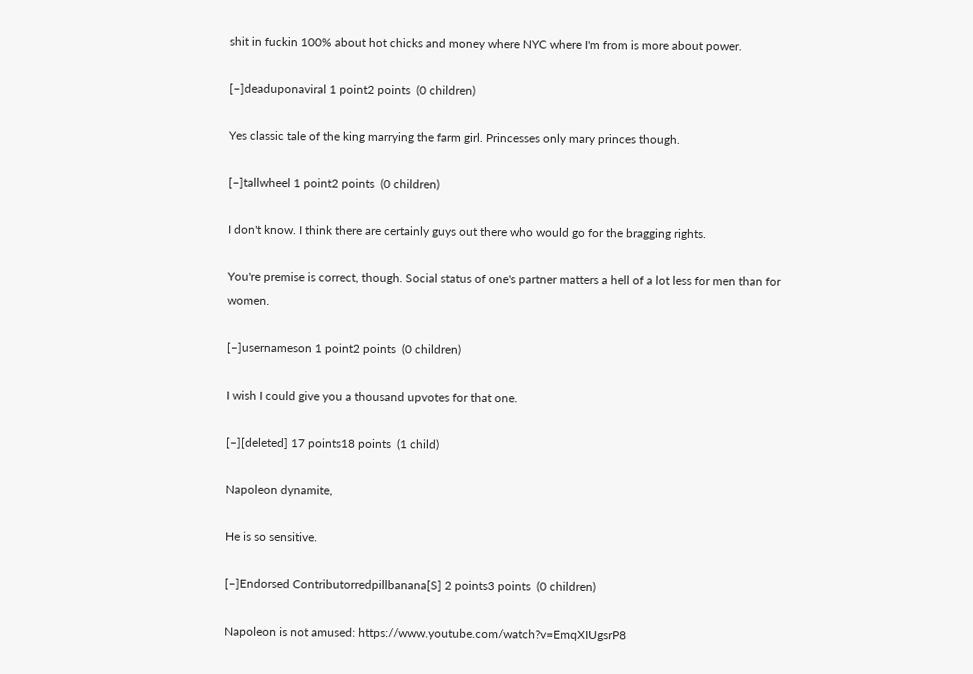shit in fuckin 100% about hot chicks and money where NYC where I'm from is more about power.

[–]deaduponaviral 1 point2 points  (0 children)

Yes classic tale of the king marrying the farm girl. Princesses only mary princes though.

[–]tallwheel 1 point2 points  (0 children)

I don't know. I think there are certainly guys out there who would go for the bragging rights.

You're premise is correct, though. Social status of one's partner matters a hell of a lot less for men than for women.

[–]usernameson 1 point2 points  (0 children)

I wish I could give you a thousand upvotes for that one.

[–][deleted] 17 points18 points  (1 child)

Napoleon dynamite,

He is so sensitive.

[–]Endorsed Contributorredpillbanana[S] 2 points3 points  (0 children)

Napoleon is not amused: https://www.youtube.com/watch?v=EmqXIUgsrP8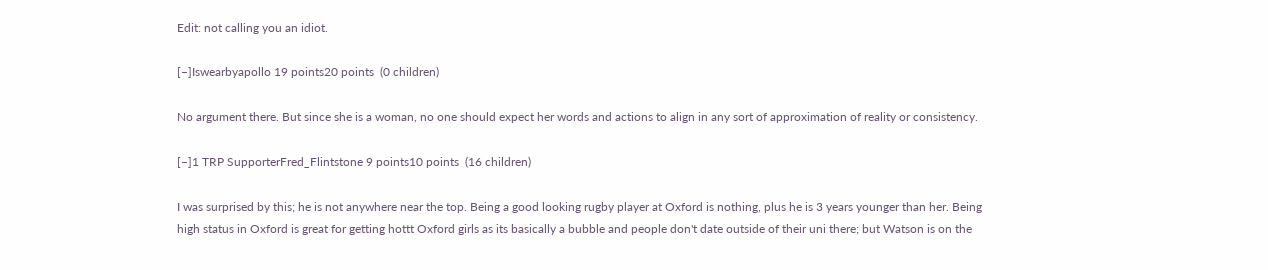Edit: not calling you an idiot.

[–]Iswearbyapollo 19 points20 points  (0 children)

No argument there. But since she is a woman, no one should expect her words and actions to align in any sort of approximation of reality or consistency.

[–]1 TRP SupporterFred_Flintstone 9 points10 points  (16 children)

I was surprised by this; he is not anywhere near the top. Being a good looking rugby player at Oxford is nothing, plus he is 3 years younger than her. Being high status in Oxford is great for getting hottt Oxford girls as its basically a bubble and people don't date outside of their uni there; but Watson is on the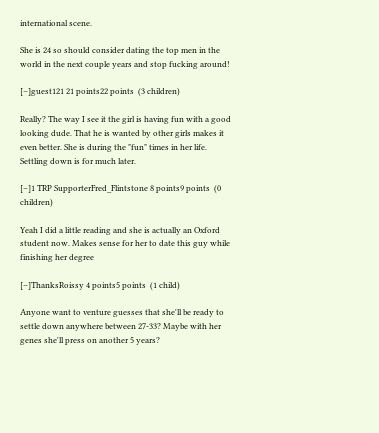international scene.

She is 24 so should consider dating the top men in the world in the next couple years and stop fucking around!

[–]guest121 21 points22 points  (3 children)

Really? The way I see it the girl is having fun with a good looking dude. That he is wanted by other girls makes it even better. She is during the "fun" times in her life. Settling down is for much later.

[–]1 TRP SupporterFred_Flintstone 8 points9 points  (0 children)

Yeah I did a little reading and she is actually an Oxford student now. Makes sense for her to date this guy while finishing her degree

[–]ThanksRoissy 4 points5 points  (1 child)

Anyone want to venture guesses that she'll be ready to settle down anywhere between 27-33? Maybe with her genes she'll press on another 5 years?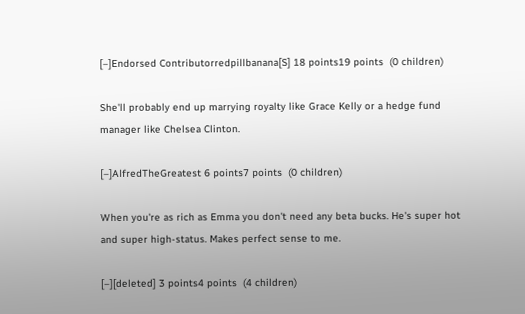[–]Endorsed Contributorredpillbanana[S] 18 points19 points  (0 children)

She'll probably end up marrying royalty like Grace Kelly or a hedge fund manager like Chelsea Clinton.

[–]AlfredTheGreatest 6 points7 points  (0 children)

When you're as rich as Emma you don't need any beta bucks. He's super hot and super high-status. Makes perfect sense to me.

[–][deleted] 3 points4 points  (4 children)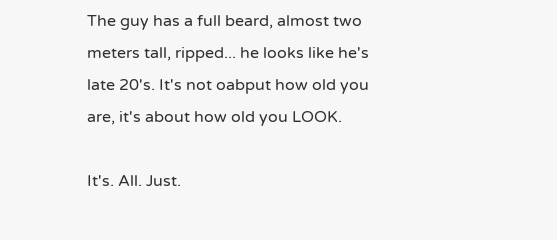The guy has a full beard, almost two meters tall, ripped... he looks like he's late 20's. It's not oabput how old you are, it's about how old you LOOK.

It's. All. Just.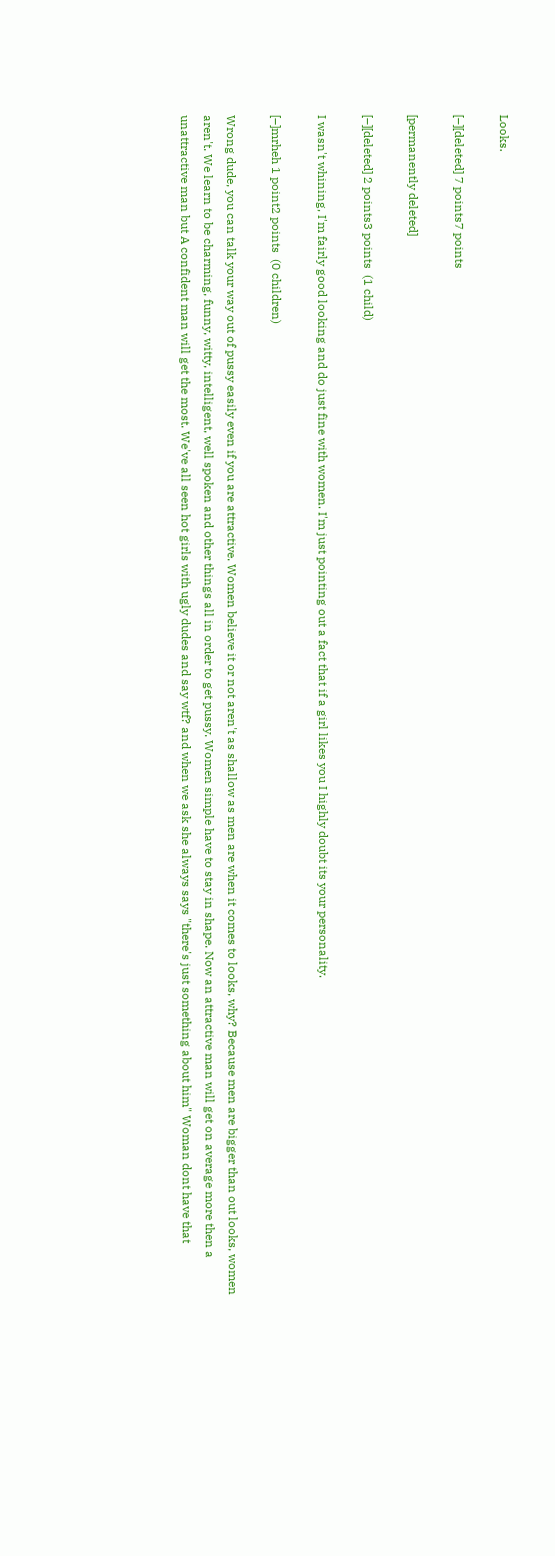Looks.

[–][deleted] 7 points7 points

[permanently deleted]

[–][deleted] 2 points3 points  (1 child)

I wasn't whining, I'm fairly good looking and do just fine with women. I'm just pointing out a fact that if a girl likes you I highly doubt its your personality.

[–]mrheh 1 point2 points  (0 children)

Wrong dude, you can talk your way out of pussy easily even if you are attractive. Women believe it or not aren't as shallow as men are when it comes to looks, why? Because men are bigger than out looks, women aren't. We learn to be charming, funny, witty, intelligent, well spoken and other things all in order to get pussy. Women simple have to stay in shape. Now an attractive man will get on average more then a unattractive man but A confident man will get the most. We've all seen hot girls with ugly dudes and say wtf? and when we ask she always says "there's just something about him" Woman dont have that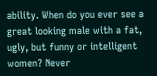ability. When do you ever see a great looking male with a fat, ugly, but funny or intelligent women? Never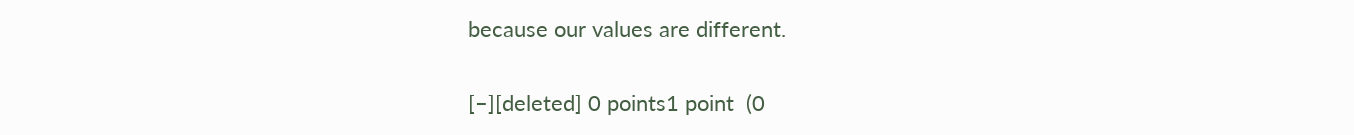because our values are different.

[–][deleted] 0 points1 point  (0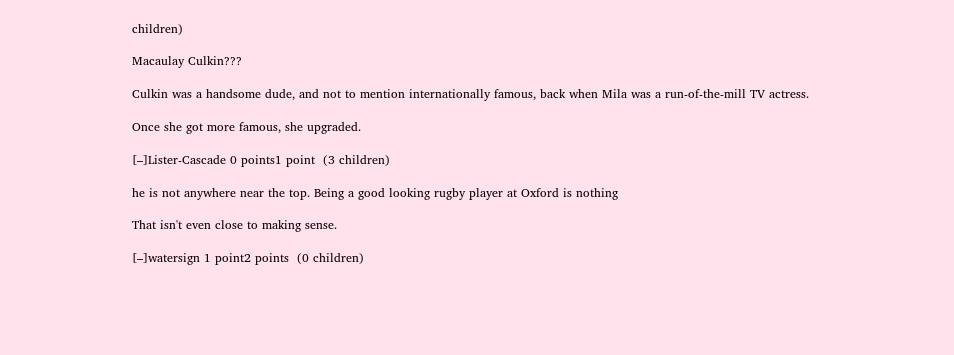children)

Macaulay Culkin???

Culkin was a handsome dude, and not to mention internationally famous, back when Mila was a run-of-the-mill TV actress.

Once she got more famous, she upgraded.

[–]Lister-Cascade 0 points1 point  (3 children)

he is not anywhere near the top. Being a good looking rugby player at Oxford is nothing

That isn't even close to making sense.

[–]watersign 1 point2 points  (0 children)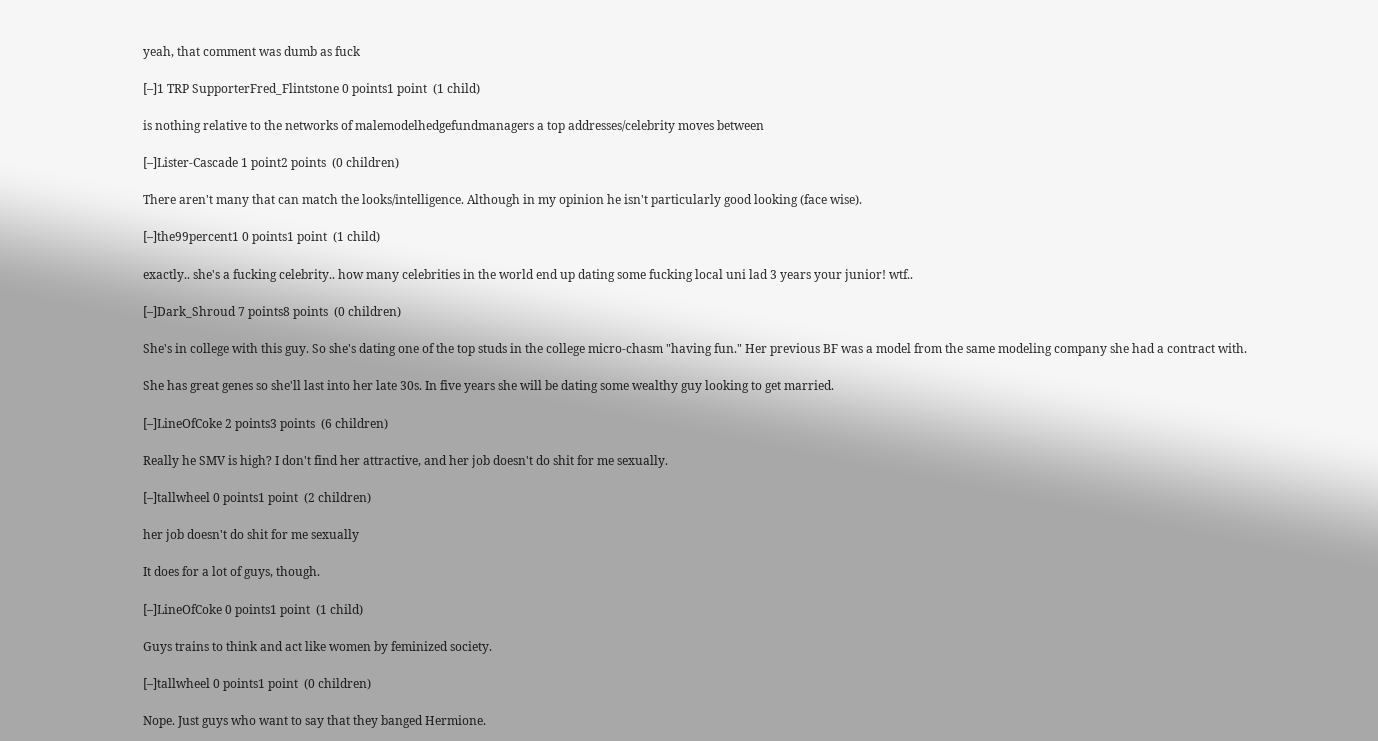yeah, that comment was dumb as fuck

[–]1 TRP SupporterFred_Flintstone 0 points1 point  (1 child)

is nothing relative to the networks of malemodelhedgefundmanagers a top addresses/celebrity moves between

[–]Lister-Cascade 1 point2 points  (0 children)

There aren't many that can match the looks/intelligence. Although in my opinion he isn't particularly good looking (face wise).

[–]the99percent1 0 points1 point  (1 child)

exactly.. she's a fucking celebrity.. how many celebrities in the world end up dating some fucking local uni lad 3 years your junior! wtf..

[–]Dark_Shroud 7 points8 points  (0 children)

She's in college with this guy. So she's dating one of the top studs in the college micro-chasm "having fun." Her previous BF was a model from the same modeling company she had a contract with.

She has great genes so she'll last into her late 30s. In five years she will be dating some wealthy guy looking to get married.

[–]LineOfCoke 2 points3 points  (6 children)

Really he SMV is high? I don't find her attractive, and her job doesn't do shit for me sexually.

[–]tallwheel 0 points1 point  (2 children)

her job doesn't do shit for me sexually

It does for a lot of guys, though.

[–]LineOfCoke 0 points1 point  (1 child)

Guys trains to think and act like women by feminized society.

[–]tallwheel 0 points1 point  (0 children)

Nope. Just guys who want to say that they banged Hermione.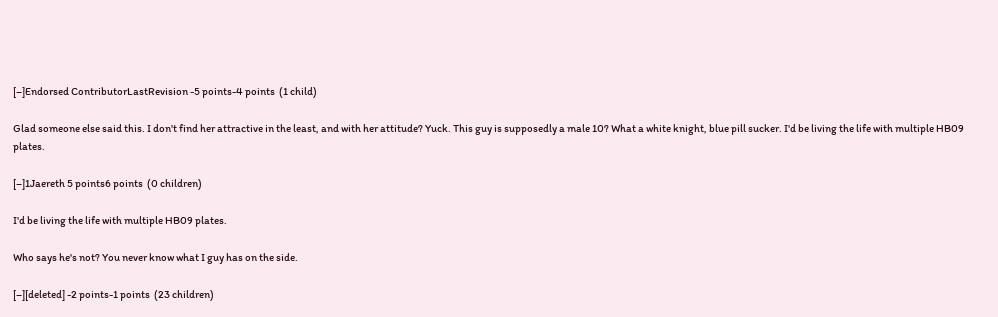[–]Endorsed ContributorLastRevision -5 points-4 points  (1 child)

Glad someone else said this. I don't find her attractive in the least, and with her attitude? Yuck. This guy is supposedly a male 10? What a white knight, blue pill sucker. I'd be living the life with multiple HB09 plates.

[–]1Jaereth 5 points6 points  (0 children)

I'd be living the life with multiple HB09 plates.

Who says he's not? You never know what I guy has on the side.

[–][deleted] -2 points-1 points  (23 children)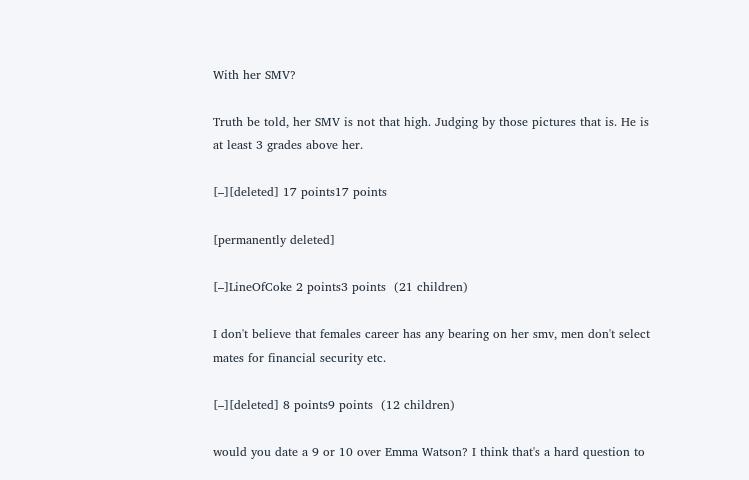With her SMV?

Truth be told, her SMV is not that high. Judging by those pictures that is. He is at least 3 grades above her.

[–][deleted] 17 points17 points

[permanently deleted]

[–]LineOfCoke 2 points3 points  (21 children)

I don't believe that females career has any bearing on her smv, men don't select mates for financial security etc.

[–][deleted] 8 points9 points  (12 children)

would you date a 9 or 10 over Emma Watson? I think that's a hard question to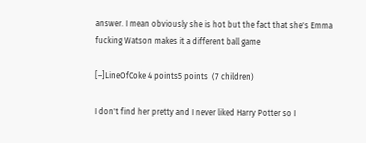answer. I mean obviously she is hot but the fact that she's Emma fucking Watson makes it a different ball game

[–]LineOfCoke 4 points5 points  (7 children)

I don't find her pretty and I never liked Harry Potter so I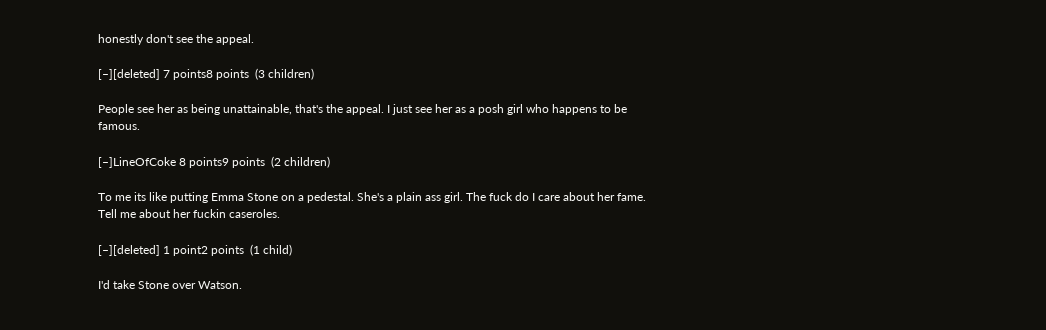honestly don't see the appeal.

[–][deleted] 7 points8 points  (3 children)

People see her as being unattainable, that's the appeal. I just see her as a posh girl who happens to be famous.

[–]LineOfCoke 8 points9 points  (2 children)

To me its like putting Emma Stone on a pedestal. She's a plain ass girl. The fuck do I care about her fame. Tell me about her fuckin caseroles.

[–][deleted] 1 point2 points  (1 child)

I'd take Stone over Watson.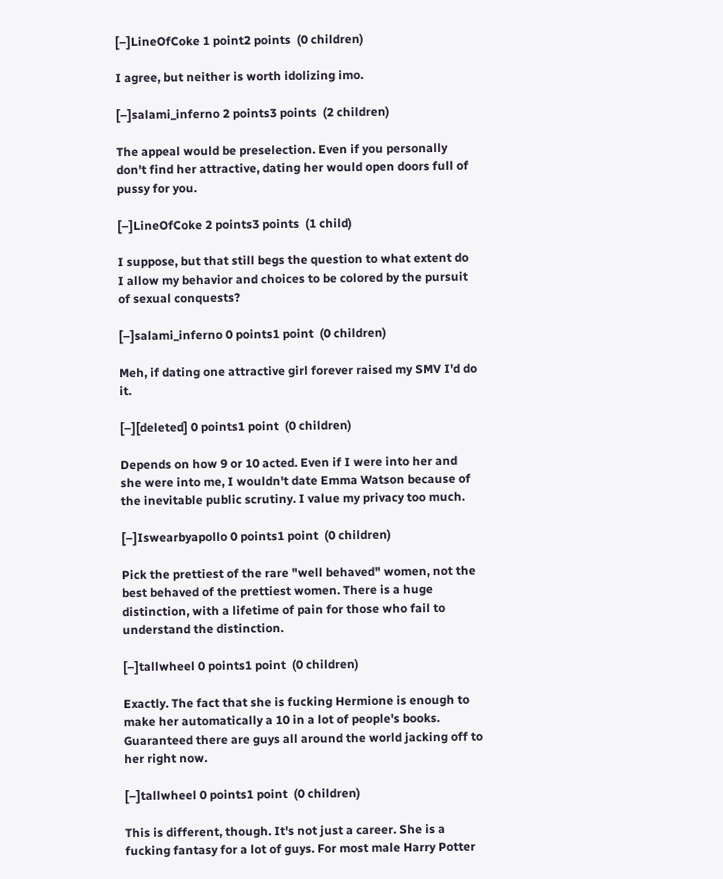[–]LineOfCoke 1 point2 points  (0 children)

I agree, but neither is worth idolizing imo.

[–]salami_inferno 2 points3 points  (2 children)

The appeal would be preselection. Even if you personally don't find her attractive, dating her would open doors full of pussy for you.

[–]LineOfCoke 2 points3 points  (1 child)

I suppose, but that still begs the question to what extent do I allow my behavior and choices to be colored by the pursuit of sexual conquests?

[–]salami_inferno 0 points1 point  (0 children)

Meh, if dating one attractive girl forever raised my SMV I'd do it.

[–][deleted] 0 points1 point  (0 children)

Depends on how 9 or 10 acted. Even if I were into her and she were into me, I wouldn't date Emma Watson because of the inevitable public scrutiny. I value my privacy too much.

[–]Iswearbyapollo 0 points1 point  (0 children)

Pick the prettiest of the rare "well behaved" women, not the best behaved of the prettiest women. There is a huge distinction, with a lifetime of pain for those who fail to understand the distinction.

[–]tallwheel 0 points1 point  (0 children)

Exactly. The fact that she is fucking Hermione is enough to make her automatically a 10 in a lot of people's books. Guaranteed there are guys all around the world jacking off to her right now.

[–]tallwheel 0 points1 point  (0 children)

This is different, though. It's not just a career. She is a fucking fantasy for a lot of guys. For most male Harry Potter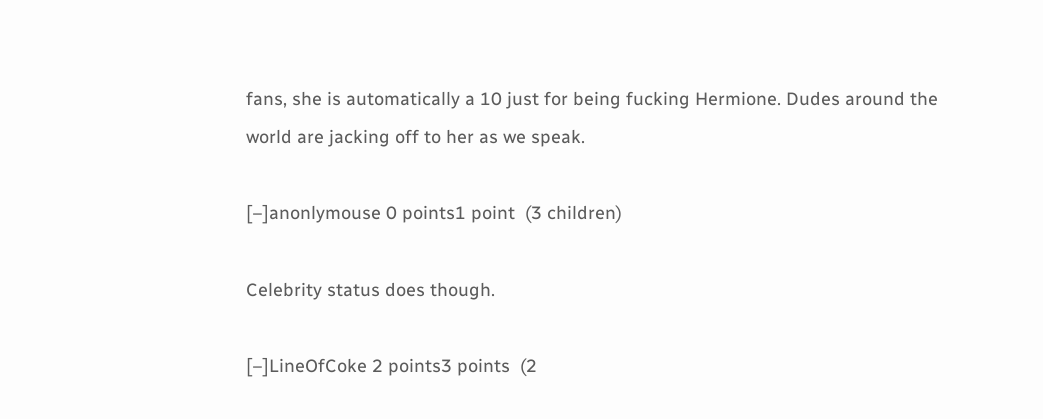fans, she is automatically a 10 just for being fucking Hermione. Dudes around the world are jacking off to her as we speak.

[–]anonlymouse 0 points1 point  (3 children)

Celebrity status does though.

[–]LineOfCoke 2 points3 points  (2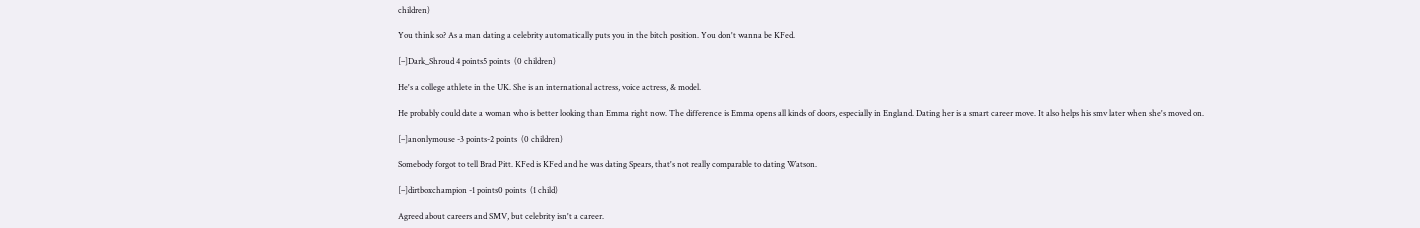children)

You think so? As a man dating a celebrity automatically puts you in the bitch position. You don't wanna be KFed.

[–]Dark_Shroud 4 points5 points  (0 children)

He's a college athlete in the UK. She is an international actress, voice actress, & model.

He probably could date a woman who is better looking than Emma right now. The difference is Emma opens all kinds of doors, especially in England. Dating her is a smart career move. It also helps his smv later when she's moved on.

[–]anonlymouse -3 points-2 points  (0 children)

Somebody forgot to tell Brad Pitt. KFed is KFed and he was dating Spears, that's not really comparable to dating Watson.

[–]dirtboxchampion -1 points0 points  (1 child)

Agreed about careers and SMV, but celebrity isn't a career.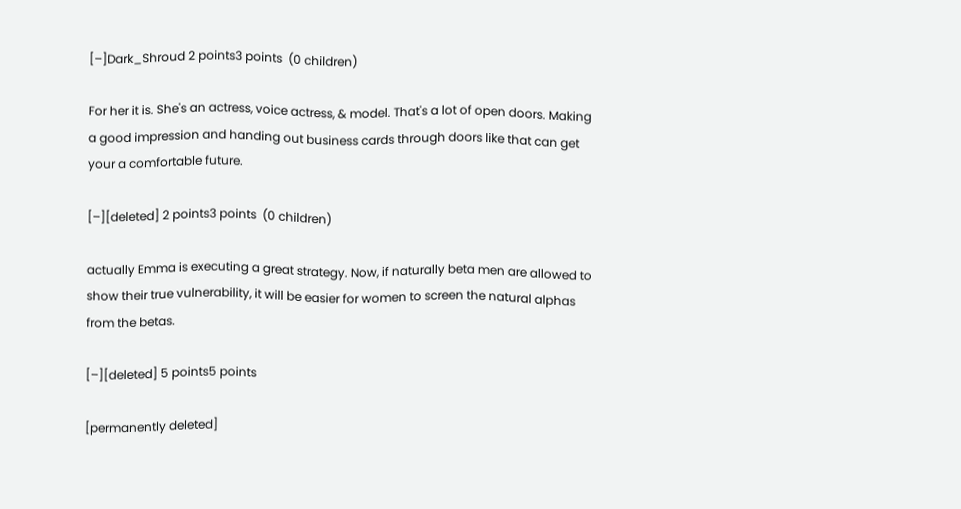[–]Dark_Shroud 2 points3 points  (0 children)

For her it is. She's an actress, voice actress, & model. That's a lot of open doors. Making a good impression and handing out business cards through doors like that can get your a comfortable future.

[–][deleted] 2 points3 points  (0 children)

actually Emma is executing a great strategy. Now, if naturally beta men are allowed to show their true vulnerability, it will be easier for women to screen the natural alphas from the betas.

[–][deleted] 5 points5 points

[permanently deleted]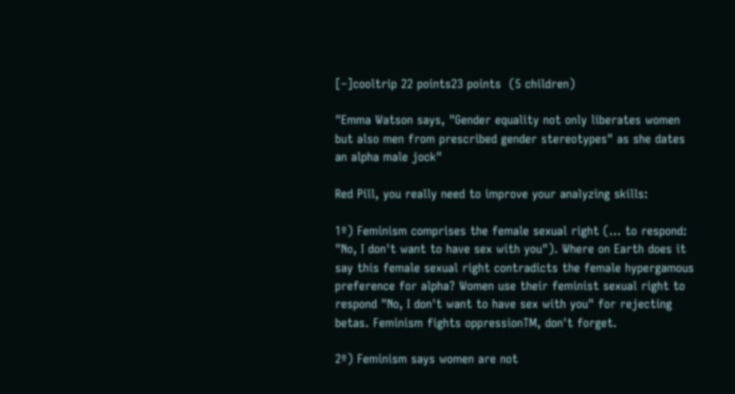[–]cooltrip 22 points23 points  (5 children)

"Emma Watson says, "Gender equality not only liberates women but also men from prescribed gender stereotypes" as she dates an alpha male jock"

Red Pill, you really need to improve your analyzing skills:

1º) Feminism comprises the female sexual right (... to respond: "No, I don't want to have sex with you"). Where on Earth does it say this female sexual right contradicts the female hypergamous preference for alpha? Women use their feminist sexual right to respond "No, I don't want to have sex with you" for rejecting betas. Feminism fights oppressionTM, don't forget.

2º) Feminism says women are not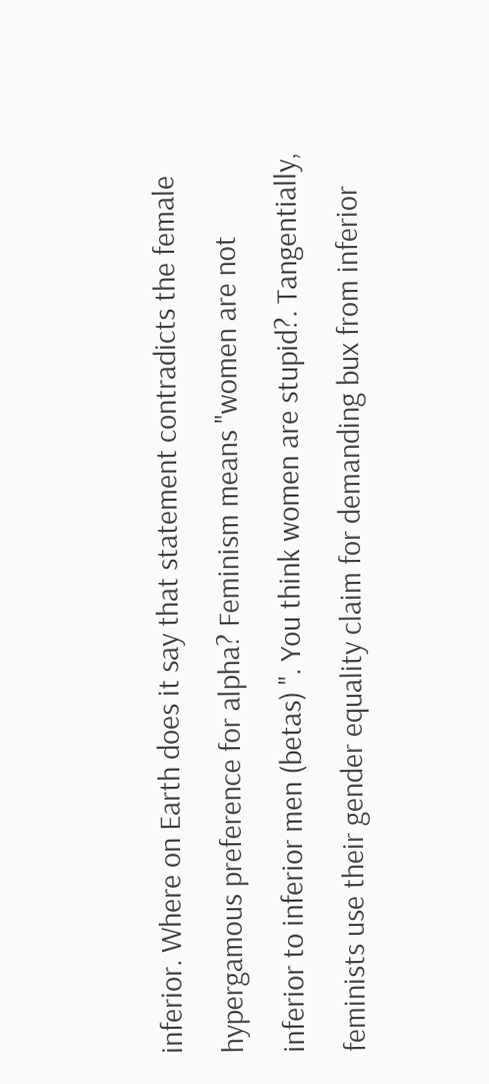inferior. Where on Earth does it say that statement contradicts the female hypergamous preference for alpha? Feminism means "women are not inferior to inferior men (betas) ". You think women are stupid?. Tangentially, feminists use their gender equality claim for demanding bux from inferior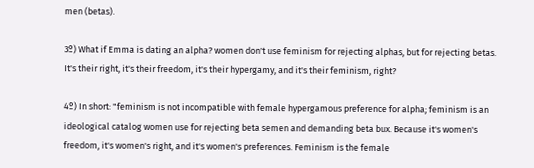men (betas).

3º) What if Emma is dating an alpha? women don't use feminism for rejecting alphas, but for rejecting betas. It's their right, it's their freedom, it's their hypergamy, and it's their feminism, right?

4º) In short: "feminism is not incompatible with female hypergamous preference for alpha; feminism is an ideological catalog women use for rejecting beta semen and demanding beta bux. Because it's women's freedom, it's women's right, and it's women's preferences. Feminism is the female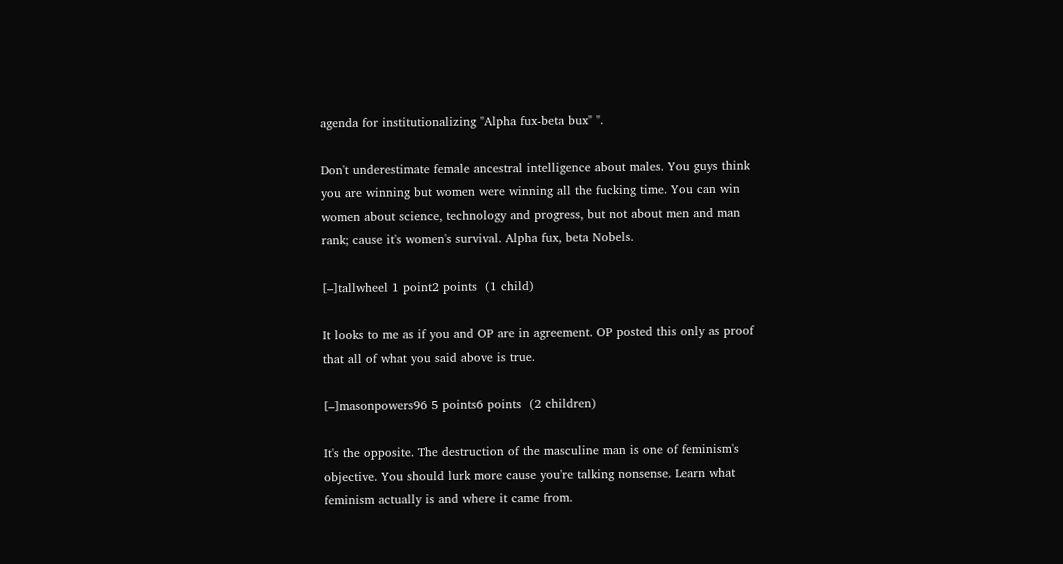agenda for institutionalizing "Alpha fux-beta bux" ".

Don't underestimate female ancestral intelligence about males. You guys think you are winning but women were winning all the fucking time. You can win women about science, technology and progress, but not about men and man rank; cause it's women's survival. Alpha fux, beta Nobels.

[–]tallwheel 1 point2 points  (1 child)

It looks to me as if you and OP are in agreement. OP posted this only as proof that all of what you said above is true.

[–]masonpowers96 5 points6 points  (2 children)

It's the opposite. The destruction of the masculine man is one of feminism's objective. You should lurk more cause you're talking nonsense. Learn what feminism actually is and where it came from.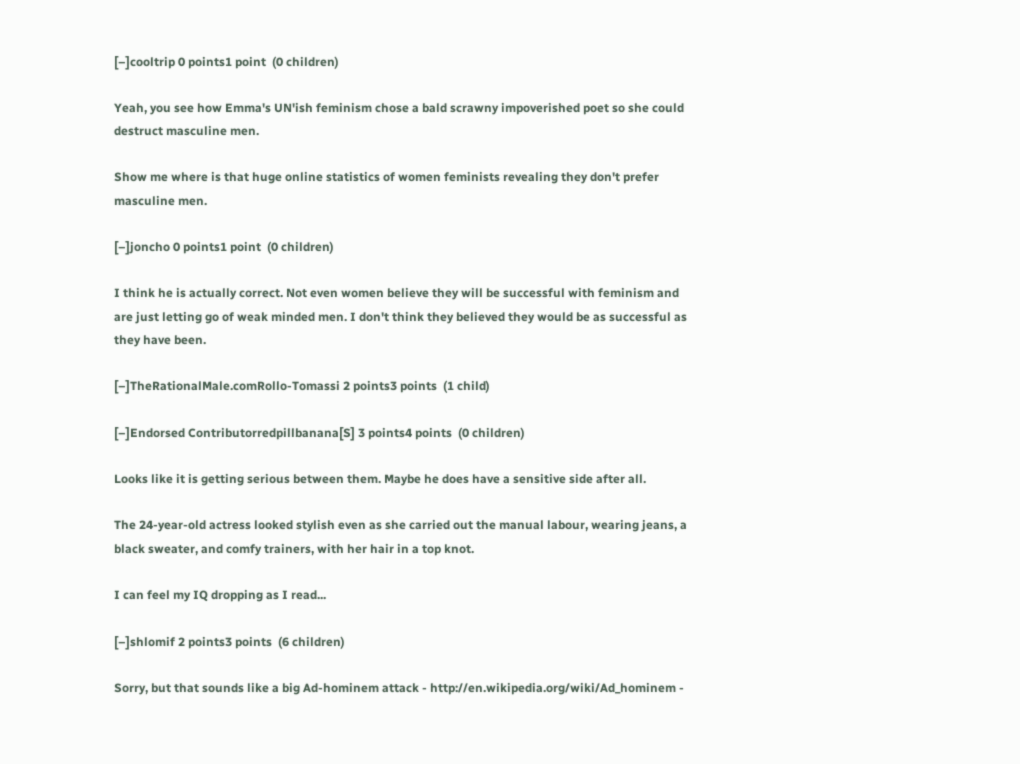[–]cooltrip 0 points1 point  (0 children)

Yeah, you see how Emma's UN'ish feminism chose a bald scrawny impoverished poet so she could destruct masculine men.

Show me where is that huge online statistics of women feminists revealing they don't prefer masculine men.

[–]joncho 0 points1 point  (0 children)

I think he is actually correct. Not even women believe they will be successful with feminism and are just letting go of weak minded men. I don't think they believed they would be as successful as they have been.

[–]TheRationalMale.comRollo-Tomassi 2 points3 points  (1 child)

[–]Endorsed Contributorredpillbanana[S] 3 points4 points  (0 children)

Looks like it is getting serious between them. Maybe he does have a sensitive side after all.

The 24-year-old actress looked stylish even as she carried out the manual labour, wearing jeans, a black sweater, and comfy trainers, with her hair in a top knot.

I can feel my IQ dropping as I read...

[–]shlomif 2 points3 points  (6 children)

Sorry, but that sounds like a big Ad-hominem attack - http://en.wikipedia.org/wiki/Ad_hominem -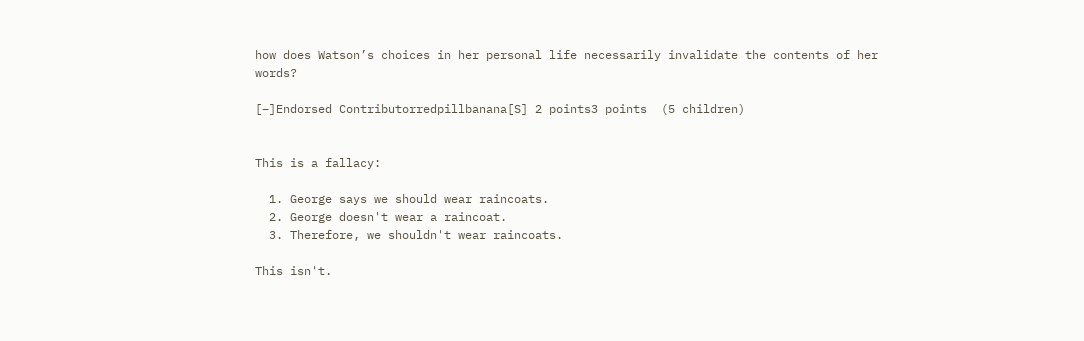how does Watson’s choices in her personal life necessarily invalidate the contents of her words?

[–]Endorsed Contributorredpillbanana[S] 2 points3 points  (5 children)


This is a fallacy:

  1. George says we should wear raincoats.
  2. George doesn't wear a raincoat.
  3. Therefore, we shouldn't wear raincoats.

This isn't.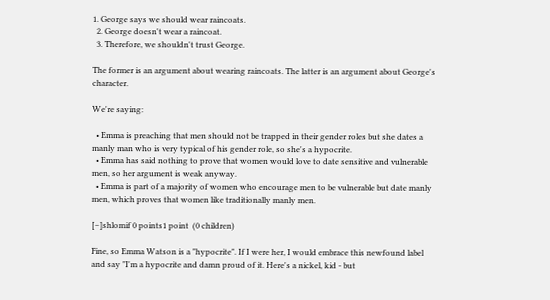1. George says we should wear raincoats.
  2. George doesn't wear a raincoat.
  3. Therefore, we shouldn't trust George.

The former is an argument about wearing raincoats. The latter is an argument about George's character.

We're saying:

  • Emma is preaching that men should not be trapped in their gender roles but she dates a manly man who is very typical of his gender role, so she's a hypocrite.
  • Emma has said nothing to prove that women would love to date sensitive and vulnerable men, so her argument is weak anyway.
  • Emma is part of a majority of women who encourage men to be vulnerable but date manly men, which proves that women like traditionally manly men.

[–]shlomif 0 points1 point  (0 children)

Fine, so Emma Watson is a "hypocrite". If I were her, I would embrace this newfound label and say "I'm a hypocrite and damn proud of it. Here's a nickel, kid - but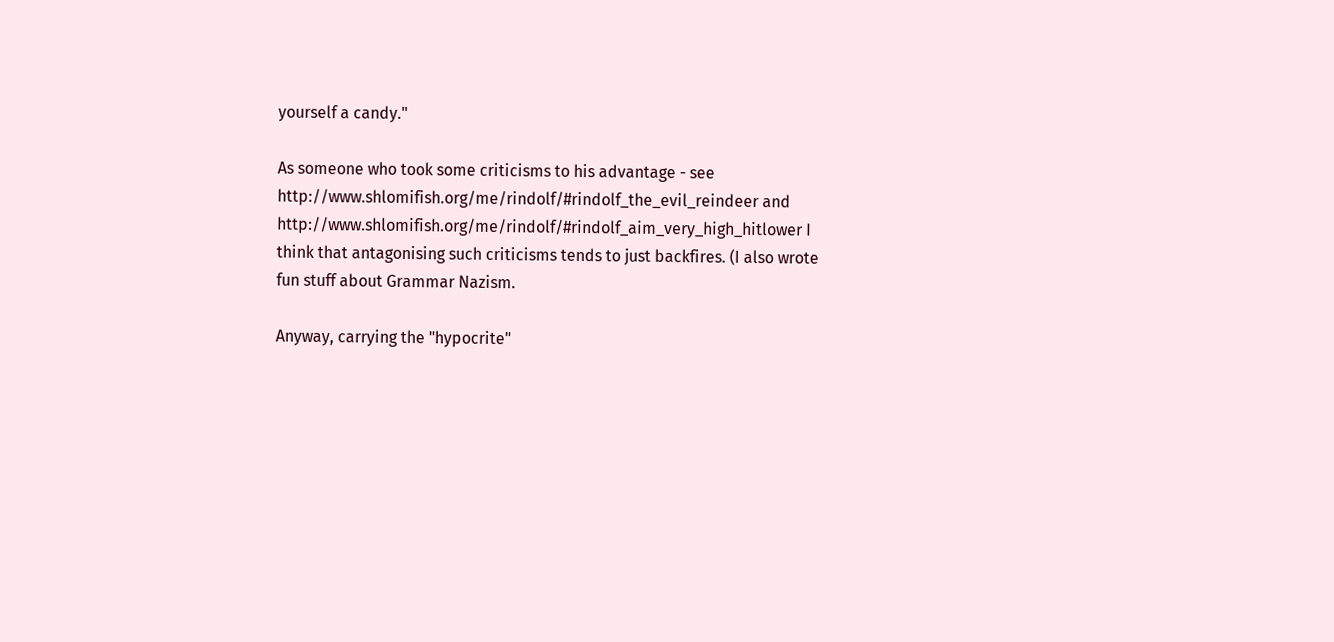yourself a candy."

As someone who took some criticisms to his advantage - see http://www.shlomifish.org/me/rindolf/#rindolf_the_evil_reindeer and http://www.shlomifish.org/me/rindolf/#rindolf_aim_very_high_hitlower I think that antagonising such criticisms tends to just backfires. (I also wrote fun stuff about Grammar Nazism.

Anyway, carrying the "hypocrite"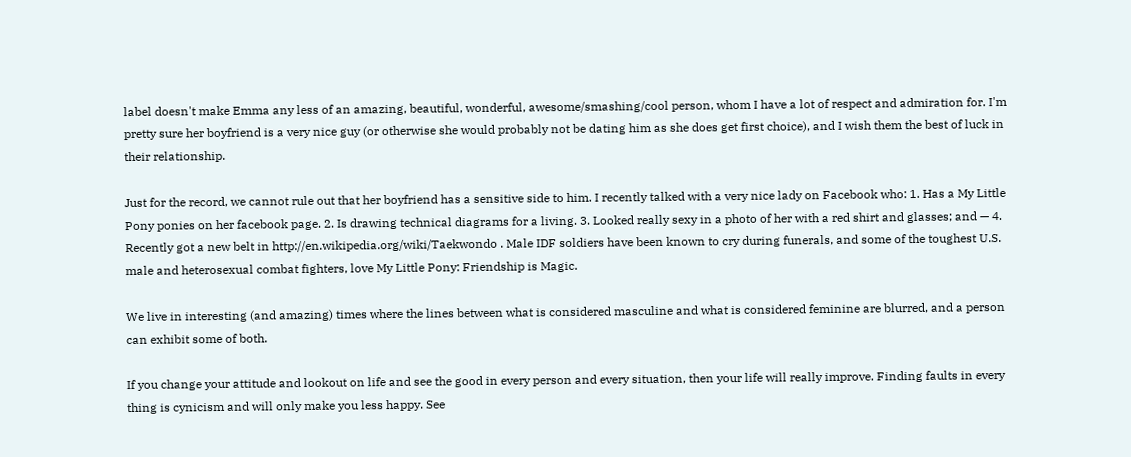label doesn't make Emma any less of an amazing, beautiful, wonderful, awesome/smashing/cool person, whom I have a lot of respect and admiration for. I'm pretty sure her boyfriend is a very nice guy (or otherwise she would probably not be dating him as she does get first choice), and I wish them the best of luck in their relationship.

Just for the record, we cannot rule out that her boyfriend has a sensitive side to him. I recently talked with a very nice lady on Facebook who: 1. Has a My Little Pony ponies on her facebook page. 2. Is drawing technical diagrams for a living. 3. Looked really sexy in a photo of her with a red shirt and glasses; and — 4. Recently got a new belt in http://en.wikipedia.org/wiki/Taekwondo . Male IDF soldiers have been known to cry during funerals, and some of the toughest U.S. male and heterosexual combat fighters, love My Little Pony: Friendship is Magic.

We live in interesting (and amazing) times where the lines between what is considered masculine and what is considered feminine are blurred, and a person can exhibit some of both.

If you change your attitude and lookout on life and see the good in every person and every situation, then your life will really improve. Finding faults in every thing is cynicism and will only make you less happy. See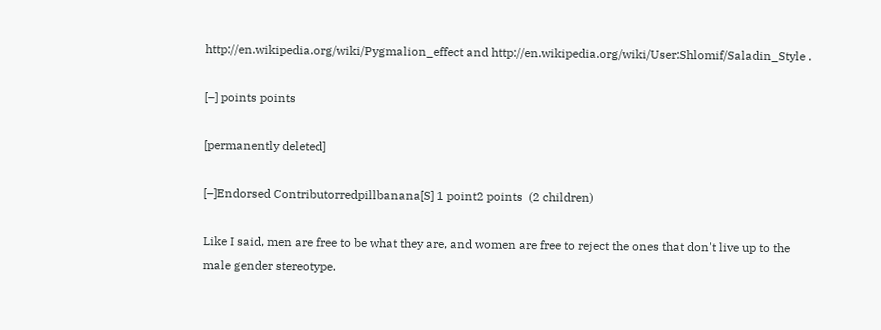http://en.wikipedia.org/wiki/Pygmalion_effect and http://en.wikipedia.org/wiki/User:Shlomif/Saladin_Style .

[–] points points

[permanently deleted]

[–]Endorsed Contributorredpillbanana[S] 1 point2 points  (2 children)

Like I said, men are free to be what they are, and women are free to reject the ones that don't live up to the male gender stereotype.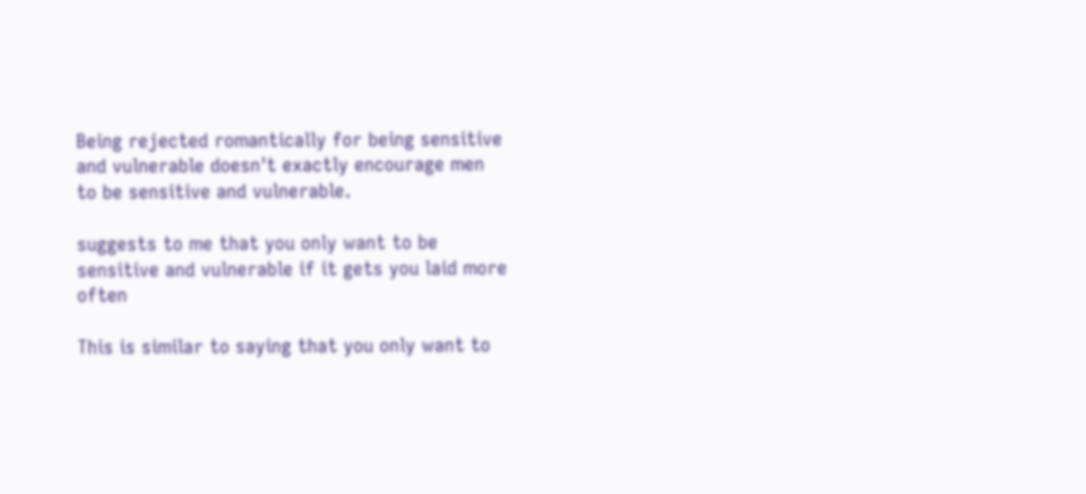Being rejected romantically for being sensitive and vulnerable doesn't exactly encourage men to be sensitive and vulnerable.

suggests to me that you only want to be sensitive and vulnerable if it gets you laid more often

This is similar to saying that you only want to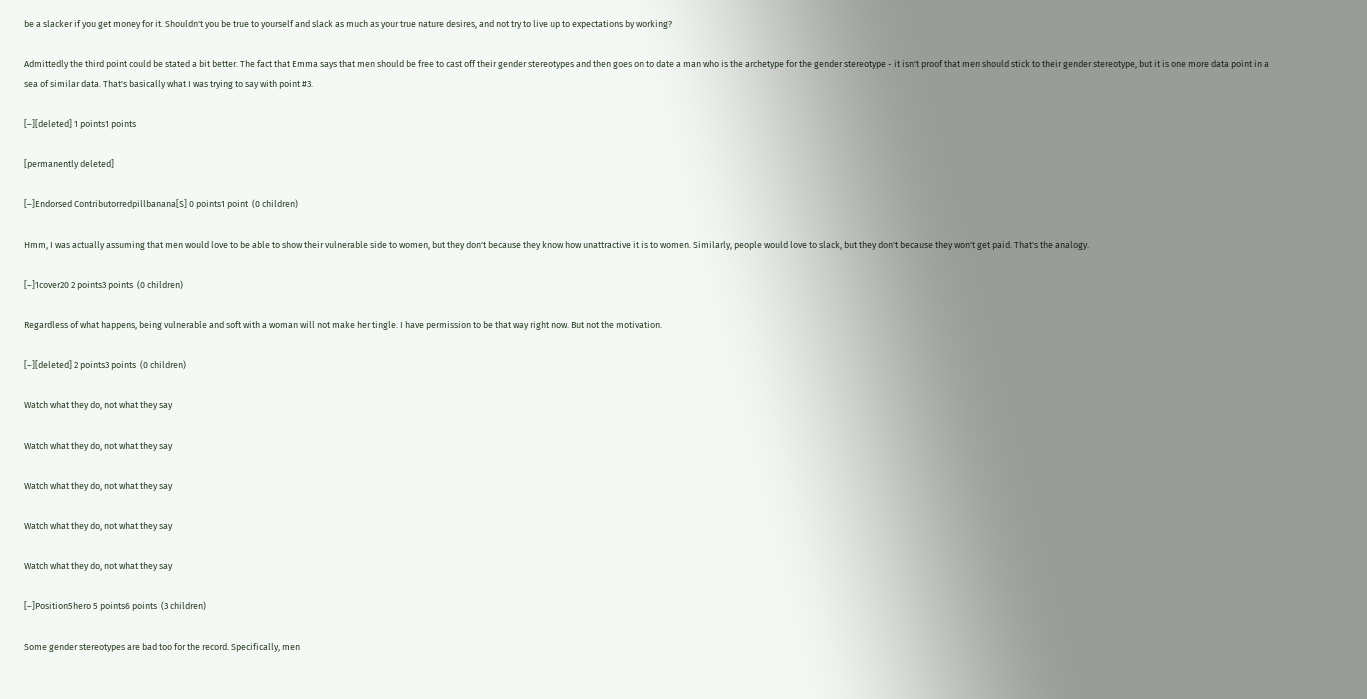be a slacker if you get money for it. Shouldn't you be true to yourself and slack as much as your true nature desires, and not try to live up to expectations by working?

Admittedly the third point could be stated a bit better. The fact that Emma says that men should be free to cast off their gender stereotypes and then goes on to date a man who is the archetype for the gender stereotype - it isn't proof that men should stick to their gender stereotype, but it is one more data point in a sea of similar data. That's basically what I was trying to say with point #3.

[–][deleted] 1 points1 points

[permanently deleted]

[–]Endorsed Contributorredpillbanana[S] 0 points1 point  (0 children)

Hmm, I was actually assuming that men would love to be able to show their vulnerable side to women, but they don't because they know how unattractive it is to women. Similarly, people would love to slack, but they don't because they won't get paid. That's the analogy.

[–]1cover20 2 points3 points  (0 children)

Regardless of what happens, being vulnerable and soft with a woman will not make her tingle. I have permission to be that way right now. But not the motivation.

[–][deleted] 2 points3 points  (0 children)

Watch what they do, not what they say

Watch what they do, not what they say

Watch what they do, not what they say

Watch what they do, not what they say

Watch what they do, not what they say

[–]Position5hero 5 points6 points  (3 children)

Some gender stereotypes are bad too for the record. Specifically, men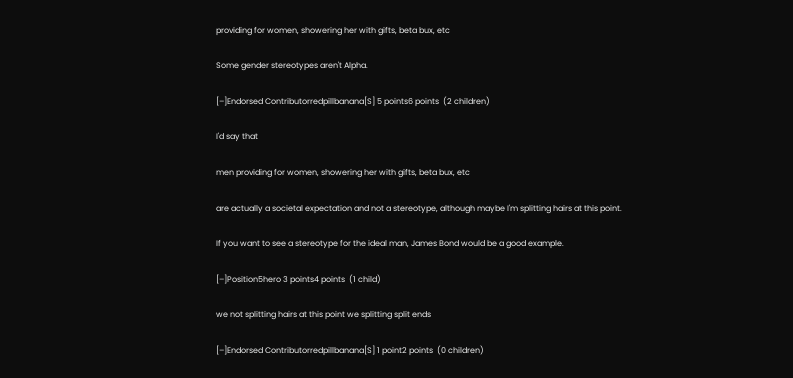providing for women, showering her with gifts, beta bux, etc

Some gender stereotypes aren't Alpha.

[–]Endorsed Contributorredpillbanana[S] 5 points6 points  (2 children)

I'd say that

men providing for women, showering her with gifts, beta bux, etc

are actually a societal expectation and not a stereotype, although maybe I'm splitting hairs at this point.

If you want to see a stereotype for the ideal man, James Bond would be a good example.

[–]Position5hero 3 points4 points  (1 child)

we not splitting hairs at this point we splitting split ends

[–]Endorsed Contributorredpillbanana[S] 1 point2 points  (0 children)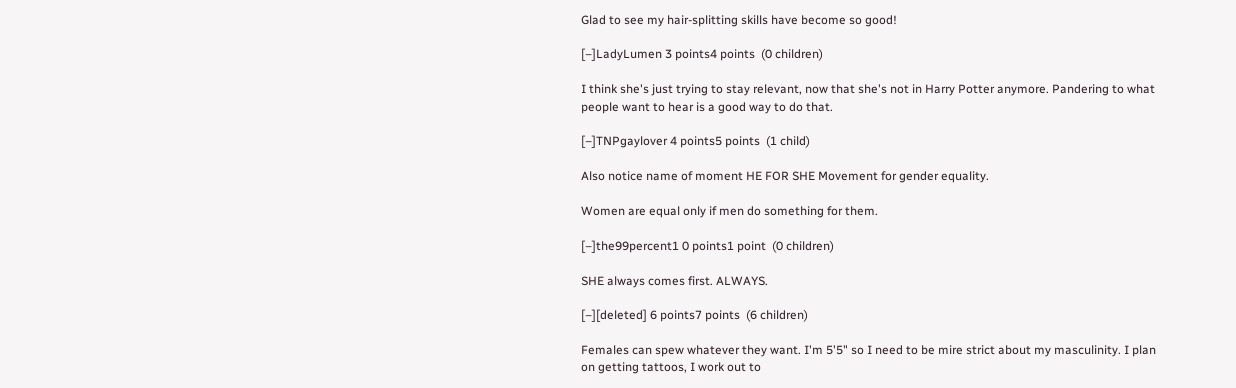Glad to see my hair-splitting skills have become so good!

[–]LadyLumen 3 points4 points  (0 children)

I think she's just trying to stay relevant, now that she's not in Harry Potter anymore. Pandering to what people want to hear is a good way to do that.

[–]TNPgaylover 4 points5 points  (1 child)

Also notice name of moment HE FOR SHE Movement for gender equality.

Women are equal only if men do something for them.

[–]the99percent1 0 points1 point  (0 children)

SHE always comes first. ALWAYS.

[–][deleted] 6 points7 points  (6 children)

Females can spew whatever they want. I'm 5'5" so I need to be mire strict about my masculinity. I plan on getting tattoos, I work out to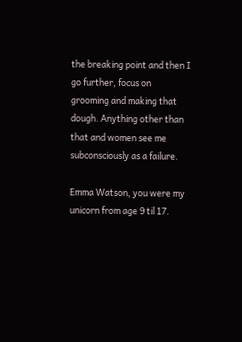the breaking point and then I go further, focus on grooming and making that dough. Anything other than that and women see me subconsciously as a failure.

Emma Watson, you were my unicorn from age 9 til 17.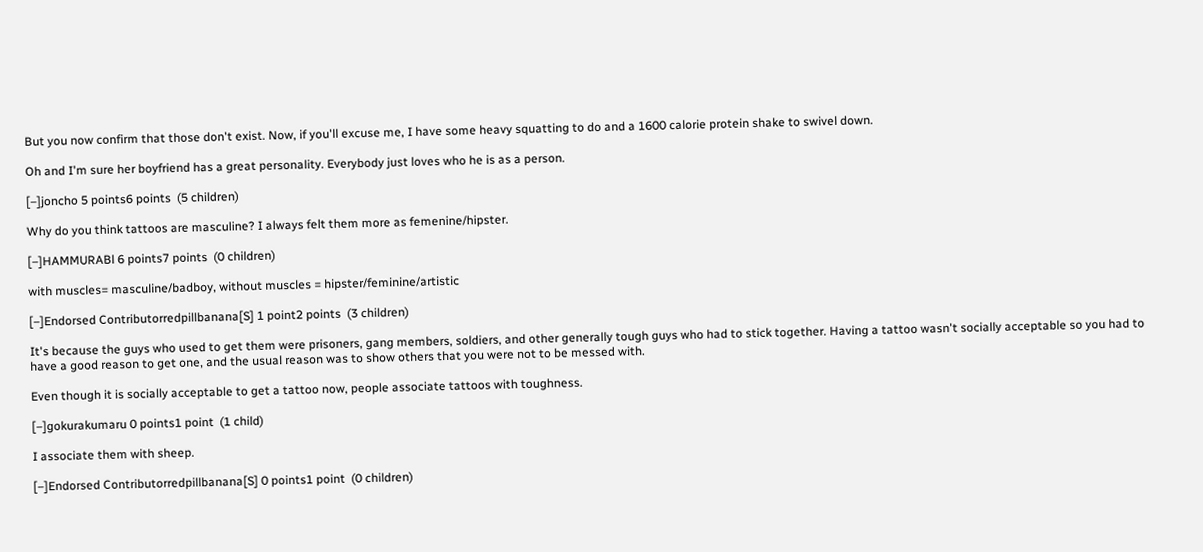But you now confirm that those don't exist. Now, if you'll excuse me, I have some heavy squatting to do and a 1600 calorie protein shake to swivel down.

Oh and I'm sure her boyfriend has a great personality. Everybody just loves who he is as a person.

[–]joncho 5 points6 points  (5 children)

Why do you think tattoos are masculine? I always felt them more as femenine/hipster.

[–]HAMMURABl 6 points7 points  (0 children)

with muscles= masculine/badboy, without muscles = hipster/feminine/artistic

[–]Endorsed Contributorredpillbanana[S] 1 point2 points  (3 children)

It's because the guys who used to get them were prisoners, gang members, soldiers, and other generally tough guys who had to stick together. Having a tattoo wasn't socially acceptable so you had to have a good reason to get one, and the usual reason was to show others that you were not to be messed with.

Even though it is socially acceptable to get a tattoo now, people associate tattoos with toughness.

[–]gokurakumaru 0 points1 point  (1 child)

I associate them with sheep.

[–]Endorsed Contributorredpillbanana[S] 0 points1 point  (0 children)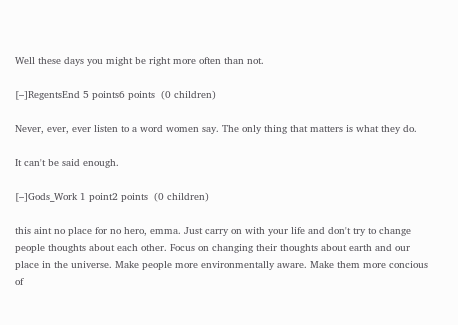Well these days you might be right more often than not.

[–]RegentsEnd 5 points6 points  (0 children)

Never, ever, ever listen to a word women say. The only thing that matters is what they do.

It can't be said enough.

[–]Gods_Work 1 point2 points  (0 children)

this aint no place for no hero, emma. Just carry on with your life and don't try to change people thoughts about each other. Focus on changing their thoughts about earth and our place in the universe. Make people more environmentally aware. Make them more concious of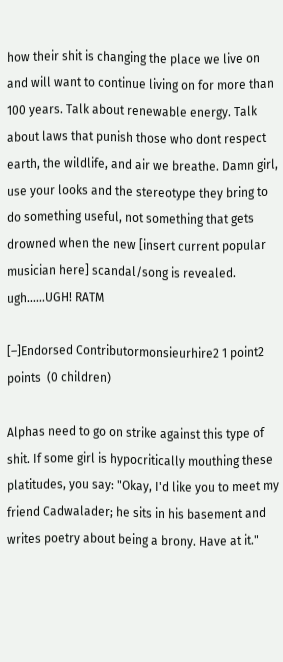how their shit is changing the place we live on and will want to continue living on for more than 100 years. Talk about renewable energy. Talk about laws that punish those who dont respect earth, the wildlife, and air we breathe. Damn girl, use your looks and the stereotype they bring to do something useful, not something that gets drowned when the new [insert current popular musician here] scandal/song is revealed. ugh......UGH! RATM

[–]Endorsed Contributormonsieurhire2 1 point2 points  (0 children)

Alphas need to go on strike against this type of shit. If some girl is hypocritically mouthing these platitudes, you say: "Okay, I'd like you to meet my friend Cadwalader; he sits in his basement and writes poetry about being a brony. Have at it."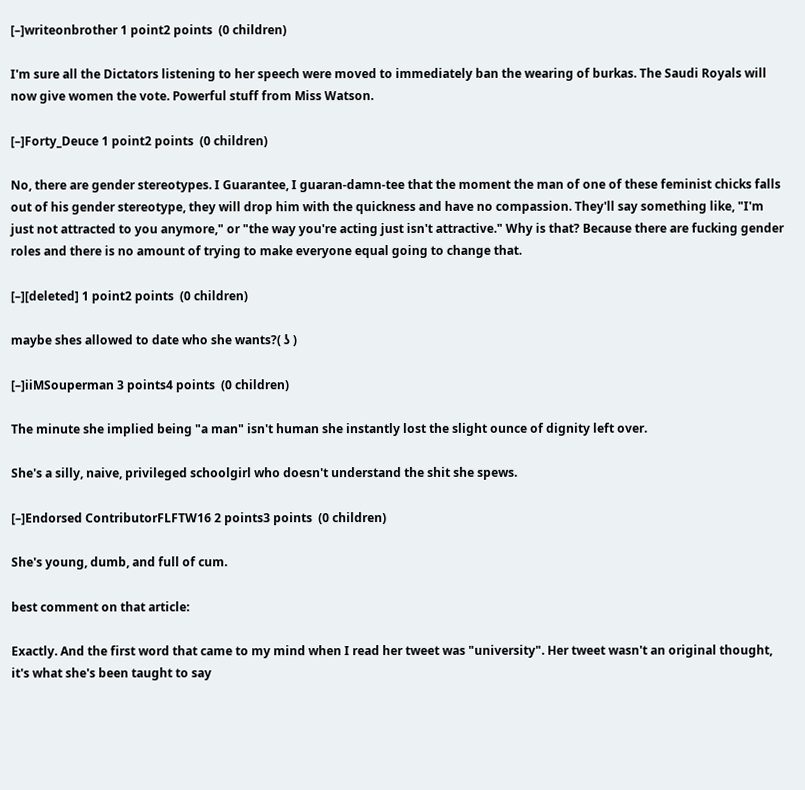[–]writeonbrother 1 point2 points  (0 children)

I'm sure all the Dictators listening to her speech were moved to immediately ban the wearing of burkas. The Saudi Royals will now give women the vote. Powerful stuff from Miss Watson.

[–]Forty_Deuce 1 point2 points  (0 children)

No, there are gender stereotypes. I Guarantee, I guaran-damn-tee that the moment the man of one of these feminist chicks falls out of his gender stereotype, they will drop him with the quickness and have no compassion. They'll say something like, "I'm just not attracted to you anymore," or "the way you're acting just isn't attractive." Why is that? Because there are fucking gender roles and there is no amount of trying to make everyone equal going to change that.

[–][deleted] 1 point2 points  (0 children)

maybe shes allowed to date who she wants?( ʖ )

[–]iiMSouperman 3 points4 points  (0 children)

The minute she implied being "a man" isn't human she instantly lost the slight ounce of dignity left over.

She's a silly, naive, privileged schoolgirl who doesn't understand the shit she spews.

[–]Endorsed ContributorFLFTW16 2 points3 points  (0 children)

She's young, dumb, and full of cum.

best comment on that article:

Exactly. And the first word that came to my mind when I read her tweet was "university". Her tweet wasn't an original thought, it's what she's been taught to say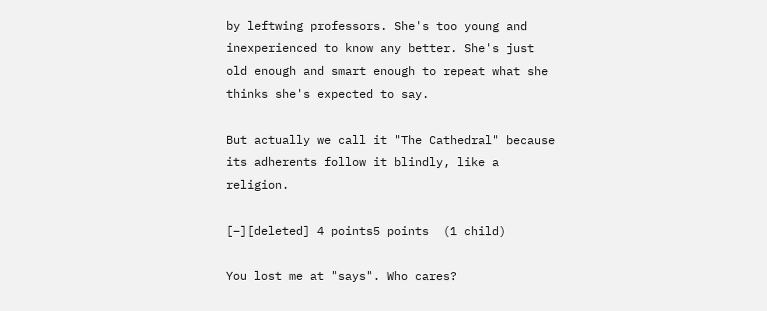by leftwing professors. She's too young and inexperienced to know any better. She's just old enough and smart enough to repeat what she thinks she's expected to say.

But actually we call it "The Cathedral" because its adherents follow it blindly, like a religion.

[–][deleted] 4 points5 points  (1 child)

You lost me at "says". Who cares?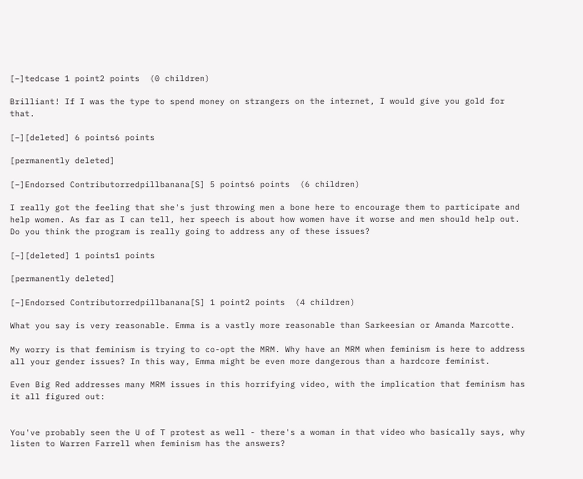[–]tedcase 1 point2 points  (0 children)

Brilliant! If I was the type to spend money on strangers on the internet, I would give you gold for that.

[–][deleted] 6 points6 points

[permanently deleted]

[–]Endorsed Contributorredpillbanana[S] 5 points6 points  (6 children)

I really got the feeling that she's just throwing men a bone here to encourage them to participate and help women. As far as I can tell, her speech is about how women have it worse and men should help out. Do you think the program is really going to address any of these issues?

[–][deleted] 1 points1 points

[permanently deleted]

[–]Endorsed Contributorredpillbanana[S] 1 point2 points  (4 children)

What you say is very reasonable. Emma is a vastly more reasonable than Sarkeesian or Amanda Marcotte.

My worry is that feminism is trying to co-opt the MRM. Why have an MRM when feminism is here to address all your gender issues? In this way, Emma might be even more dangerous than a hardcore feminist.

Even Big Red addresses many MRM issues in this horrifying video, with the implication that feminism has it all figured out:


You've probably seen the U of T protest as well - there's a woman in that video who basically says, why listen to Warren Farrell when feminism has the answers?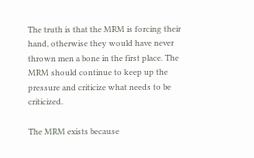The truth is that the MRM is forcing their hand, otherwise they would have never thrown men a bone in the first place. The MRM should continue to keep up the pressure and criticize what needs to be criticized.

The MRM exists because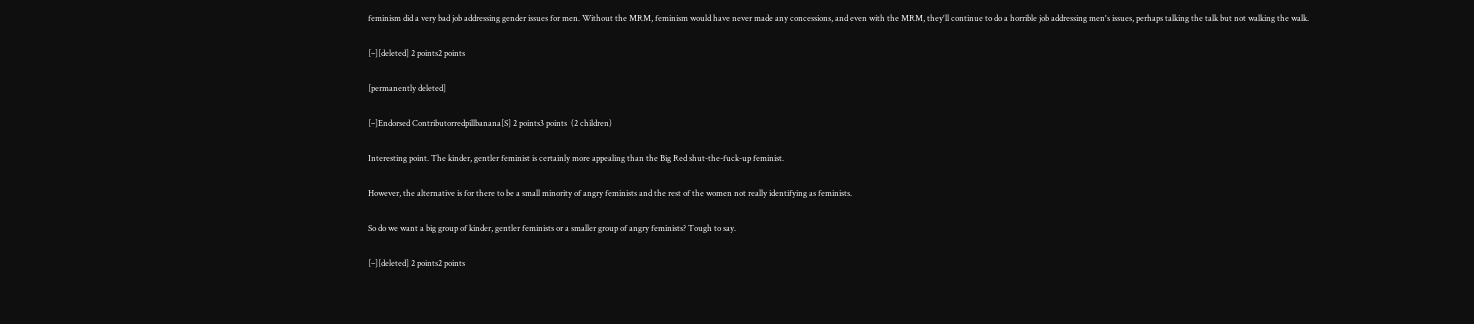feminism did a very bad job addressing gender issues for men. Without the MRM, feminism would have never made any concessions, and even with the MRM, they'll continue to do a horrible job addressing men's issues, perhaps talking the talk but not walking the walk.

[–][deleted] 2 points2 points

[permanently deleted]

[–]Endorsed Contributorredpillbanana[S] 2 points3 points  (2 children)

Interesting point. The kinder, gentler feminist is certainly more appealing than the Big Red shut-the-fuck-up feminist.

However, the alternative is for there to be a small minority of angry feminists and the rest of the women not really identifying as feminists.

So do we want a big group of kinder, gentler feminists or a smaller group of angry feminists? Tough to say.

[–][deleted] 2 points2 points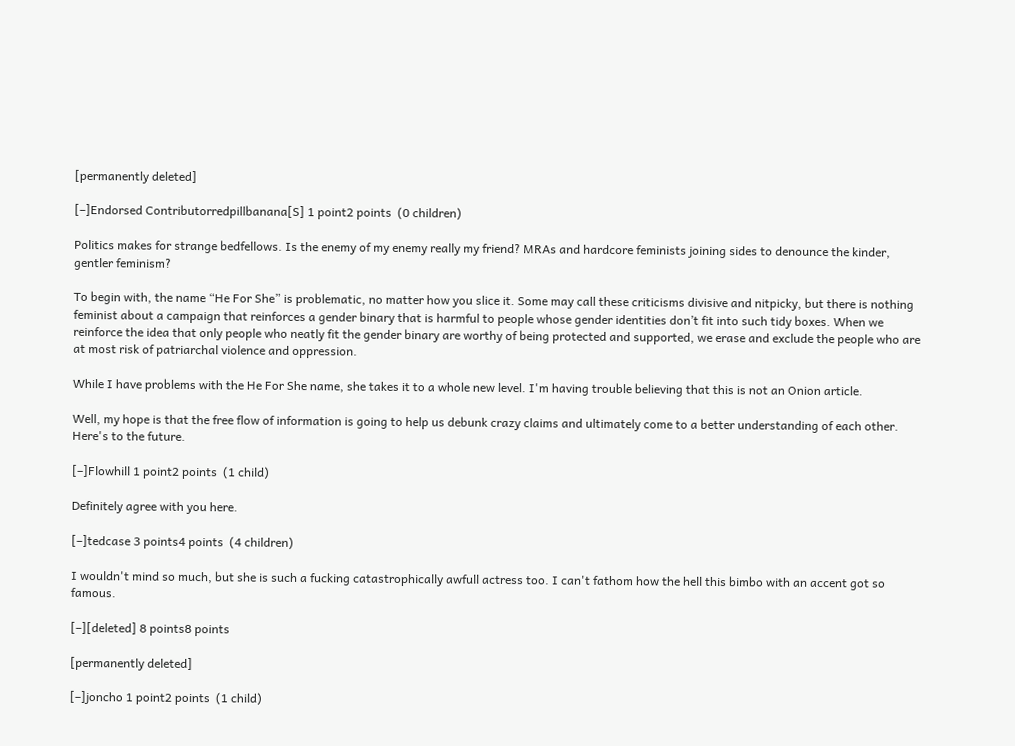[permanently deleted]

[–]Endorsed Contributorredpillbanana[S] 1 point2 points  (0 children)

Politics makes for strange bedfellows. Is the enemy of my enemy really my friend? MRAs and hardcore feminists joining sides to denounce the kinder, gentler feminism?

To begin with, the name “He For She” is problematic, no matter how you slice it. Some may call these criticisms divisive and nitpicky, but there is nothing feminist about a campaign that reinforces a gender binary that is harmful to people whose gender identities don’t fit into such tidy boxes. When we reinforce the idea that only people who neatly fit the gender binary are worthy of being protected and supported, we erase and exclude the people who are at most risk of patriarchal violence and oppression.

While I have problems with the He For She name, she takes it to a whole new level. I'm having trouble believing that this is not an Onion article.

Well, my hope is that the free flow of information is going to help us debunk crazy claims and ultimately come to a better understanding of each other. Here's to the future.

[–]Flowhill 1 point2 points  (1 child)

Definitely agree with you here.

[–]tedcase 3 points4 points  (4 children)

I wouldn't mind so much, but she is such a fucking catastrophically awfull actress too. I can't fathom how the hell this bimbo with an accent got so famous.

[–][deleted] 8 points8 points

[permanently deleted]

[–]joncho 1 point2 points  (1 child)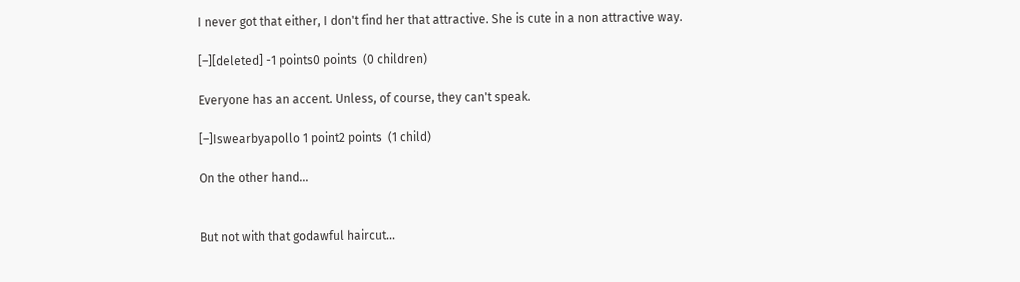I never got that either, I don't find her that attractive. She is cute in a non attractive way.

[–][deleted] -1 points0 points  (0 children)

Everyone has an accent. Unless, of course, they can't speak.

[–]Iswearbyapollo 1 point2 points  (1 child)

On the other hand...


But not with that godawful haircut...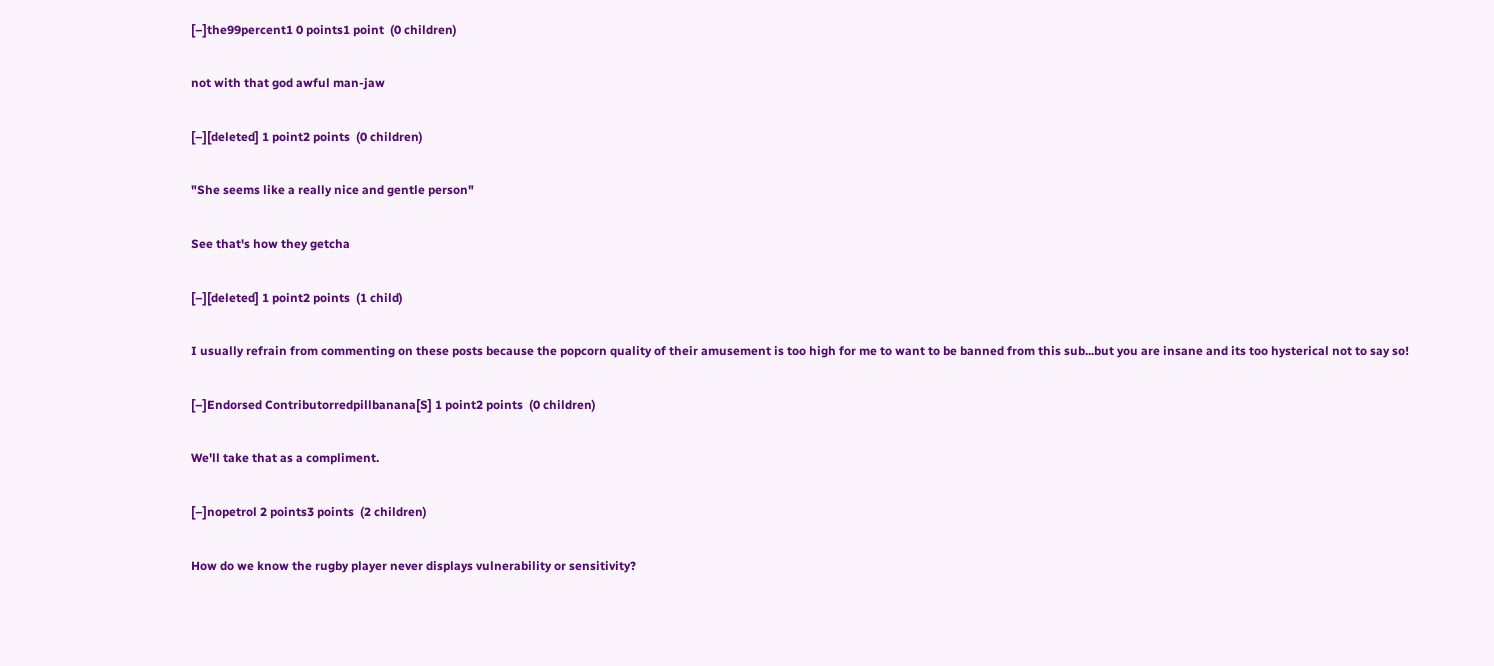[–]the99percent1 0 points1 point  (0 children)

not with that god awful man-jaw

[–][deleted] 1 point2 points  (0 children)

"She seems like a really nice and gentle person"

See that's how they getcha

[–][deleted] 1 point2 points  (1 child)

I usually refrain from commenting on these posts because the popcorn quality of their amusement is too high for me to want to be banned from this sub...but you are insane and its too hysterical not to say so!

[–]Endorsed Contributorredpillbanana[S] 1 point2 points  (0 children)

We'll take that as a compliment.

[–]nopetrol 2 points3 points  (2 children)

How do we know the rugby player never displays vulnerability or sensitivity?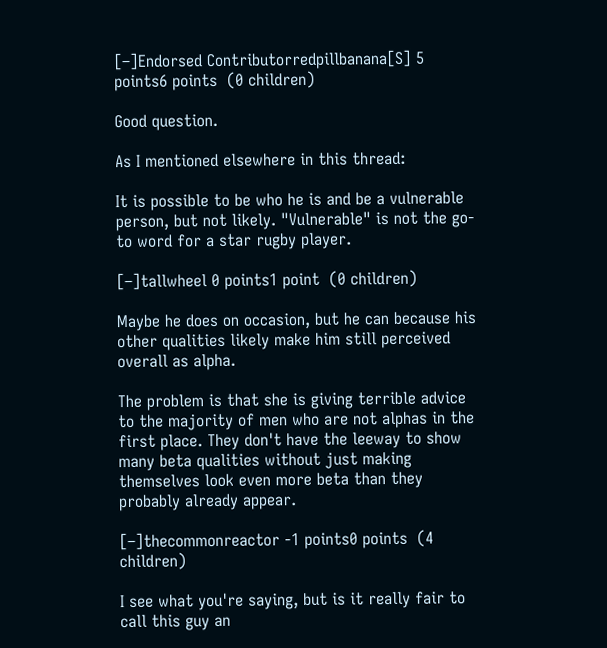[–]Endorsed Contributorredpillbanana[S] 5 points6 points  (0 children)

Good question.

As I mentioned elsewhere in this thread:

It is possible to be who he is and be a vulnerable person, but not likely. "Vulnerable" is not the go-to word for a star rugby player.

[–]tallwheel 0 points1 point  (0 children)

Maybe he does on occasion, but he can because his other qualities likely make him still perceived overall as alpha.

The problem is that she is giving terrible advice to the majority of men who are not alphas in the first place. They don't have the leeway to show many beta qualities without just making themselves look even more beta than they probably already appear.

[–]thecommonreactor -1 points0 points  (4 children)

I see what you're saying, but is it really fair to call this guy an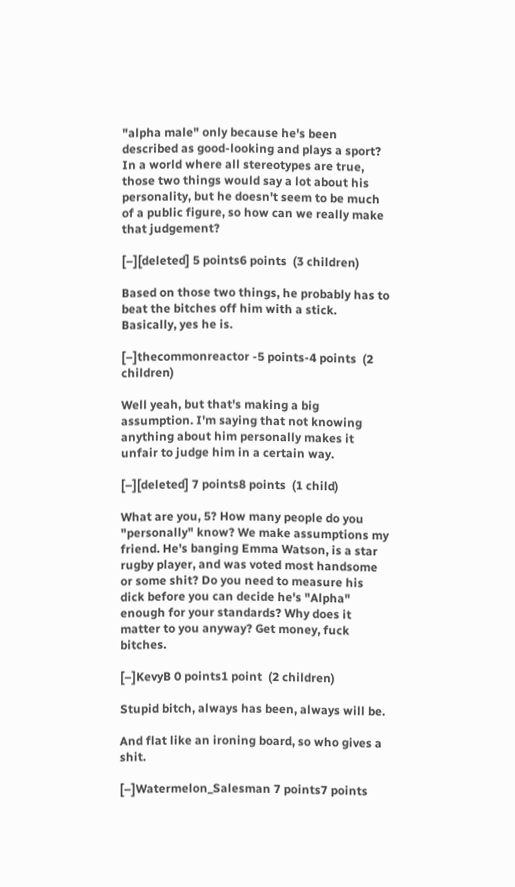"alpha male" only because he's been described as good-looking and plays a sport? In a world where all stereotypes are true, those two things would say a lot about his personality, but he doesn't seem to be much of a public figure, so how can we really make that judgement?

[–][deleted] 5 points6 points  (3 children)

Based on those two things, he probably has to beat the bitches off him with a stick. Basically, yes he is.

[–]thecommonreactor -5 points-4 points  (2 children)

Well yeah, but that's making a big assumption. I'm saying that not knowing anything about him personally makes it unfair to judge him in a certain way.

[–][deleted] 7 points8 points  (1 child)

What are you, 5? How many people do you "personally" know? We make assumptions my friend. He's banging Emma Watson, is a star rugby player, and was voted most handsome or some shit? Do you need to measure his dick before you can decide he's "Alpha" enough for your standards? Why does it matter to you anyway? Get money, fuck bitches.

[–]KevyB 0 points1 point  (2 children)

Stupid bitch, always has been, always will be.

And flat like an ironing board, so who gives a shit.

[–]Watermelon_Salesman 7 points7 points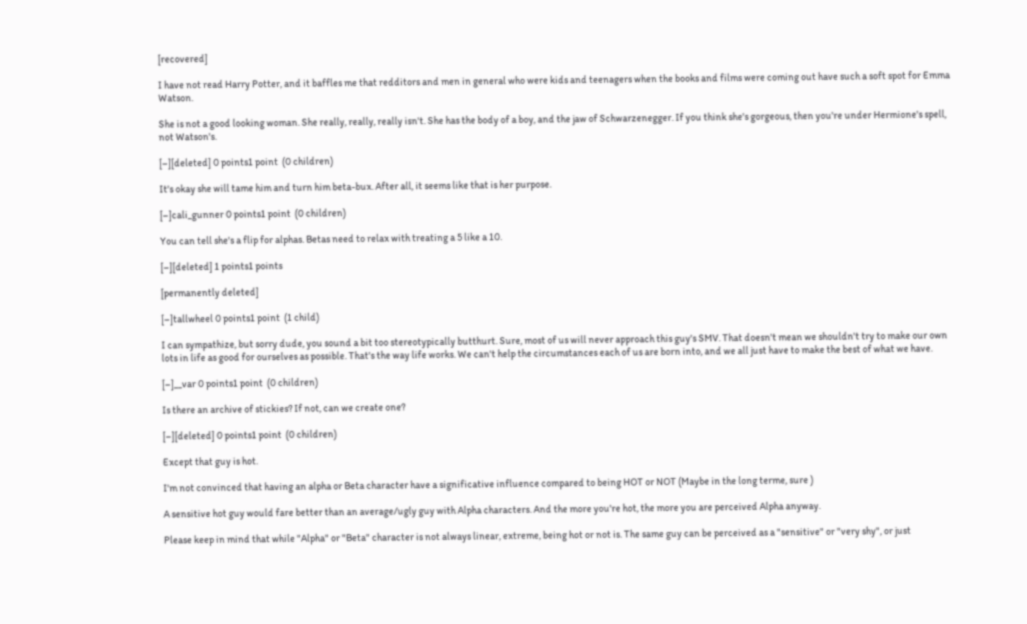[recovered]

I have not read Harry Potter, and it baffles me that redditors and men in general who were kids and teenagers when the books and films were coming out have such a soft spot for Emma Watson.

She is not a good looking woman. She really, really, really isn't. She has the body of a boy, and the jaw of Schwarzenegger. If you think she's gorgeous, then you're under Hermione's spell, not Watson's.

[–][deleted] 0 points1 point  (0 children)

It's okay she will tame him and turn him beta-bux. After all, it seems like that is her purpose.

[–]cali_gunner 0 points1 point  (0 children)

You can tell she's a flip for alphas. Betas need to relax with treating a 5 like a 10.

[–][deleted] 1 points1 points

[permanently deleted]

[–]tallwheel 0 points1 point  (1 child)

I can sympathize, but sorry dude, you sound a bit too stereotypically butthurt. Sure, most of us will never approach this guy's SMV. That doesn't mean we shouldn't try to make our own lots in life as good for ourselves as possible. That's the way life works. We can't help the circumstances each of us are born into, and we all just have to make the best of what we have.

[–]__var 0 points1 point  (0 children)

Is there an archive of stickies? If not, can we create one?

[–][deleted] 0 points1 point  (0 children)

Except that guy is hot.

I'm not convinced that having an alpha or Beta character have a significative influence compared to being HOT or NOT (Maybe in the long terme, sure )

A sensitive hot guy would fare better than an average/ugly guy with Alpha characters. And the more you're hot, the more you are perceived Alpha anyway.

Please keep in mind that while "Alpha" or "Beta" character is not always linear, extreme, being hot or not is. The same guy can be perceived as a "sensitive" or "very shy", or just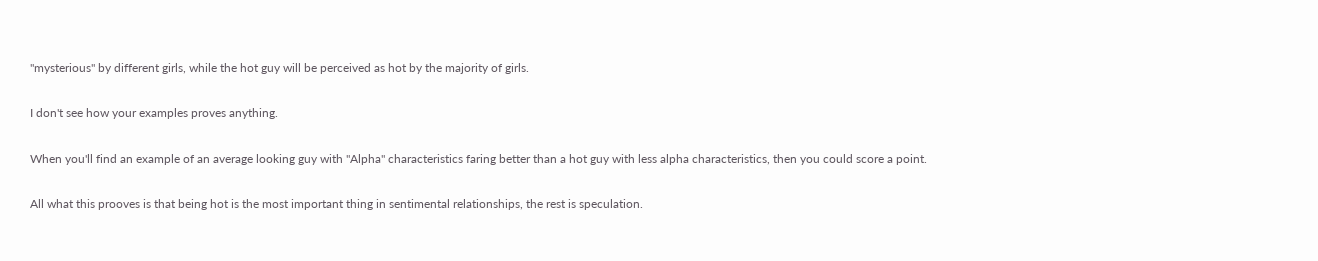"mysterious" by different girls, while the hot guy will be perceived as hot by the majority of girls.

I don't see how your examples proves anything.

When you'll find an example of an average looking guy with "Alpha" characteristics faring better than a hot guy with less alpha characteristics, then you could score a point.

All what this prooves is that being hot is the most important thing in sentimental relationships, the rest is speculation.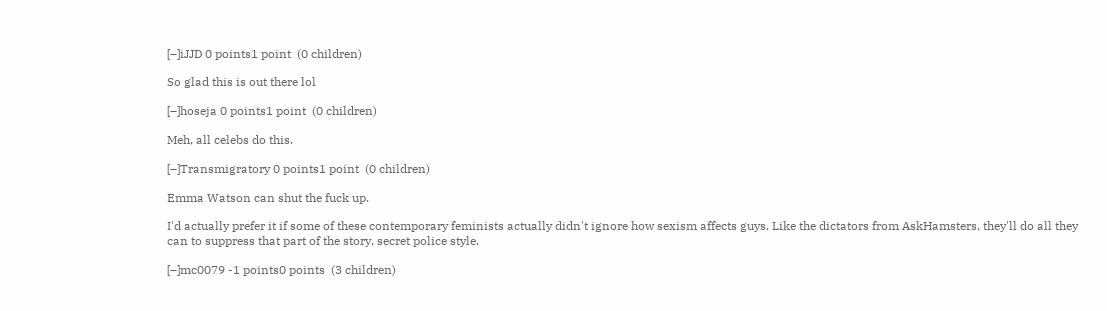[–]iJJD 0 points1 point  (0 children)

So glad this is out there lol

[–]hoseja 0 points1 point  (0 children)

Meh, all celebs do this.

[–]Transmigratory 0 points1 point  (0 children)

Emma Watson can shut the fuck up.

I'd actually prefer it if some of these contemporary feminists actually didn't ignore how sexism affects guys. Like the dictators from AskHamsters, they'll do all they can to suppress that part of the story, secret police style.

[–]mc0079 -1 points0 points  (3 children)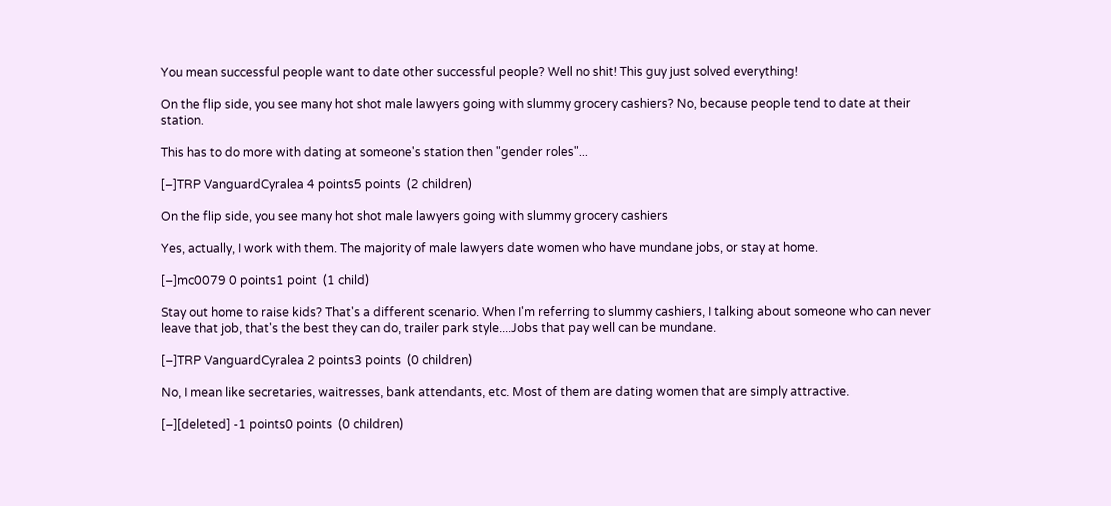You mean successful people want to date other successful people? Well no shit! This guy just solved everything!

On the flip side, you see many hot shot male lawyers going with slummy grocery cashiers? No, because people tend to date at their station.

This has to do more with dating at someone's station then "gender roles"...

[–]TRP VanguardCyralea 4 points5 points  (2 children)

On the flip side, you see many hot shot male lawyers going with slummy grocery cashiers

Yes, actually, I work with them. The majority of male lawyers date women who have mundane jobs, or stay at home.

[–]mc0079 0 points1 point  (1 child)

Stay out home to raise kids? That's a different scenario. When I'm referring to slummy cashiers, I talking about someone who can never leave that job, that's the best they can do, trailer park style....Jobs that pay well can be mundane.

[–]TRP VanguardCyralea 2 points3 points  (0 children)

No, I mean like secretaries, waitresses, bank attendants, etc. Most of them are dating women that are simply attractive.

[–][deleted] -1 points0 points  (0 children)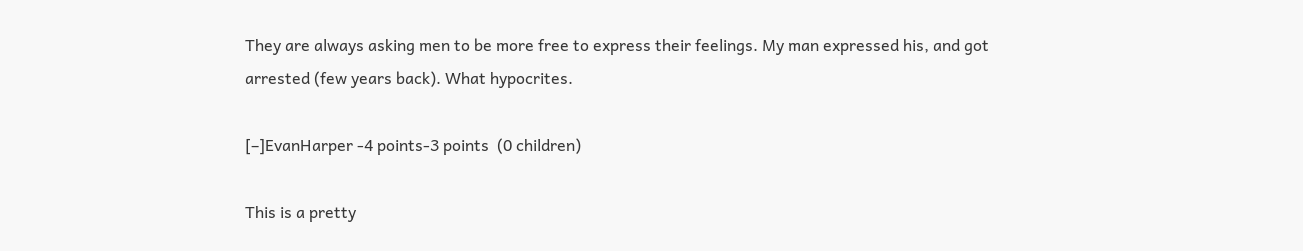They are always asking men to be more free to express their feelings. My man expressed his, and got arrested (few years back). What hypocrites.

[–]EvanHarper -4 points-3 points  (0 children)

This is a pretty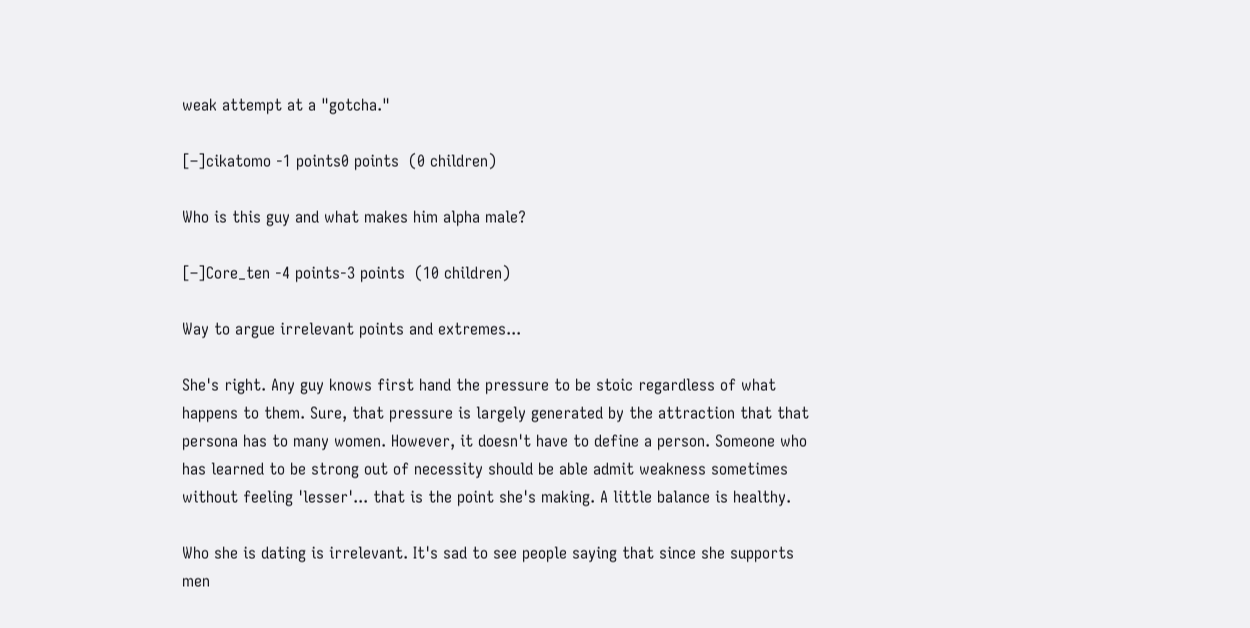weak attempt at a "gotcha."

[–]cikatomo -1 points0 points  (0 children)

Who is this guy and what makes him alpha male?

[–]Core_ten -4 points-3 points  (10 children)

Way to argue irrelevant points and extremes...

She's right. Any guy knows first hand the pressure to be stoic regardless of what happens to them. Sure, that pressure is largely generated by the attraction that that persona has to many women. However, it doesn't have to define a person. Someone who has learned to be strong out of necessity should be able admit weakness sometimes without feeling 'lesser'... that is the point she's making. A little balance is healthy.

Who she is dating is irrelevant. It's sad to see people saying that since she supports men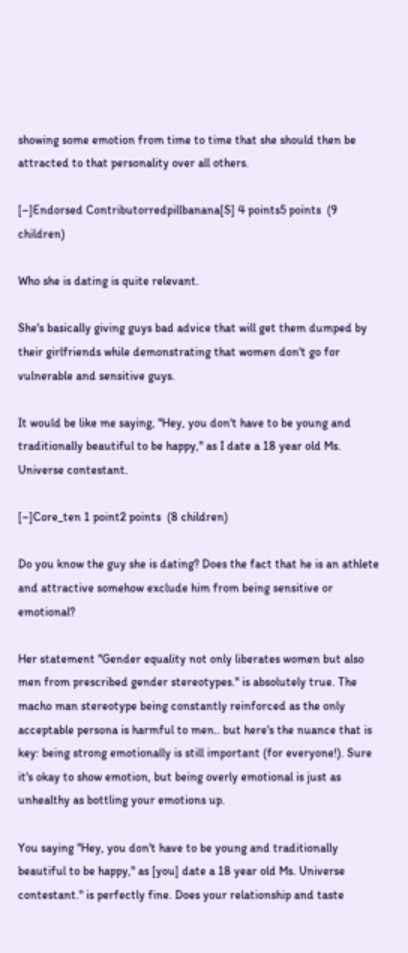showing some emotion from time to time that she should then be attracted to that personality over all others.

[–]Endorsed Contributorredpillbanana[S] 4 points5 points  (9 children)

Who she is dating is quite relevant.

She's basically giving guys bad advice that will get them dumped by their girlfriends while demonstrating that women don't go for vulnerable and sensitive guys.

It would be like me saying, "Hey, you don't have to be young and traditionally beautiful to be happy," as I date a 18 year old Ms. Universe contestant.

[–]Core_ten 1 point2 points  (8 children)

Do you know the guy she is dating? Does the fact that he is an athlete and attractive somehow exclude him from being sensitive or emotional?

Her statement "Gender equality not only liberates women but also men from prescribed gender stereotypes." is absolutely true. The macho man stereotype being constantly reinforced as the only acceptable persona is harmful to men.. but here's the nuance that is key: being strong emotionally is still important (for everyone!). Sure it's okay to show emotion, but being overly emotional is just as unhealthy as bottling your emotions up.

You saying "Hey, you don't have to be young and traditionally beautiful to be happy," as [you] date a 18 year old Ms. Universe contestant." is perfectly fine. Does your relationship and taste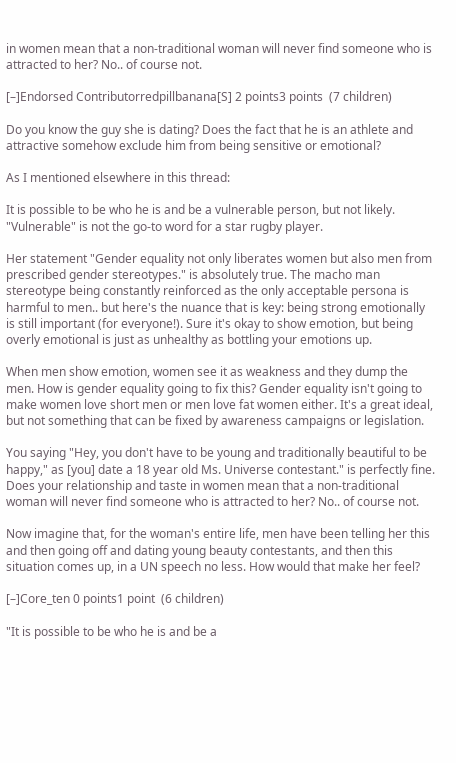in women mean that a non-traditional woman will never find someone who is attracted to her? No.. of course not.

[–]Endorsed Contributorredpillbanana[S] 2 points3 points  (7 children)

Do you know the guy she is dating? Does the fact that he is an athlete and attractive somehow exclude him from being sensitive or emotional?

As I mentioned elsewhere in this thread:

It is possible to be who he is and be a vulnerable person, but not likely. "Vulnerable" is not the go-to word for a star rugby player.

Her statement "Gender equality not only liberates women but also men from prescribed gender stereotypes." is absolutely true. The macho man stereotype being constantly reinforced as the only acceptable persona is harmful to men.. but here's the nuance that is key: being strong emotionally is still important (for everyone!). Sure it's okay to show emotion, but being overly emotional is just as unhealthy as bottling your emotions up.

When men show emotion, women see it as weakness and they dump the men. How is gender equality going to fix this? Gender equality isn't going to make women love short men or men love fat women either. It's a great ideal, but not something that can be fixed by awareness campaigns or legislation.

You saying "Hey, you don't have to be young and traditionally beautiful to be happy," as [you] date a 18 year old Ms. Universe contestant." is perfectly fine. Does your relationship and taste in women mean that a non-traditional woman will never find someone who is attracted to her? No.. of course not.

Now imagine that, for the woman's entire life, men have been telling her this and then going off and dating young beauty contestants, and then this situation comes up, in a UN speech no less. How would that make her feel?

[–]Core_ten 0 points1 point  (6 children)

"It is possible to be who he is and be a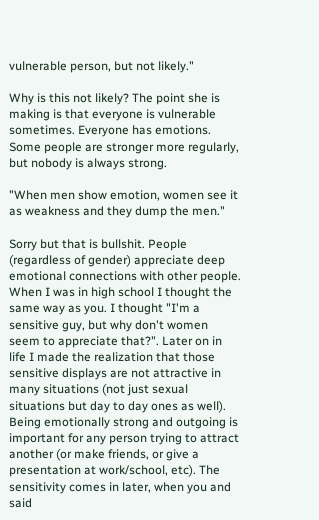vulnerable person, but not likely."

Why is this not likely? The point she is making is that everyone is vulnerable sometimes. Everyone has emotions. Some people are stronger more regularly, but nobody is always strong.

"When men show emotion, women see it as weakness and they dump the men."

Sorry but that is bullshit. People (regardless of gender) appreciate deep emotional connections with other people. When I was in high school I thought the same way as you. I thought "I'm a sensitive guy, but why don't women seem to appreciate that?". Later on in life I made the realization that those sensitive displays are not attractive in many situations (not just sexual situations but day to day ones as well). Being emotionally strong and outgoing is important for any person trying to attract another (or make friends, or give a presentation at work/school, etc). The sensitivity comes in later, when you and said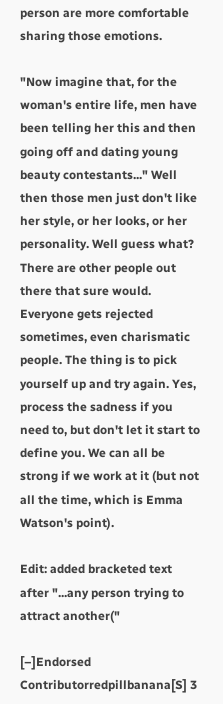person are more comfortable sharing those emotions.

"Now imagine that, for the woman's entire life, men have been telling her this and then going off and dating young beauty contestants..." Well then those men just don't like her style, or her looks, or her personality. Well guess what? There are other people out there that sure would. Everyone gets rejected sometimes, even charismatic people. The thing is to pick yourself up and try again. Yes, process the sadness if you need to, but don't let it start to define you. We can all be strong if we work at it (but not all the time, which is Emma Watson's point).

Edit: added bracketed text after "...any person trying to attract another("

[–]Endorsed Contributorredpillbanana[S] 3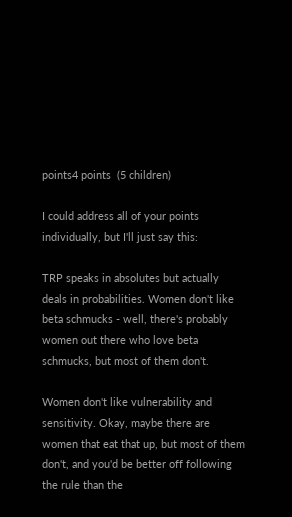points4 points  (5 children)

I could address all of your points individually, but I'll just say this:

TRP speaks in absolutes but actually deals in probabilities. Women don't like beta schmucks - well, there's probably women out there who love beta schmucks, but most of them don't.

Women don't like vulnerability and sensitivity. Okay, maybe there are women that eat that up, but most of them don't, and you'd be better off following the rule than the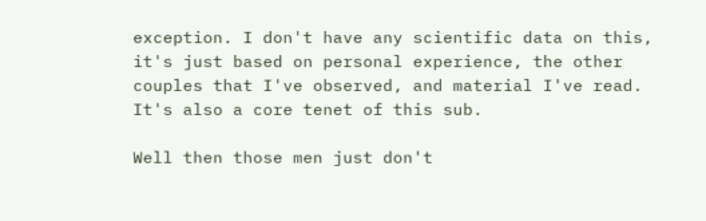exception. I don't have any scientific data on this, it's just based on personal experience, the other couples that I've observed, and material I've read. It's also a core tenet of this sub.

Well then those men just don't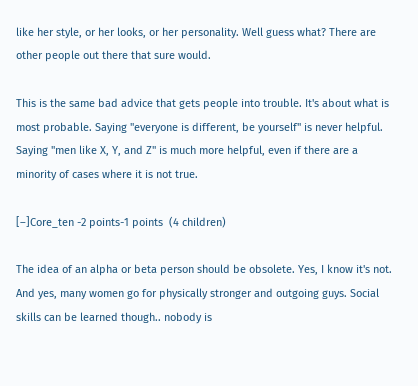like her style, or her looks, or her personality. Well guess what? There are other people out there that sure would.

This is the same bad advice that gets people into trouble. It's about what is most probable. Saying "everyone is different, be yourself" is never helpful. Saying "men like X, Y, and Z" is much more helpful, even if there are a minority of cases where it is not true.

[–]Core_ten -2 points-1 points  (4 children)

The idea of an alpha or beta person should be obsolete. Yes, I know it's not. And yes, many women go for physically stronger and outgoing guys. Social skills can be learned though.. nobody is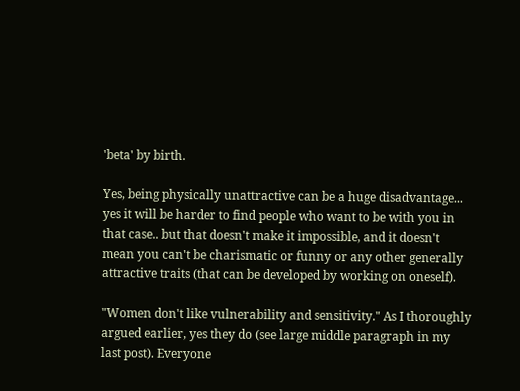'beta' by birth.

Yes, being physically unattractive can be a huge disadvantage... yes it will be harder to find people who want to be with you in that case.. but that doesn't make it impossible, and it doesn't mean you can't be charismatic or funny or any other generally attractive traits (that can be developed by working on oneself).

"Women don't like vulnerability and sensitivity." As I thoroughly argued earlier, yes they do (see large middle paragraph in my last post). Everyone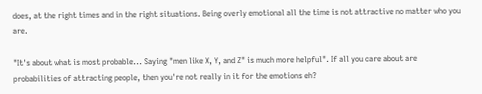does, at the right times and in the right situations. Being overly emotional all the time is not attractive no matter who you are.

"It's about what is most probable... Saying "men like X, Y, and Z" is much more helpful". If all you care about are probabilities of attracting people, then you're not really in it for the emotions eh?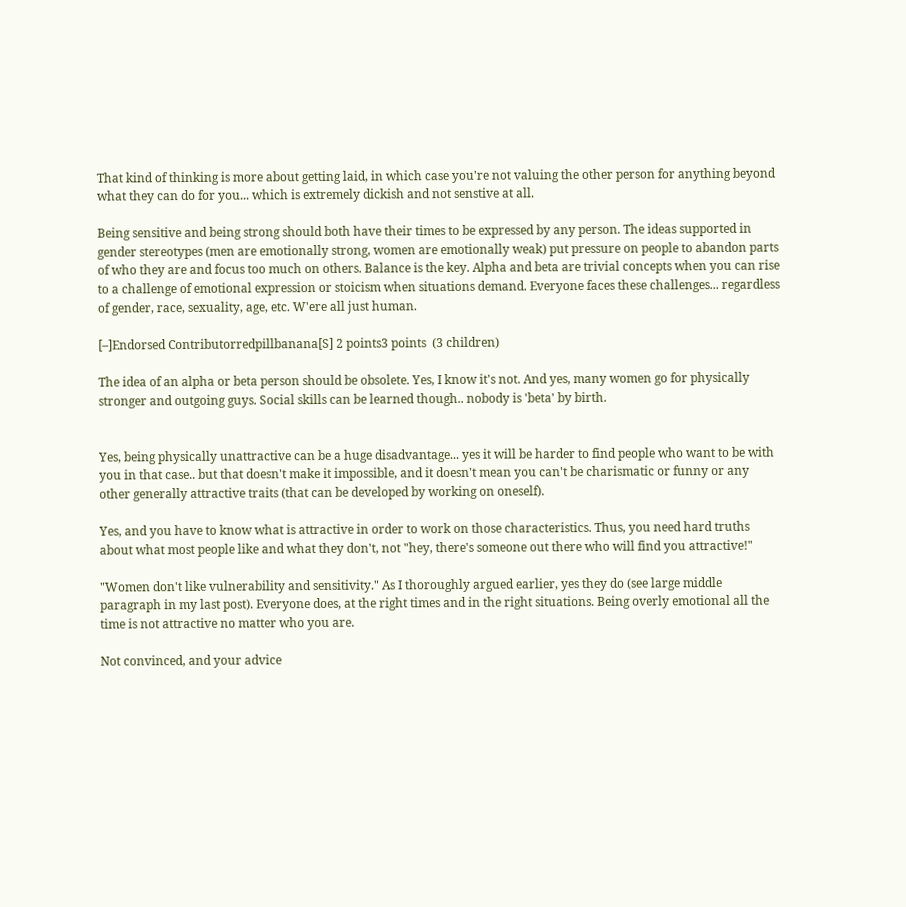That kind of thinking is more about getting laid, in which case you're not valuing the other person for anything beyond what they can do for you... which is extremely dickish and not senstive at all.

Being sensitive and being strong should both have their times to be expressed by any person. The ideas supported in gender stereotypes (men are emotionally strong, women are emotionally weak) put pressure on people to abandon parts of who they are and focus too much on others. Balance is the key. Alpha and beta are trivial concepts when you can rise to a challenge of emotional expression or stoicism when situations demand. Everyone faces these challenges... regardless of gender, race, sexuality, age, etc. W'ere all just human.

[–]Endorsed Contributorredpillbanana[S] 2 points3 points  (3 children)

The idea of an alpha or beta person should be obsolete. Yes, I know it's not. And yes, many women go for physically stronger and outgoing guys. Social skills can be learned though.. nobody is 'beta' by birth.


Yes, being physically unattractive can be a huge disadvantage... yes it will be harder to find people who want to be with you in that case.. but that doesn't make it impossible, and it doesn't mean you can't be charismatic or funny or any other generally attractive traits (that can be developed by working on oneself).

Yes, and you have to know what is attractive in order to work on those characteristics. Thus, you need hard truths about what most people like and what they don't, not "hey, there's someone out there who will find you attractive!"

"Women don't like vulnerability and sensitivity." As I thoroughly argued earlier, yes they do (see large middle paragraph in my last post). Everyone does, at the right times and in the right situations. Being overly emotional all the time is not attractive no matter who you are.

Not convinced, and your advice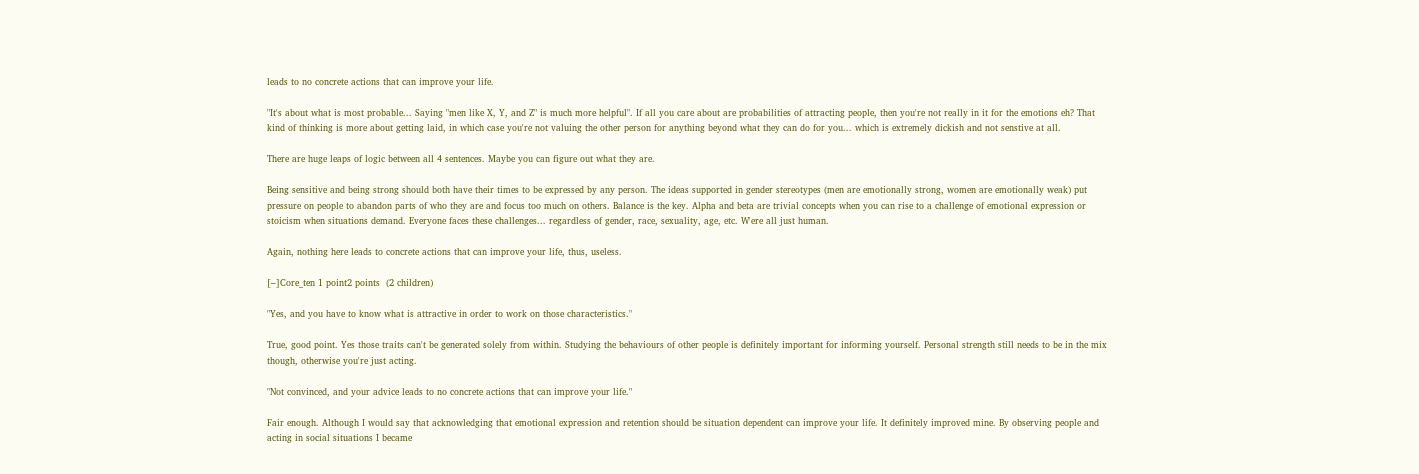leads to no concrete actions that can improve your life.

"It's about what is most probable... Saying "men like X, Y, and Z" is much more helpful". If all you care about are probabilities of attracting people, then you're not really in it for the emotions eh? That kind of thinking is more about getting laid, in which case you're not valuing the other person for anything beyond what they can do for you... which is extremely dickish and not senstive at all.

There are huge leaps of logic between all 4 sentences. Maybe you can figure out what they are.

Being sensitive and being strong should both have their times to be expressed by any person. The ideas supported in gender stereotypes (men are emotionally strong, women are emotionally weak) put pressure on people to abandon parts of who they are and focus too much on others. Balance is the key. Alpha and beta are trivial concepts when you can rise to a challenge of emotional expression or stoicism when situations demand. Everyone faces these challenges... regardless of gender, race, sexuality, age, etc. W'ere all just human.

Again, nothing here leads to concrete actions that can improve your life, thus, useless.

[–]Core_ten 1 point2 points  (2 children)

"Yes, and you have to know what is attractive in order to work on those characteristics."

True, good point. Yes those traits can't be generated solely from within. Studying the behaviours of other people is definitely important for informing yourself. Personal strength still needs to be in the mix though, otherwise you're just acting.

"Not convinced, and your advice leads to no concrete actions that can improve your life."

Fair enough. Although I would say that acknowledging that emotional expression and retention should be situation dependent can improve your life. It definitely improved mine. By observing people and acting in social situations I became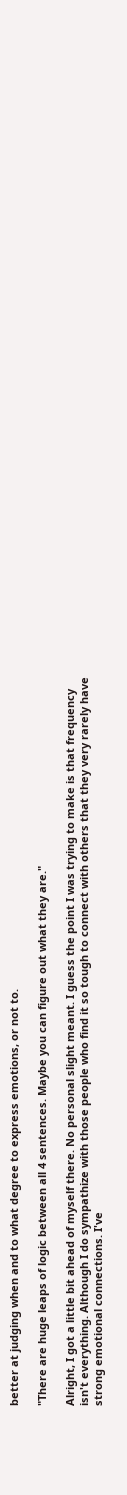better at judging when and to what degree to express emotions, or not to.

"There are huge leaps of logic between all 4 sentences. Maybe you can figure out what they are."

Alright, I got a little bit ahead of myself there. No personal slight meant. I guess the point I was trying to make is that frequency isn't everything. Although I do sympathize with those people who find it so tough to connect with others that they very rarely have strong emotional connections. I've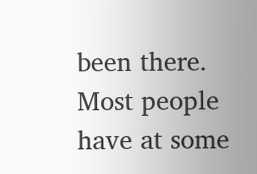been there. Most people have at some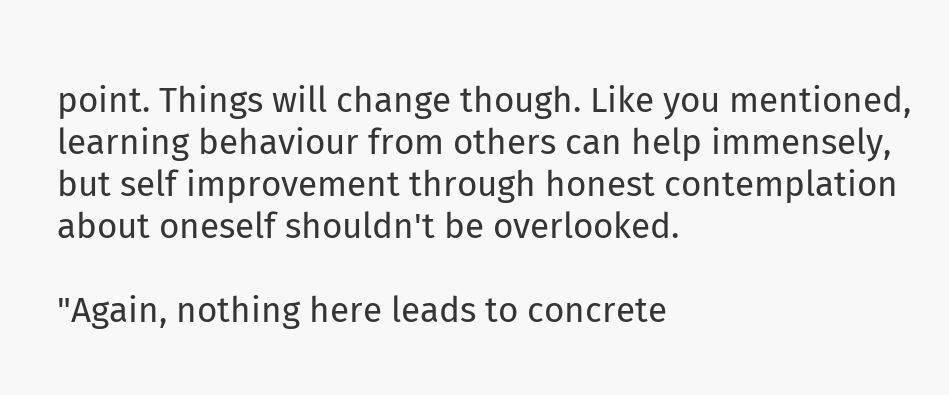point. Things will change though. Like you mentioned, learning behaviour from others can help immensely, but self improvement through honest contemplation about oneself shouldn't be overlooked.

"Again, nothing here leads to concrete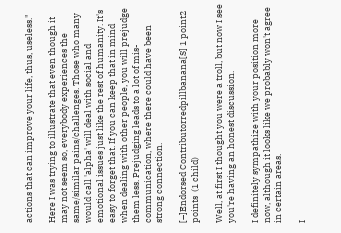actions that can improve your life, thus, useless."

Here I was trying to illustrate that even though it may not seem so, everybody experiences the same/similar pains/challenges. Those who many would call 'alpha' will deal with social and emotional issues just like the rest of humanity. It's easy to forget that. If you can keep that in mind when dealing with other people, you will prejudge them less. Prejudging leads to a lot of mis-communication, where there could have been strong connection.

[–]Endorsed Contributorredpillbanana[S] 1 point2 points  (1 child)

Well, at first I thought you were a troll, but now I see you're having an honest discussion.

I definitely sympathize with your position more now, although it looks like we probably won't agree in certain areas.

I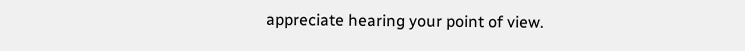appreciate hearing your point of view.